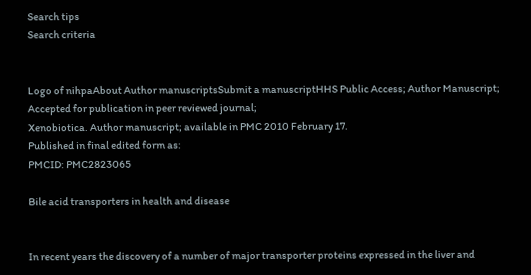Search tips
Search criteria


Logo of nihpaAbout Author manuscriptsSubmit a manuscriptHHS Public Access; Author Manuscript; Accepted for publication in peer reviewed journal;
Xenobiotica. Author manuscript; available in PMC 2010 February 17.
Published in final edited form as:
PMCID: PMC2823065

Bile acid transporters in health and disease


In recent years the discovery of a number of major transporter proteins expressed in the liver and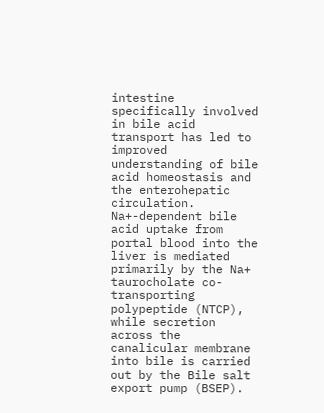intestine specifically involved in bile acid transport has led to improved understanding of bile acid homeostasis and the enterohepatic circulation. Na+-dependent bile acid uptake from portal blood into the liver is mediated primarily by the Na+ taurocholate co-transporting polypeptide (NTCP), while secretion across the canalicular membrane into bile is carried out by the Bile salt export pump (BSEP).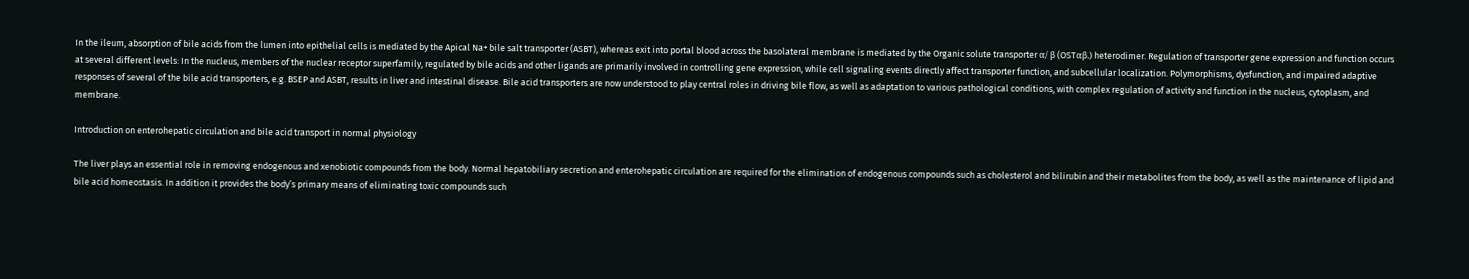In the ileum, absorption of bile acids from the lumen into epithelial cells is mediated by the Apical Na+ bile salt transporter (ASBT), whereas exit into portal blood across the basolateral membrane is mediated by the Organic solute transporter α/ β (OSTαβ.) heterodimer. Regulation of transporter gene expression and function occurs at several different levels: In the nucleus, members of the nuclear receptor superfamily, regulated by bile acids and other ligands are primarily involved in controlling gene expression, while cell signaling events directly affect transporter function, and subcellular localization. Polymorphisms, dysfunction, and impaired adaptive responses of several of the bile acid transporters, e.g. BSEP and ASBT, results in liver and intestinal disease. Bile acid transporters are now understood to play central roles in driving bile flow, as well as adaptation to various pathological conditions, with complex regulation of activity and function in the nucleus, cytoplasm, and membrane.

Introduction on enterohepatic circulation and bile acid transport in normal physiology

The liver plays an essential role in removing endogenous and xenobiotic compounds from the body. Normal hepatobiliary secretion and enterohepatic circulation are required for the elimination of endogenous compounds such as cholesterol and bilirubin and their metabolites from the body, as well as the maintenance of lipid and bile acid homeostasis. In addition it provides the body’s primary means of eliminating toxic compounds such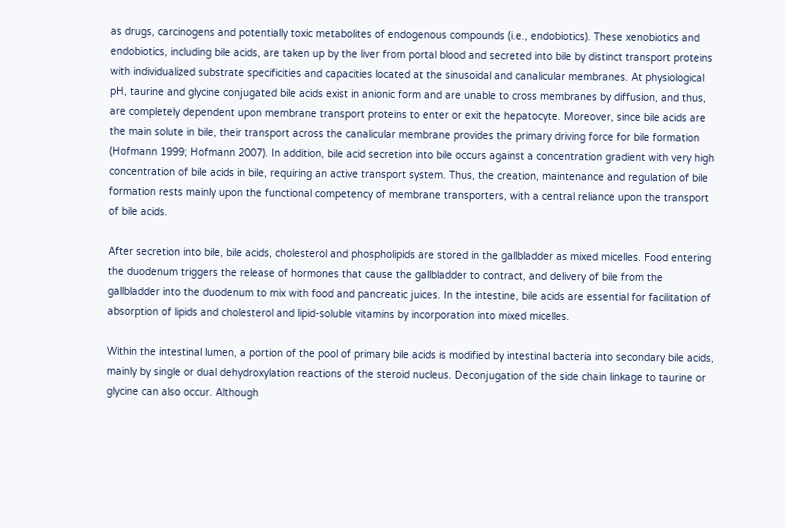as drugs, carcinogens and potentially toxic metabolites of endogenous compounds (i.e., endobiotics). These xenobiotics and endobiotics, including bile acids, are taken up by the liver from portal blood and secreted into bile by distinct transport proteins with individualized substrate specificities and capacities located at the sinusoidal and canalicular membranes. At physiological pH, taurine and glycine conjugated bile acids exist in anionic form and are unable to cross membranes by diffusion, and thus, are completely dependent upon membrane transport proteins to enter or exit the hepatocyte. Moreover, since bile acids are the main solute in bile, their transport across the canalicular membrane provides the primary driving force for bile formation (Hofmann 1999; Hofmann 2007). In addition, bile acid secretion into bile occurs against a concentration gradient with very high concentration of bile acids in bile, requiring an active transport system. Thus, the creation, maintenance and regulation of bile formation rests mainly upon the functional competency of membrane transporters, with a central reliance upon the transport of bile acids.

After secretion into bile, bile acids, cholesterol and phospholipids are stored in the gallbladder as mixed micelles. Food entering the duodenum triggers the release of hormones that cause the gallbladder to contract, and delivery of bile from the gallbladder into the duodenum to mix with food and pancreatic juices. In the intestine, bile acids are essential for facilitation of absorption of lipids and cholesterol and lipid-soluble vitamins by incorporation into mixed micelles.

Within the intestinal lumen, a portion of the pool of primary bile acids is modified by intestinal bacteria into secondary bile acids, mainly by single or dual dehydroxylation reactions of the steroid nucleus. Deconjugation of the side chain linkage to taurine or glycine can also occur. Although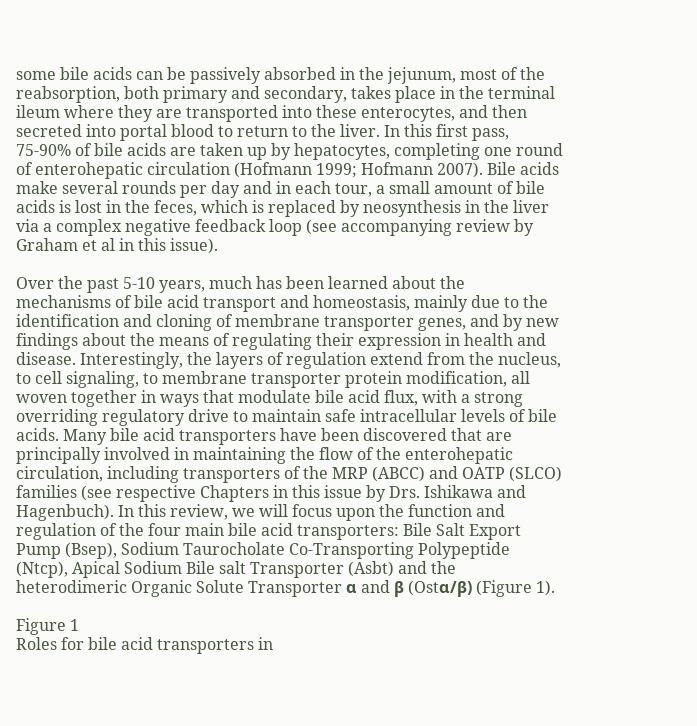some bile acids can be passively absorbed in the jejunum, most of the reabsorption, both primary and secondary, takes place in the terminal ileum where they are transported into these enterocytes, and then secreted into portal blood to return to the liver. In this first pass, 75-90% of bile acids are taken up by hepatocytes, completing one round of enterohepatic circulation (Hofmann 1999; Hofmann 2007). Bile acids make several rounds per day and in each tour, a small amount of bile acids is lost in the feces, which is replaced by neosynthesis in the liver via a complex negative feedback loop (see accompanying review by Graham et al in this issue).

Over the past 5-10 years, much has been learned about the mechanisms of bile acid transport and homeostasis, mainly due to the identification and cloning of membrane transporter genes, and by new findings about the means of regulating their expression in health and disease. Interestingly, the layers of regulation extend from the nucleus, to cell signaling, to membrane transporter protein modification, all woven together in ways that modulate bile acid flux, with a strong overriding regulatory drive to maintain safe intracellular levels of bile acids. Many bile acid transporters have been discovered that are principally involved in maintaining the flow of the enterohepatic circulation, including transporters of the MRP (ABCC) and OATP (SLCO) families (see respective Chapters in this issue by Drs. Ishikawa and Hagenbuch). In this review, we will focus upon the function and regulation of the four main bile acid transporters: Bile Salt Export Pump (Bsep), Sodium Taurocholate Co-Transporting Polypeptide (Ntcp), Apical Sodium Bile salt Transporter (Asbt) and the heterodimeric Organic Solute Transporter α and β (Ostα/β) (Figure 1).

Figure 1
Roles for bile acid transporters in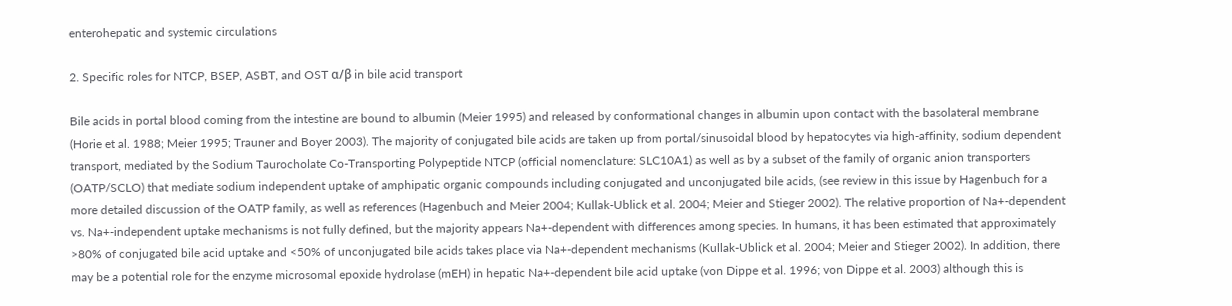enterohepatic and systemic circulations

2. Specific roles for NTCP, BSEP, ASBT, and OST α/β in bile acid transport

Bile acids in portal blood coming from the intestine are bound to albumin (Meier 1995) and released by conformational changes in albumin upon contact with the basolateral membrane (Horie et al. 1988; Meier 1995; Trauner and Boyer 2003). The majority of conjugated bile acids are taken up from portal/sinusoidal blood by hepatocytes via high-affinity, sodium dependent transport, mediated by the Sodium Taurocholate Co-Transporting Polypeptide NTCP (official nomenclature: SLC10A1) as well as by a subset of the family of organic anion transporters (OATP/SCLO) that mediate sodium independent uptake of amphipatic organic compounds including conjugated and unconjugated bile acids, (see review in this issue by Hagenbuch for a more detailed discussion of the OATP family, as well as references (Hagenbuch and Meier 2004; Kullak-Ublick et al. 2004; Meier and Stieger 2002). The relative proportion of Na+-dependent vs. Na+-independent uptake mechanisms is not fully defined, but the majority appears Na+-dependent with differences among species. In humans, it has been estimated that approximately >80% of conjugated bile acid uptake and <50% of unconjugated bile acids takes place via Na+-dependent mechanisms (Kullak-Ublick et al. 2004; Meier and Stieger 2002). In addition, there may be a potential role for the enzyme microsomal epoxide hydrolase (mEH) in hepatic Na+-dependent bile acid uptake (von Dippe et al. 1996; von Dippe et al. 2003) although this is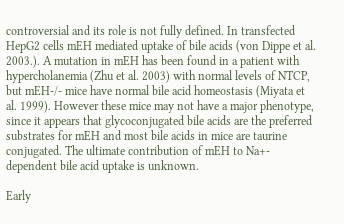controversial and its role is not fully defined. In transfected HepG2 cells mEH mediated uptake of bile acids (von Dippe et al. 2003.). A mutation in mEH has been found in a patient with hypercholanemia (Zhu et al. 2003) with normal levels of NTCP, but mEH-/- mice have normal bile acid homeostasis (Miyata et al. 1999). However these mice may not have a major phenotype, since it appears that glycoconjugated bile acids are the preferred substrates for mEH and most bile acids in mice are taurine conjugated. The ultimate contribution of mEH to Na+- dependent bile acid uptake is unknown.

Early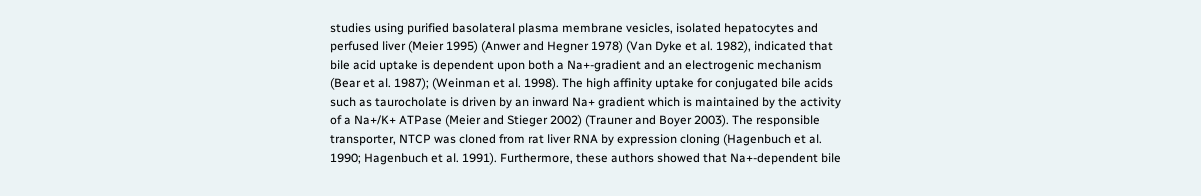studies using purified basolateral plasma membrane vesicles, isolated hepatocytes and perfused liver (Meier 1995) (Anwer and Hegner 1978) (Van Dyke et al. 1982), indicated that bile acid uptake is dependent upon both a Na+-gradient and an electrogenic mechanism (Bear et al. 1987); (Weinman et al. 1998). The high affinity uptake for conjugated bile acids such as taurocholate is driven by an inward Na+ gradient which is maintained by the activity of a Na+/K+ ATPase (Meier and Stieger 2002) (Trauner and Boyer 2003). The responsible transporter, NTCP was cloned from rat liver RNA by expression cloning (Hagenbuch et al. 1990; Hagenbuch et al. 1991). Furthermore, these authors showed that Na+-dependent bile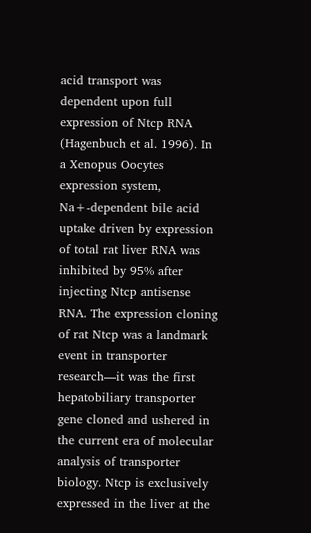acid transport was dependent upon full expression of Ntcp RNA (Hagenbuch et al. 1996). In a Xenopus Oocytes expression system, Na+-dependent bile acid uptake driven by expression of total rat liver RNA was inhibited by 95% after injecting Ntcp antisense RNA. The expression cloning of rat Ntcp was a landmark event in transporter research—it was the first hepatobiliary transporter gene cloned and ushered in the current era of molecular analysis of transporter biology. Ntcp is exclusively expressed in the liver at the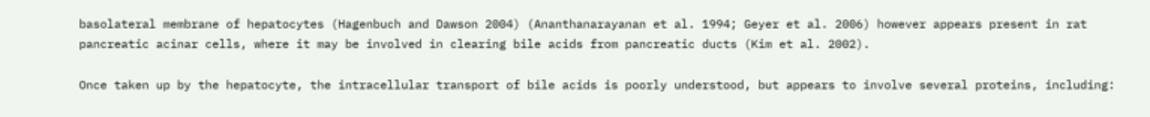basolateral membrane of hepatocytes (Hagenbuch and Dawson 2004) (Ananthanarayanan et al. 1994; Geyer et al. 2006) however appears present in rat pancreatic acinar cells, where it may be involved in clearing bile acids from pancreatic ducts (Kim et al. 2002).

Once taken up by the hepatocyte, the intracellular transport of bile acids is poorly understood, but appears to involve several proteins, including: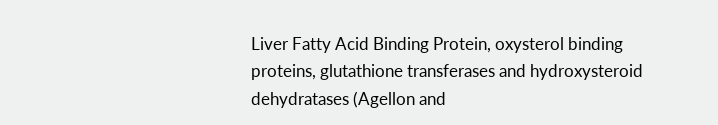Liver Fatty Acid Binding Protein, oxysterol binding proteins, glutathione transferases and hydroxysteroid dehydratases (Agellon and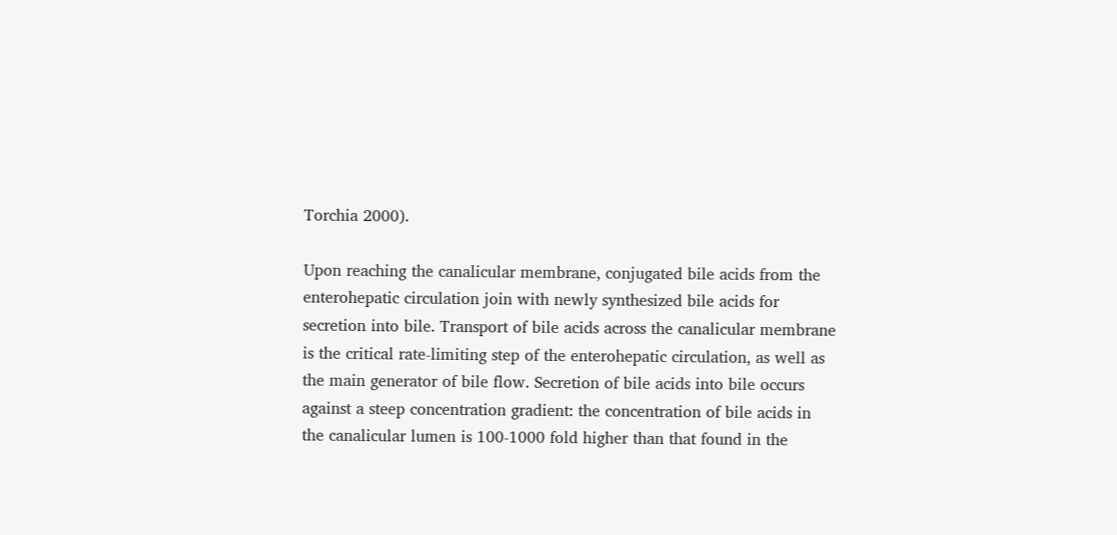Torchia 2000).

Upon reaching the canalicular membrane, conjugated bile acids from the enterohepatic circulation join with newly synthesized bile acids for secretion into bile. Transport of bile acids across the canalicular membrane is the critical rate-limiting step of the enterohepatic circulation, as well as the main generator of bile flow. Secretion of bile acids into bile occurs against a steep concentration gradient: the concentration of bile acids in the canalicular lumen is 100-1000 fold higher than that found in the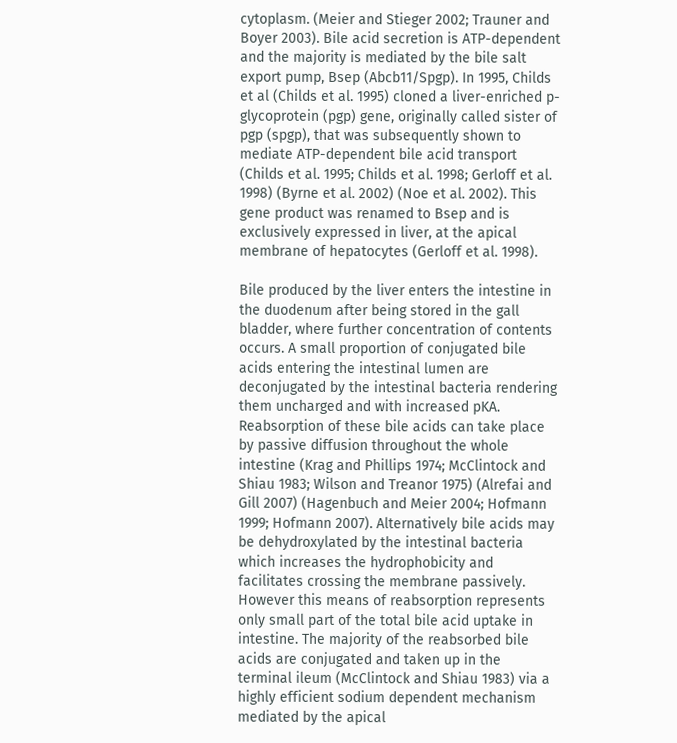cytoplasm. (Meier and Stieger 2002; Trauner and Boyer 2003). Bile acid secretion is ATP-dependent and the majority is mediated by the bile salt export pump, Bsep (Abcb11/Spgp). In 1995, Childs et al (Childs et al. 1995) cloned a liver-enriched p-glycoprotein (pgp) gene, originally called sister of pgp (spgp), that was subsequently shown to mediate ATP-dependent bile acid transport (Childs et al. 1995; Childs et al. 1998; Gerloff et al. 1998) (Byrne et al. 2002) (Noe et al. 2002). This gene product was renamed to Bsep and is exclusively expressed in liver, at the apical membrane of hepatocytes (Gerloff et al. 1998).

Bile produced by the liver enters the intestine in the duodenum after being stored in the gall bladder, where further concentration of contents occurs. A small proportion of conjugated bile acids entering the intestinal lumen are deconjugated by the intestinal bacteria rendering them uncharged and with increased pKA. Reabsorption of these bile acids can take place by passive diffusion throughout the whole intestine (Krag and Phillips 1974; McClintock and Shiau 1983; Wilson and Treanor 1975) (Alrefai and Gill 2007) (Hagenbuch and Meier 2004; Hofmann 1999; Hofmann 2007). Alternatively bile acids may be dehydroxylated by the intestinal bacteria which increases the hydrophobicity and facilitates crossing the membrane passively. However this means of reabsorption represents only small part of the total bile acid uptake in intestine. The majority of the reabsorbed bile acids are conjugated and taken up in the terminal ileum (McClintock and Shiau 1983) via a highly efficient sodium dependent mechanism mediated by the apical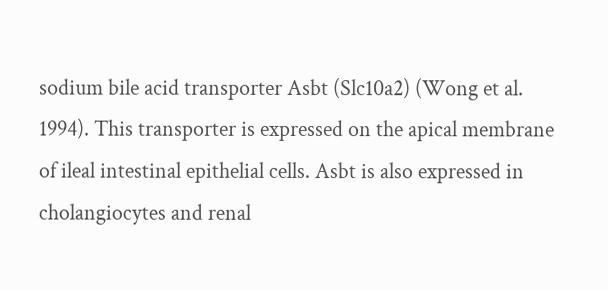sodium bile acid transporter Asbt (Slc10a2) (Wong et al. 1994). This transporter is expressed on the apical membrane of ileal intestinal epithelial cells. Asbt is also expressed in cholangiocytes and renal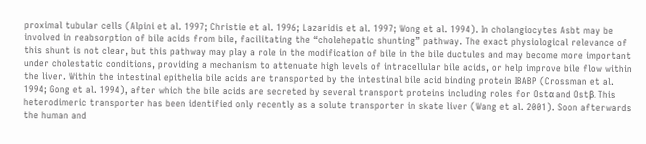proximal tubular cells (Alpini et al. 1997; Christie et al. 1996; Lazaridis et al. 1997; Wong et al. 1994). In cholangiocytes Asbt may be involved in reabsorption of bile acids from bile, facilitating the “cholehepatic shunting” pathway. The exact physiological relevance of this shunt is not clear, but this pathway may play a role in the modification of bile in the bile ductules and may become more important under cholestatic conditions, providing a mechanism to attenuate high levels of intracellular bile acids, or help improve bile flow within the liver. Within the intestinal epithelia bile acids are transported by the intestinal bile acid binding protein IBABP (Crossman et al. 1994; Gong et al. 1994), after which the bile acids are secreted by several transport proteins including roles for Ostα and Ostβ. This heterodimeric transporter has been identified only recently as a solute transporter in skate liver (Wang et al. 2001). Soon afterwards the human and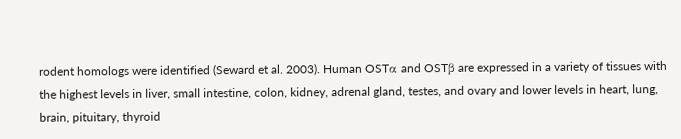rodent homologs were identified (Seward et al. 2003). Human OSTα and OSTβ are expressed in a variety of tissues with the highest levels in liver, small intestine, colon, kidney, adrenal gland, testes, and ovary and lower levels in heart, lung, brain, pituitary, thyroid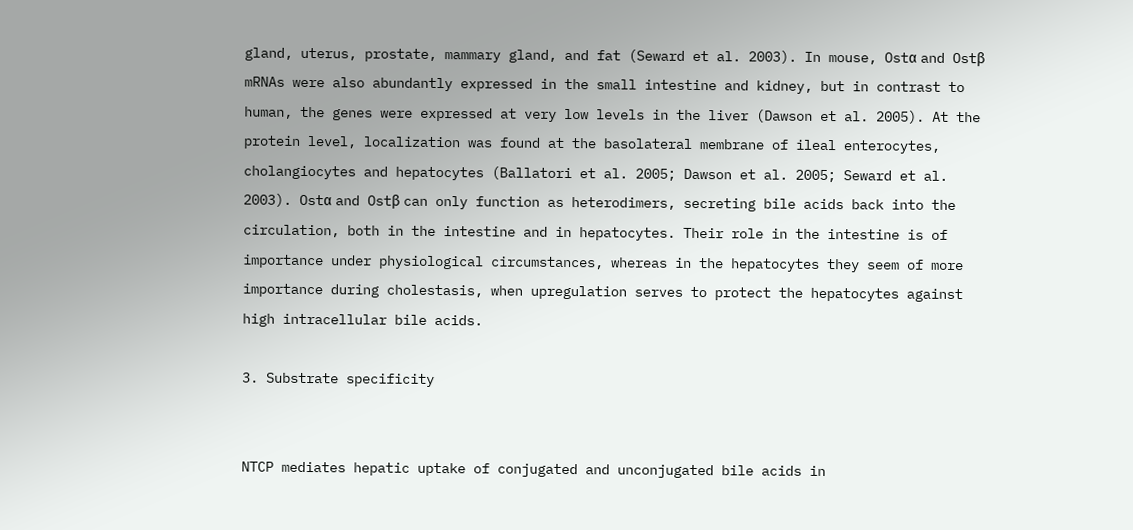gland, uterus, prostate, mammary gland, and fat (Seward et al. 2003). In mouse, Ostα and Ostβ mRNAs were also abundantly expressed in the small intestine and kidney, but in contrast to human, the genes were expressed at very low levels in the liver (Dawson et al. 2005). At the protein level, localization was found at the basolateral membrane of ileal enterocytes, cholangiocytes and hepatocytes (Ballatori et al. 2005; Dawson et al. 2005; Seward et al. 2003). Ostα and Ostβ can only function as heterodimers, secreting bile acids back into the circulation, both in the intestine and in hepatocytes. Their role in the intestine is of importance under physiological circumstances, whereas in the hepatocytes they seem of more importance during cholestasis, when upregulation serves to protect the hepatocytes against high intracellular bile acids.

3. Substrate specificity


NTCP mediates hepatic uptake of conjugated and unconjugated bile acids in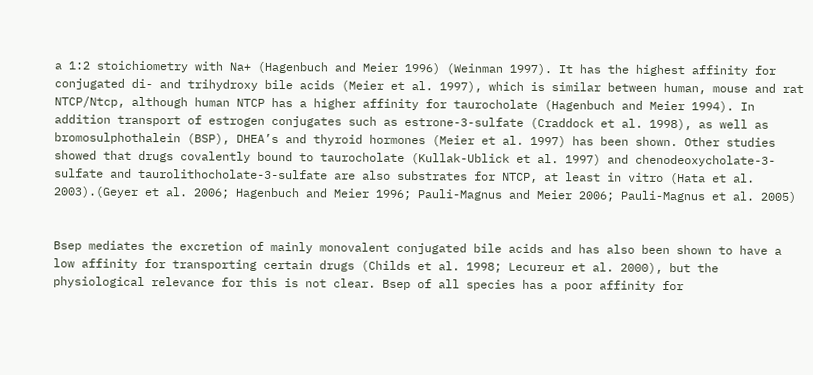a 1:2 stoichiometry with Na+ (Hagenbuch and Meier 1996) (Weinman 1997). It has the highest affinity for conjugated di- and trihydroxy bile acids (Meier et al. 1997), which is similar between human, mouse and rat NTCP/Ntcp, although human NTCP has a higher affinity for taurocholate (Hagenbuch and Meier 1994). In addition transport of estrogen conjugates such as estrone-3-sulfate (Craddock et al. 1998), as well as bromosulphothalein (BSP), DHEA’s and thyroid hormones (Meier et al. 1997) has been shown. Other studies showed that drugs covalently bound to taurocholate (Kullak-Ublick et al. 1997) and chenodeoxycholate-3-sulfate and taurolithocholate-3-sulfate are also substrates for NTCP, at least in vitro (Hata et al. 2003).(Geyer et al. 2006; Hagenbuch and Meier 1996; Pauli-Magnus and Meier 2006; Pauli-Magnus et al. 2005)


Bsep mediates the excretion of mainly monovalent conjugated bile acids and has also been shown to have a low affinity for transporting certain drugs (Childs et al. 1998; Lecureur et al. 2000), but the physiological relevance for this is not clear. Bsep of all species has a poor affinity for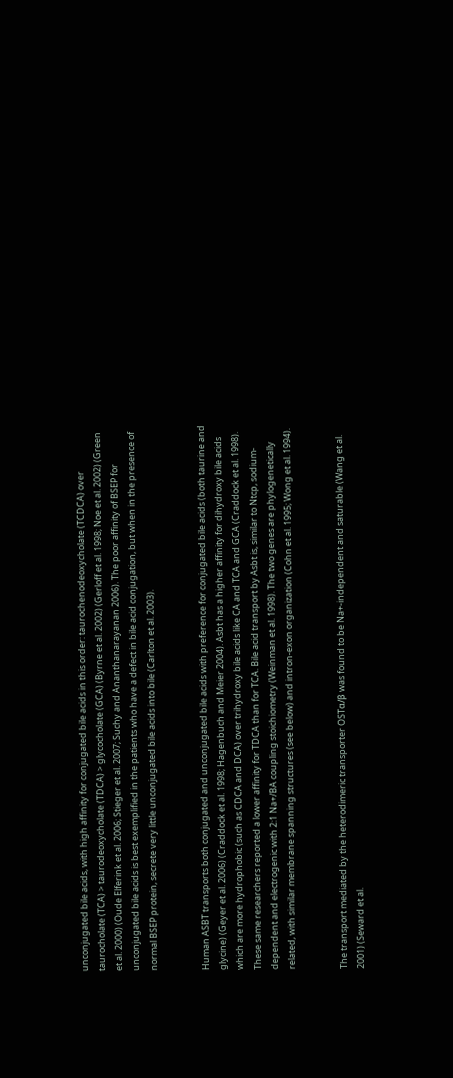unconjugated bile acids, with high affinity for conjugated bile acids in this order: taurochenodeoxycholate (TCDCA) over taurocholate (TCA) > taurodeoxycholate (TDCA) > glycocholate (GCA) (Byrne et al. 2002) (Gerloff et al. 1998; Noe et al. 2002) (Green et al. 2000) (Oude Elferink et al. 2006; Stieger et al. 2007; Suchy and Ananthanarayanan 2006). The poor affinity of BSEP for unconjugated bile acids is best exemplified in the patients who have a defect in bile acid conjugation, but when in the presence of normal BSEP protein, secrete very little unconjugated bile acids into bile (Carlton et al. 2003).


Human ASBT transports both conjugated and unconjugated bile acids with preference for conjugated bile acids (both taurine and glycine) (Geyer et al. 2006) (Craddock et al. 1998; Hagenbuch and Meier 2004). Asbt has a higher affinity for dihydroxy bile acids which are more hydrophobic (such as CDCA and DCA) over trihydroxy bile acids like CA and TCA and GCA (Craddock et al. 1998). These same researchers reported a lower affinity for TDCA than for TCA. Bile acid transport by Asbt is, similar to Ntcp, sodium-dependent and electrogenic with 2:1 Na+/BA coupling stoichiometry (Weinman et al. 1998). The two genes are phylogenetically related, with similar membrane spanning structures (see below) and intron-exon organization (Cohn et al. 1995; Wong et al. 1994).


The transport mediated by the heterodimeric transporter OSTα/β was found to be Na+-independent and saturable (Wang et al. 2001) (Seward et al.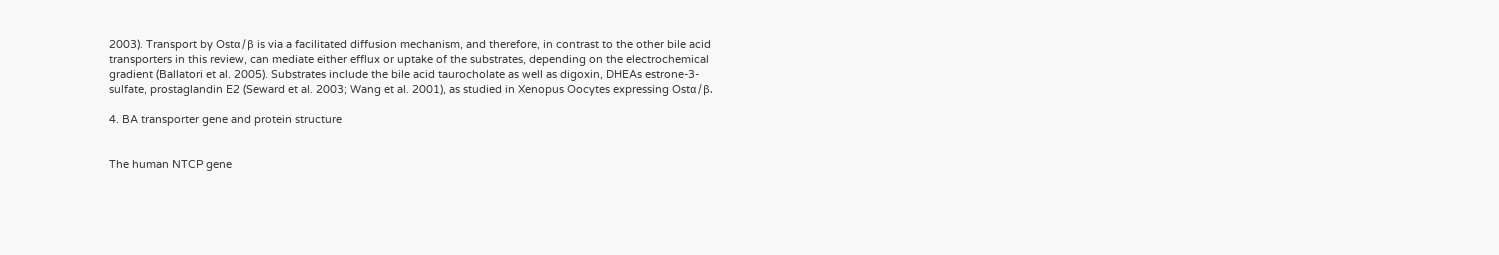2003). Transport by Ostα/β is via a facilitated diffusion mechanism, and therefore, in contrast to the other bile acid transporters in this review, can mediate either efflux or uptake of the substrates, depending on the electrochemical gradient (Ballatori et al. 2005). Substrates include the bile acid taurocholate as well as digoxin, DHEAs estrone-3-sulfate, prostaglandin E2 (Seward et al. 2003; Wang et al. 2001), as studied in Xenopus Oocytes expressing Ostα/β.

4. BA transporter gene and protein structure


The human NTCP gene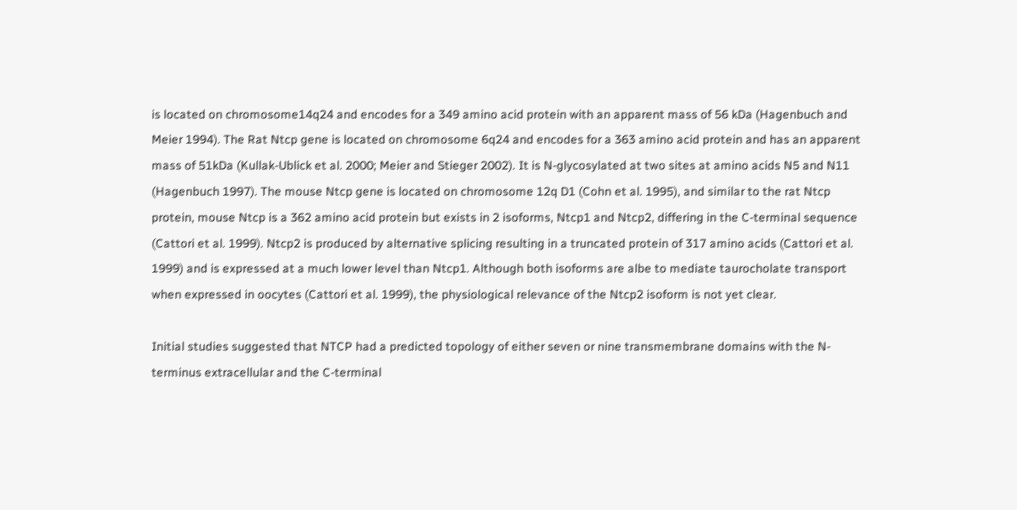is located on chromosome14q24 and encodes for a 349 amino acid protein with an apparent mass of 56 kDa (Hagenbuch and Meier 1994). The Rat Ntcp gene is located on chromosome 6q24 and encodes for a 363 amino acid protein and has an apparent mass of 51kDa (Kullak-Ublick et al. 2000; Meier and Stieger 2002). It is N-glycosylated at two sites at amino acids N5 and N11 (Hagenbuch 1997). The mouse Ntcp gene is located on chromosome 12q D1 (Cohn et al. 1995), and similar to the rat Ntcp protein, mouse Ntcp is a 362 amino acid protein but exists in 2 isoforms, Ntcp1 and Ntcp2, differing in the C-terminal sequence (Cattori et al. 1999). Ntcp2 is produced by alternative splicing resulting in a truncated protein of 317 amino acids (Cattori et al. 1999) and is expressed at a much lower level than Ntcp1. Although both isoforms are albe to mediate taurocholate transport when expressed in oocytes (Cattori et al. 1999), the physiological relevance of the Ntcp2 isoform is not yet clear.

Initial studies suggested that NTCP had a predicted topology of either seven or nine transmembrane domains with the N-terminus extracellular and the C-terminal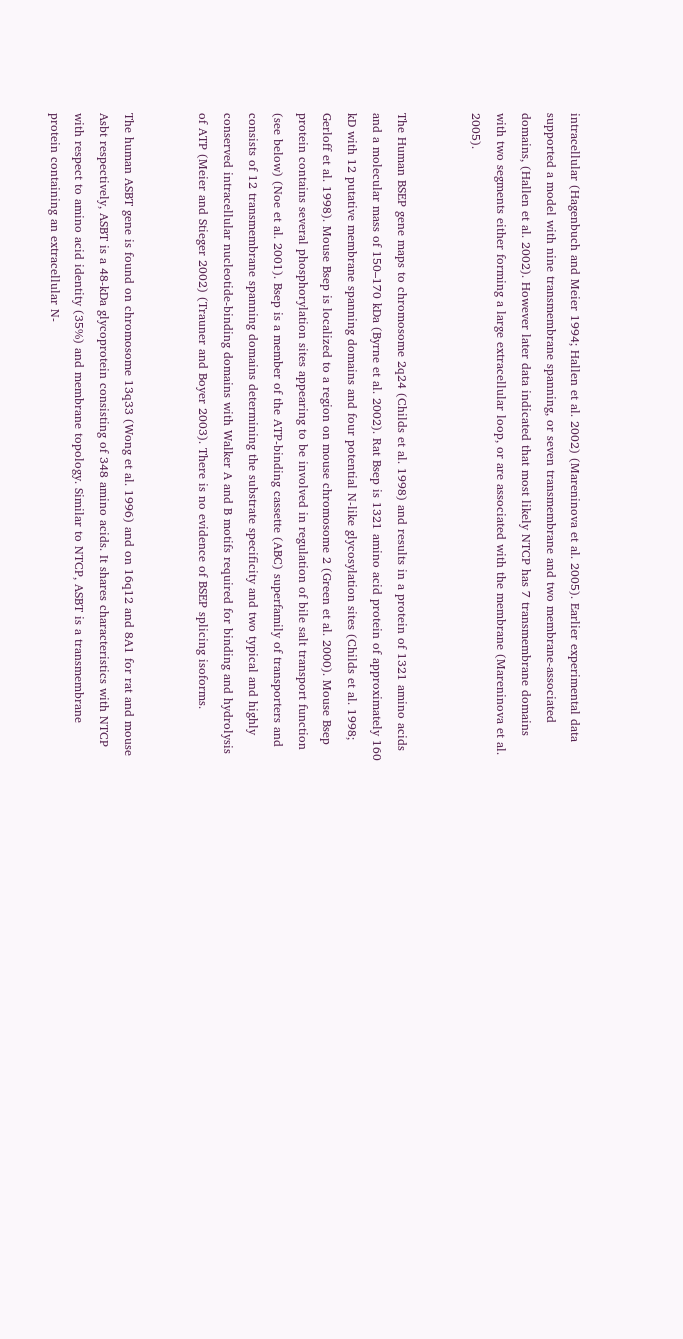intracellular (Hagenbuch and Meier 1994; Hallen et al. 2002) (Mareninova et al. 2005). Earlier experimental data supported a model with nine transmembrane spanning, or seven transmembrane and two membrane-associated domains, (Hallen et al. 2002). However later data indicated that most likely NTCP has 7 transmembrane domains with two segments either forming a large extracellular loop, or are associated with the membrane (Mareninova et al. 2005).


The Human BSEP gene maps to chromosome 2q24 (Childs et al. 1998) and results in a protein of 1321 amino acids and a molecular mass of 150–170 kDa (Byrne et al. 2002). Rat Bsep is 1321 amino acid protein of approximately 160 kD with 12 putative membrane spanning domains and four potential N-like glycosylation sites (Childs et al. 1998; Gerloff et al. 1998). Mouse Bsep is localized to a region on mouse chromosome 2 (Green et al. 2000). Mouse Bsep protein contains several phosphorylation sites appearing to be involved in regulation of bile salt transport function (see below) (Noe et al. 2001). Bsep is a member of the ATP-binding cassette (ABC) superfamily of transporters and consists of 12 transmembrane spanning domains determining the substrate specificity and two typical and highly conserved intracellular nucleotide-binding domains with Walker A and B motifs required for binding and hydrolysis of ATP (Meier and Stieger 2002) (Trauner and Boyer 2003). There is no evidence of BSEP splicing isoforms.


The human ASBT gene is found on chromosome 13q33 (Wong et al. 1996) and on 16q12 and 8A1 for rat and mouse Asbt respectively, ASBT is a 48-kDa glycoprotein consisting of 348 amino acids. It shares characteristics with NTCP with respect to amino acid identity (35%) and membrane topology. Similar to NTCP, ASBT is a transmembrane protein containing an extracellular N-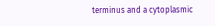terminus and a cytoplasmic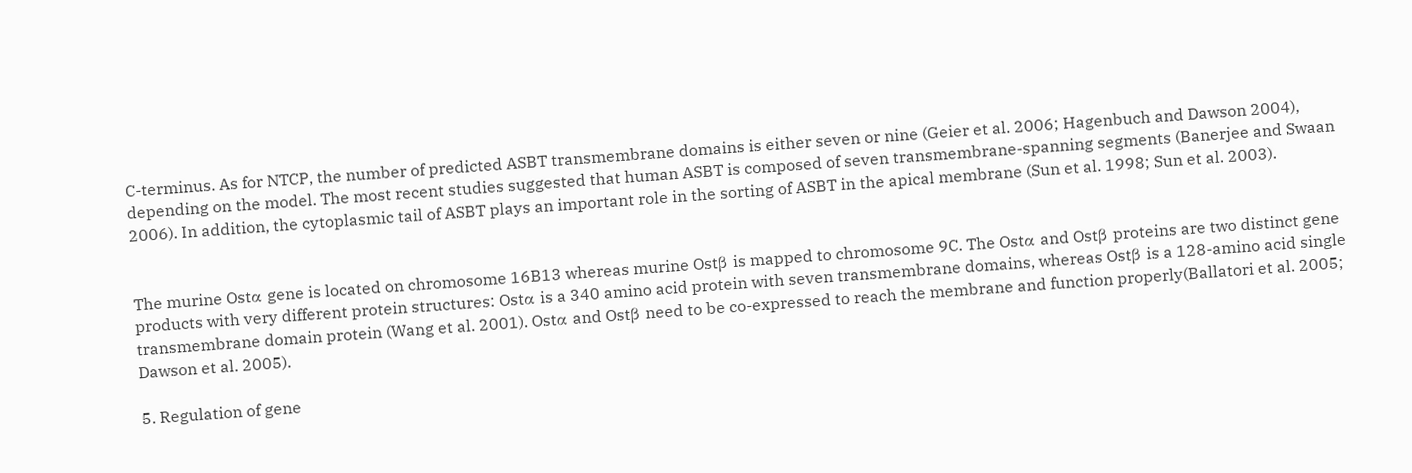C-terminus. As for NTCP, the number of predicted ASBT transmembrane domains is either seven or nine (Geier et al. 2006; Hagenbuch and Dawson 2004), depending on the model. The most recent studies suggested that human ASBT is composed of seven transmembrane-spanning segments (Banerjee and Swaan 2006). In addition, the cytoplasmic tail of ASBT plays an important role in the sorting of ASBT in the apical membrane (Sun et al. 1998; Sun et al. 2003).


The murine Ostα gene is located on chromosome 16B13 whereas murine Ostβ is mapped to chromosome 9C. The Ostα and Ostβ proteins are two distinct gene products with very different protein structures: Ostα is a 340 amino acid protein with seven transmembrane domains, whereas Ostβ is a 128-amino acid single transmembrane domain protein (Wang et al. 2001). Ostα and Ostβ need to be co-expressed to reach the membrane and function properly(Ballatori et al. 2005; Dawson et al. 2005).

5. Regulation of gene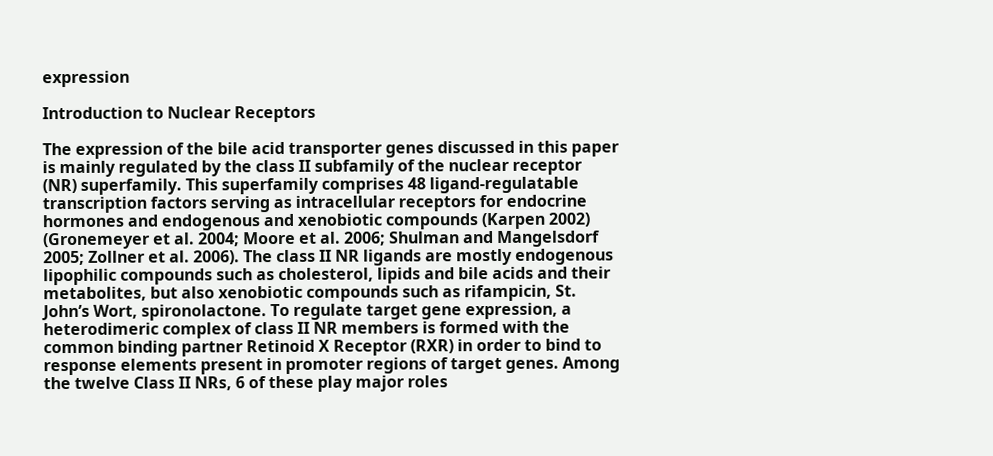expression

Introduction to Nuclear Receptors

The expression of the bile acid transporter genes discussed in this paper is mainly regulated by the class II subfamily of the nuclear receptor (NR) superfamily. This superfamily comprises 48 ligand-regulatable transcription factors serving as intracellular receptors for endocrine hormones and endogenous and xenobiotic compounds (Karpen 2002) (Gronemeyer et al. 2004; Moore et al. 2006; Shulman and Mangelsdorf 2005; Zollner et al. 2006). The class II NR ligands are mostly endogenous lipophilic compounds such as cholesterol, lipids and bile acids and their metabolites, but also xenobiotic compounds such as rifampicin, St. John’s Wort, spironolactone. To regulate target gene expression, a heterodimeric complex of class II NR members is formed with the common binding partner Retinoid X Receptor (RXR) in order to bind to response elements present in promoter regions of target genes. Among the twelve Class II NRs, 6 of these play major roles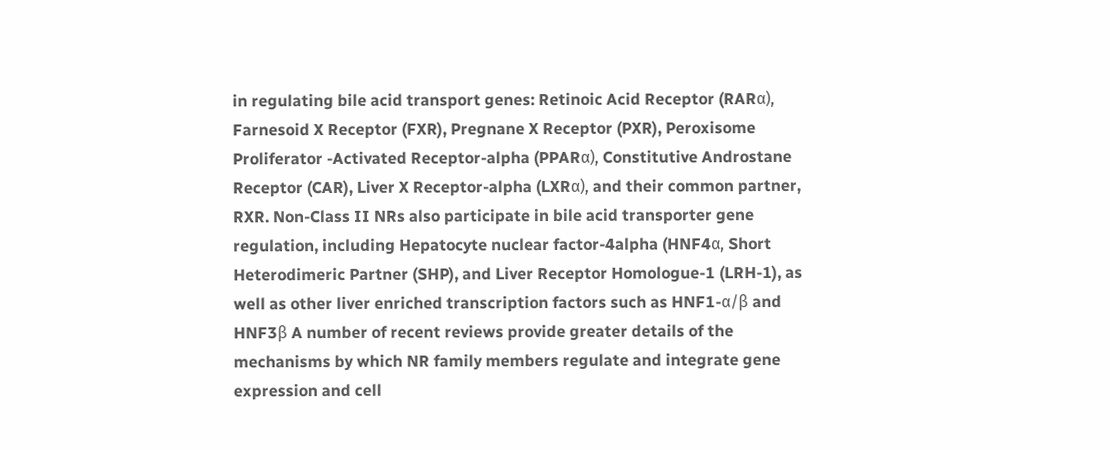in regulating bile acid transport genes: Retinoic Acid Receptor (RARα), Farnesoid X Receptor (FXR), Pregnane X Receptor (PXR), Peroxisome Proliferator -Activated Receptor-alpha (PPARα), Constitutive Androstane Receptor (CAR), Liver X Receptor-alpha (LXRα), and their common partner, RXR. Non-Class II NRs also participate in bile acid transporter gene regulation, including Hepatocyte nuclear factor-4alpha (HNF4α, Short Heterodimeric Partner (SHP), and Liver Receptor Homologue-1 (LRH-1), as well as other liver enriched transcription factors such as HNF1-α/β and HNF3β A number of recent reviews provide greater details of the mechanisms by which NR family members regulate and integrate gene expression and cell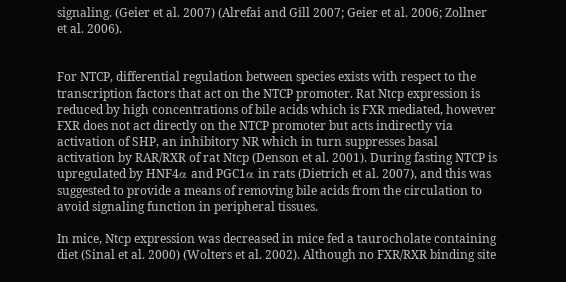signaling. (Geier et al. 2007) (Alrefai and Gill 2007; Geier et al. 2006; Zollner et al. 2006).


For NTCP, differential regulation between species exists with respect to the transcription factors that act on the NTCP promoter. Rat Ntcp expression is reduced by high concentrations of bile acids which is FXR mediated, however FXR does not act directly on the NTCP promoter but acts indirectly via activation of SHP, an inhibitory NR which in turn suppresses basal activation by RAR/RXR of rat Ntcp (Denson et al. 2001). During fasting NTCP is upregulated by HNF4α and PGC1α in rats (Dietrich et al. 2007), and this was suggested to provide a means of removing bile acids from the circulation to avoid signaling function in peripheral tissues.

In mice, Ntcp expression was decreased in mice fed a taurocholate containing diet (Sinal et al. 2000) (Wolters et al. 2002). Although no FXR/RXR binding site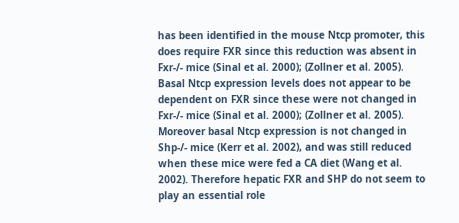has been identified in the mouse Ntcp promoter, this does require FXR since this reduction was absent in Fxr-/- mice (Sinal et al. 2000); (Zollner et al. 2005). Basal Ntcp expression levels does not appear to be dependent on FXR since these were not changed in Fxr-/- mice (Sinal et al. 2000); (Zollner et al. 2005). Moreover basal Ntcp expression is not changed in Shp-/- mice (Kerr et al. 2002), and was still reduced when these mice were fed a CA diet (Wang et al. 2002). Therefore hepatic FXR and SHP do not seem to play an essential role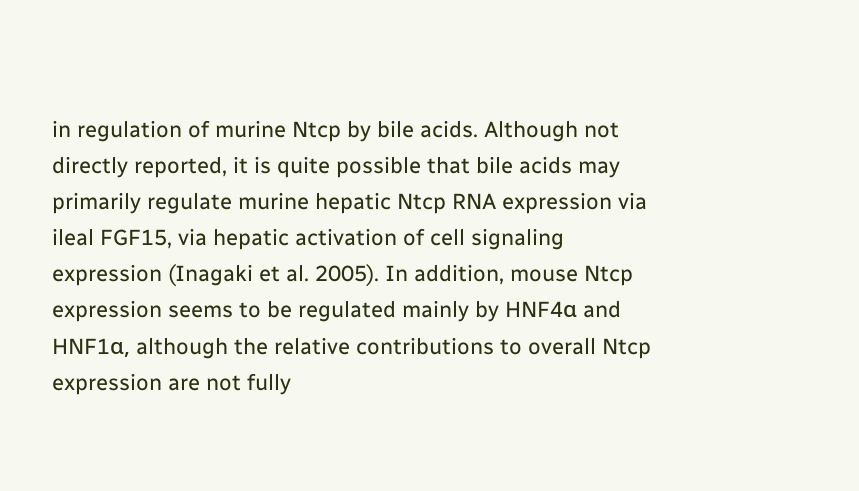in regulation of murine Ntcp by bile acids. Although not directly reported, it is quite possible that bile acids may primarily regulate murine hepatic Ntcp RNA expression via ileal FGF15, via hepatic activation of cell signaling expression (Inagaki et al. 2005). In addition, mouse Ntcp expression seems to be regulated mainly by HNF4α and HNF1α, although the relative contributions to overall Ntcp expression are not fully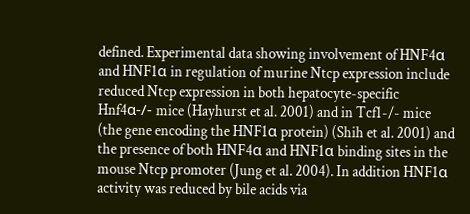defined. Experimental data showing involvement of HNF4α and HNF1α in regulation of murine Ntcp expression include reduced Ntcp expression in both hepatocyte-specific Hnf4α-/- mice (Hayhurst et al. 2001) and in Tcf1-/- mice (the gene encoding the HNF1α protein) (Shih et al. 2001) and the presence of both HNF4α and HNF1α binding sites in the mouse Ntcp promoter (Jung et al. 2004). In addition HNF1α activity was reduced by bile acids via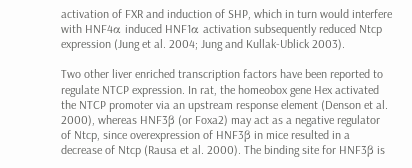activation of FXR and induction of SHP, which in turn would interfere with HNF4α induced HNF1α activation subsequently reduced Ntcp expression (Jung et al. 2004; Jung and Kullak-Ublick 2003).

Two other liver enriched transcription factors have been reported to regulate NTCP expression. In rat, the homeobox gene Hex activated the NTCP promoter via an upstream response element (Denson et al. 2000), whereas HNF3β (or Foxa2) may act as a negative regulator of Ntcp, since overexpression of HNF3β in mice resulted in a decrease of Ntcp (Rausa et al. 2000). The binding site for HNF3β is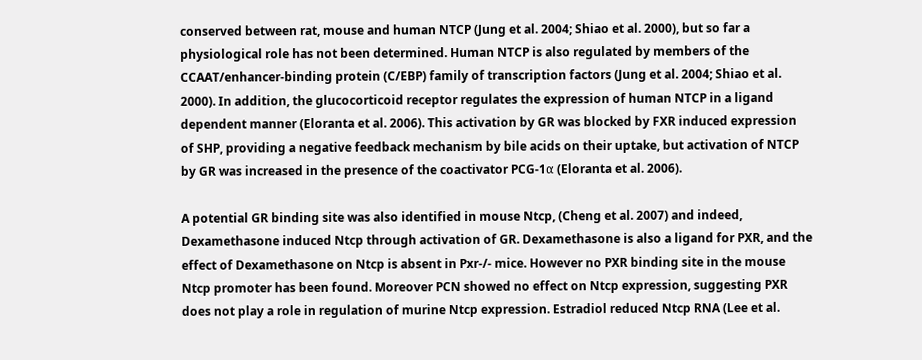conserved between rat, mouse and human NTCP (Jung et al. 2004; Shiao et al. 2000), but so far a physiological role has not been determined. Human NTCP is also regulated by members of the CCAAT/enhancer-binding protein (C/EBP) family of transcription factors (Jung et al. 2004; Shiao et al. 2000). In addition, the glucocorticoid receptor regulates the expression of human NTCP in a ligand dependent manner (Eloranta et al. 2006). This activation by GR was blocked by FXR induced expression of SHP, providing a negative feedback mechanism by bile acids on their uptake, but activation of NTCP by GR was increased in the presence of the coactivator PCG-1α (Eloranta et al. 2006).

A potential GR binding site was also identified in mouse Ntcp, (Cheng et al. 2007) and indeed, Dexamethasone induced Ntcp through activation of GR. Dexamethasone is also a ligand for PXR, and the effect of Dexamethasone on Ntcp is absent in Pxr-/- mice. However no PXR binding site in the mouse Ntcp promoter has been found. Moreover PCN showed no effect on Ntcp expression, suggesting PXR does not play a role in regulation of murine Ntcp expression. Estradiol reduced Ntcp RNA (Lee et al.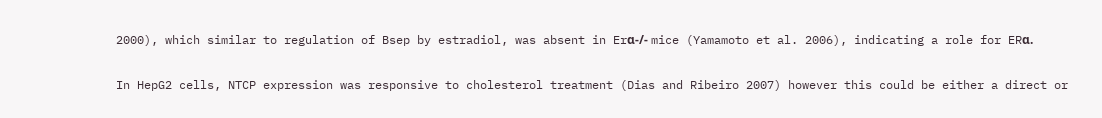2000), which similar to regulation of Bsep by estradiol, was absent in Erα-/- mice (Yamamoto et al. 2006), indicating a role for ERα.

In HepG2 cells, NTCP expression was responsive to cholesterol treatment (Dias and Ribeiro 2007) however this could be either a direct or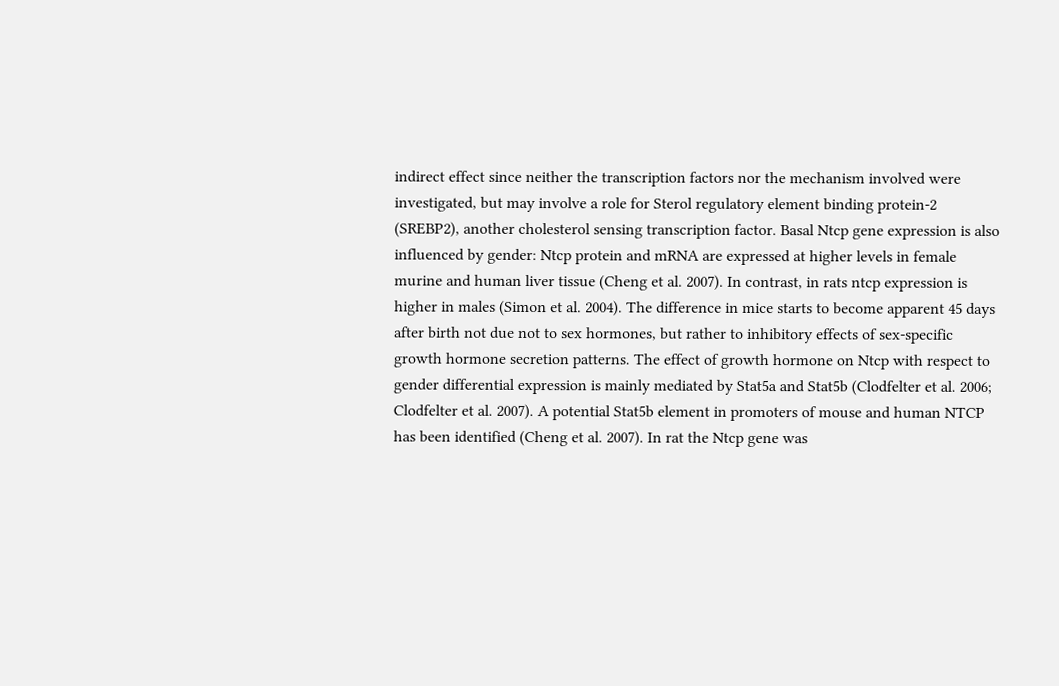indirect effect since neither the transcription factors nor the mechanism involved were investigated, but may involve a role for Sterol regulatory element binding protein-2 (SREBP2), another cholesterol sensing transcription factor. Basal Ntcp gene expression is also influenced by gender: Ntcp protein and mRNA are expressed at higher levels in female murine and human liver tissue (Cheng et al. 2007). In contrast, in rats ntcp expression is higher in males (Simon et al. 2004). The difference in mice starts to become apparent 45 days after birth not due not to sex hormones, but rather to inhibitory effects of sex-specific growth hormone secretion patterns. The effect of growth hormone on Ntcp with respect to gender differential expression is mainly mediated by Stat5a and Stat5b (Clodfelter et al. 2006; Clodfelter et al. 2007). A potential Stat5b element in promoters of mouse and human NTCP has been identified (Cheng et al. 2007). In rat the Ntcp gene was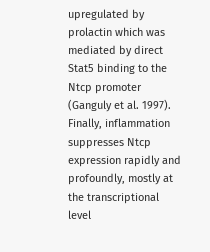upregulated by prolactin which was mediated by direct Stat5 binding to the Ntcp promoter (Ganguly et al. 1997). Finally, inflammation suppresses Ntcp expression rapidly and profoundly, mostly at the transcriptional level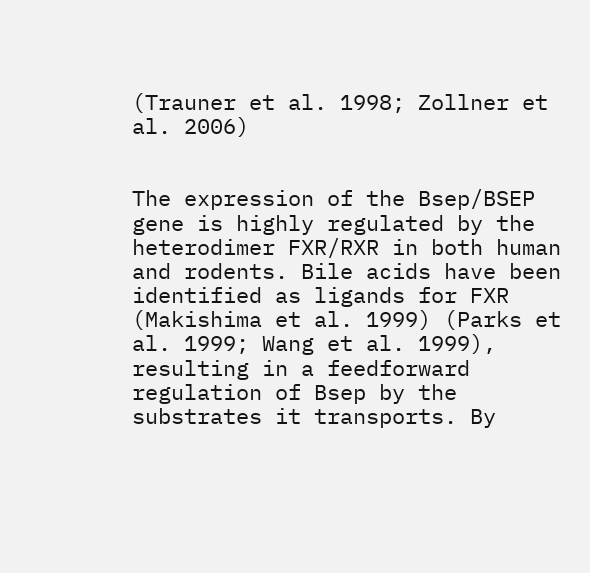(Trauner et al. 1998; Zollner et al. 2006)


The expression of the Bsep/BSEP gene is highly regulated by the heterodimer FXR/RXR in both human and rodents. Bile acids have been identified as ligands for FXR (Makishima et al. 1999) (Parks et al. 1999; Wang et al. 1999), resulting in a feedforward regulation of Bsep by the substrates it transports. By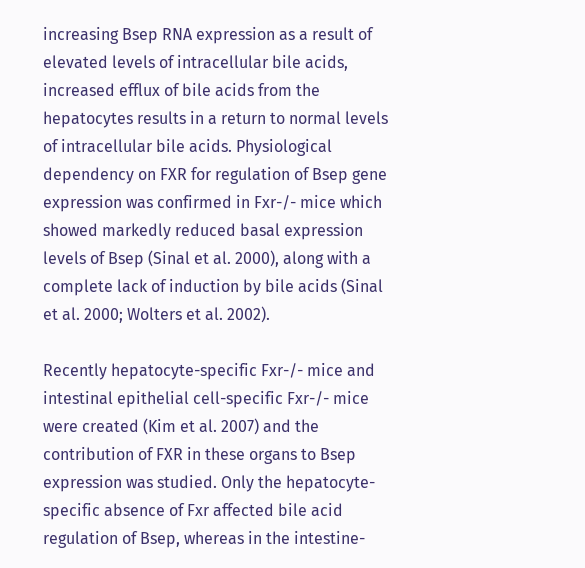increasing Bsep RNA expression as a result of elevated levels of intracellular bile acids, increased efflux of bile acids from the hepatocytes results in a return to normal levels of intracellular bile acids. Physiological dependency on FXR for regulation of Bsep gene expression was confirmed in Fxr-/- mice which showed markedly reduced basal expression levels of Bsep (Sinal et al. 2000), along with a complete lack of induction by bile acids (Sinal et al. 2000; Wolters et al. 2002).

Recently hepatocyte-specific Fxr-/- mice and intestinal epithelial cell-specific Fxr-/- mice were created (Kim et al. 2007) and the contribution of FXR in these organs to Bsep expression was studied. Only the hepatocyte-specific absence of Fxr affected bile acid regulation of Bsep, whereas in the intestine-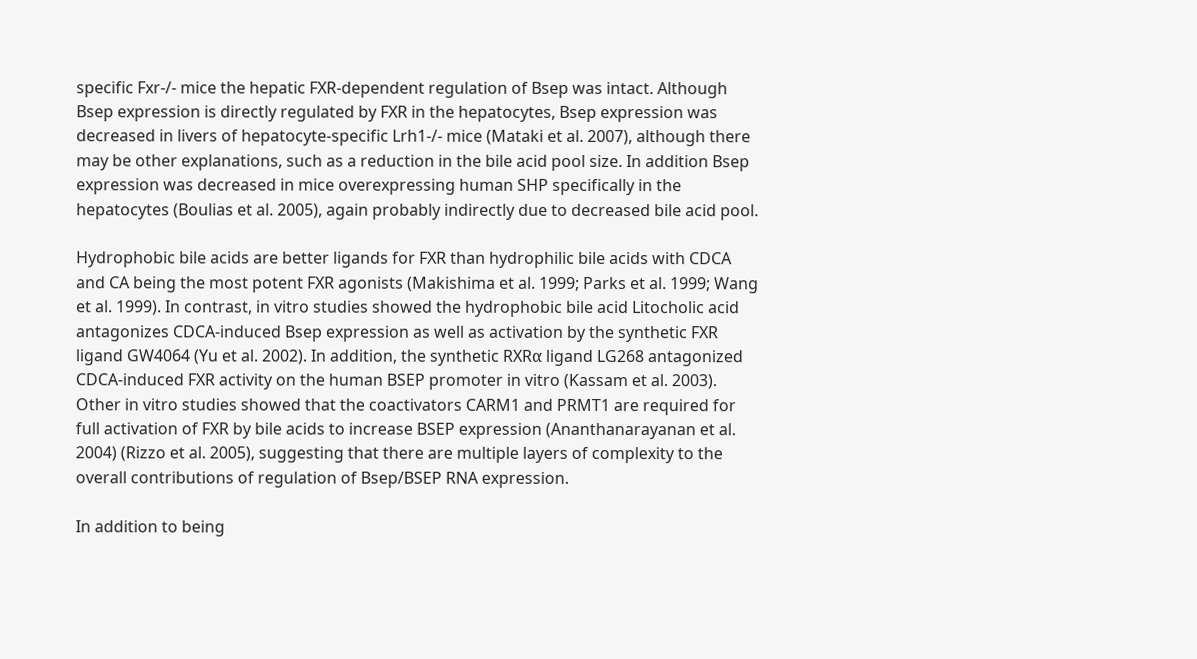specific Fxr-/- mice the hepatic FXR-dependent regulation of Bsep was intact. Although Bsep expression is directly regulated by FXR in the hepatocytes, Bsep expression was decreased in livers of hepatocyte-specific Lrh1-/- mice (Mataki et al. 2007), although there may be other explanations, such as a reduction in the bile acid pool size. In addition Bsep expression was decreased in mice overexpressing human SHP specifically in the hepatocytes (Boulias et al. 2005), again probably indirectly due to decreased bile acid pool.

Hydrophobic bile acids are better ligands for FXR than hydrophilic bile acids with CDCA and CA being the most potent FXR agonists (Makishima et al. 1999; Parks et al. 1999; Wang et al. 1999). In contrast, in vitro studies showed the hydrophobic bile acid Litocholic acid antagonizes CDCA-induced Bsep expression as well as activation by the synthetic FXR ligand GW4064 (Yu et al. 2002). In addition, the synthetic RXRα ligand LG268 antagonized CDCA-induced FXR activity on the human BSEP promoter in vitro (Kassam et al. 2003). Other in vitro studies showed that the coactivators CARM1 and PRMT1 are required for full activation of FXR by bile acids to increase BSEP expression (Ananthanarayanan et al. 2004) (Rizzo et al. 2005), suggesting that there are multiple layers of complexity to the overall contributions of regulation of Bsep/BSEP RNA expression.

In addition to being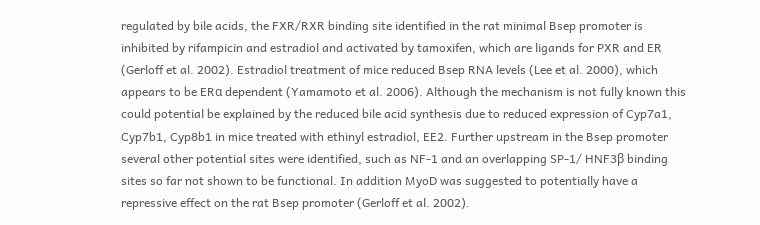regulated by bile acids, the FXR/RXR binding site identified in the rat minimal Bsep promoter is inhibited by rifampicin and estradiol and activated by tamoxifen, which are ligands for PXR and ER (Gerloff et al. 2002). Estradiol treatment of mice reduced Bsep RNA levels (Lee et al. 2000), which appears to be ERα dependent (Yamamoto et al. 2006). Although the mechanism is not fully known this could potential be explained by the reduced bile acid synthesis due to reduced expression of Cyp7a1, Cyp7b1, Cyp8b1 in mice treated with ethinyl estradiol, EE2. Further upstream in the Bsep promoter several other potential sites were identified, such as NF-1 and an overlapping SP-1/ HNF3β binding sites so far not shown to be functional. In addition MyoD was suggested to potentially have a repressive effect on the rat Bsep promoter (Gerloff et al. 2002).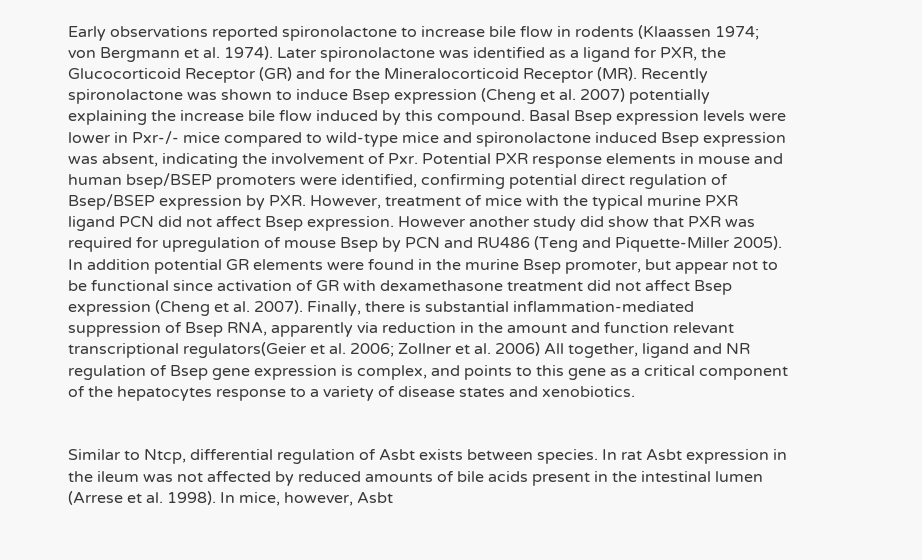Early observations reported spironolactone to increase bile flow in rodents (Klaassen 1974; von Bergmann et al. 1974). Later spironolactone was identified as a ligand for PXR, the Glucocorticoid Receptor (GR) and for the Mineralocorticoid Receptor (MR). Recently spironolactone was shown to induce Bsep expression (Cheng et al. 2007) potentially explaining the increase bile flow induced by this compound. Basal Bsep expression levels were lower in Pxr-/- mice compared to wild-type mice and spironolactone induced Bsep expression was absent, indicating the involvement of Pxr. Potential PXR response elements in mouse and human bsep/BSEP promoters were identified, confirming potential direct regulation of Bsep/BSEP expression by PXR. However, treatment of mice with the typical murine PXR ligand PCN did not affect Bsep expression. However another study did show that PXR was required for upregulation of mouse Bsep by PCN and RU486 (Teng and Piquette-Miller 2005). In addition potential GR elements were found in the murine Bsep promoter, but appear not to be functional since activation of GR with dexamethasone treatment did not affect Bsep expression (Cheng et al. 2007). Finally, there is substantial inflammation-mediated suppression of Bsep RNA, apparently via reduction in the amount and function relevant transcriptional regulators(Geier et al. 2006; Zollner et al. 2006) All together, ligand and NR regulation of Bsep gene expression is complex, and points to this gene as a critical component of the hepatocytes response to a variety of disease states and xenobiotics.


Similar to Ntcp, differential regulation of Asbt exists between species. In rat Asbt expression in the ileum was not affected by reduced amounts of bile acids present in the intestinal lumen (Arrese et al. 1998). In mice, however, Asbt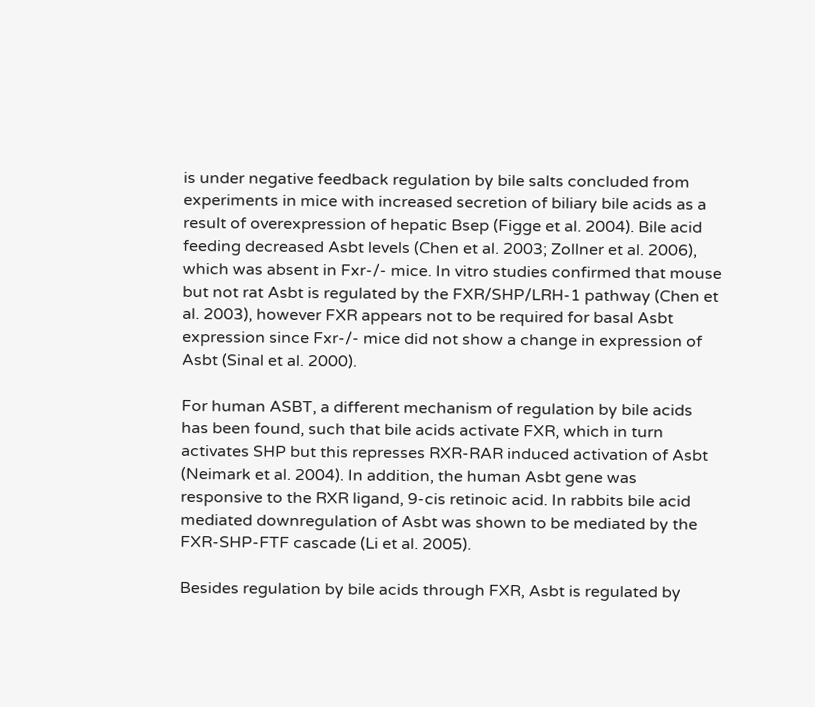is under negative feedback regulation by bile salts concluded from experiments in mice with increased secretion of biliary bile acids as a result of overexpression of hepatic Bsep (Figge et al. 2004). Bile acid feeding decreased Asbt levels (Chen et al. 2003; Zollner et al. 2006), which was absent in Fxr-/- mice. In vitro studies confirmed that mouse but not rat Asbt is regulated by the FXR/SHP/LRH-1 pathway (Chen et al. 2003), however FXR appears not to be required for basal Asbt expression since Fxr-/- mice did not show a change in expression of Asbt (Sinal et al. 2000).

For human ASBT, a different mechanism of regulation by bile acids has been found, such that bile acids activate FXR, which in turn activates SHP but this represses RXR-RAR induced activation of Asbt (Neimark et al. 2004). In addition, the human Asbt gene was responsive to the RXR ligand, 9-cis retinoic acid. In rabbits bile acid mediated downregulation of Asbt was shown to be mediated by the FXR-SHP-FTF cascade (Li et al. 2005).

Besides regulation by bile acids through FXR, Asbt is regulated by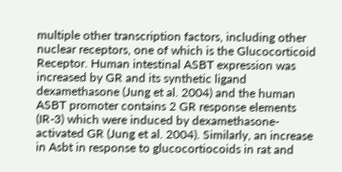multiple other transcription factors, including other nuclear receptors, one of which is the Glucocorticoid Receptor. Human intestinal ASBT expression was increased by GR and its synthetic ligand dexamethasone (Jung et al. 2004) and the human ASBT promoter contains 2 GR response elements (IR-3) which were induced by dexamethasone-activated GR (Jung et al. 2004). Similarly, an increase in Asbt in response to glucocortiocoids in rat and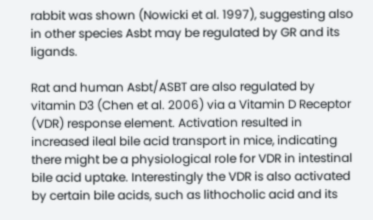rabbit was shown (Nowicki et al. 1997), suggesting also in other species Asbt may be regulated by GR and its ligands.

Rat and human Asbt/ASBT are also regulated by vitamin D3 (Chen et al. 2006) via a Vitamin D Receptor (VDR) response element. Activation resulted in increased ileal bile acid transport in mice, indicating there might be a physiological role for VDR in intestinal bile acid uptake. Interestingly the VDR is also activated by certain bile acids, such as lithocholic acid and its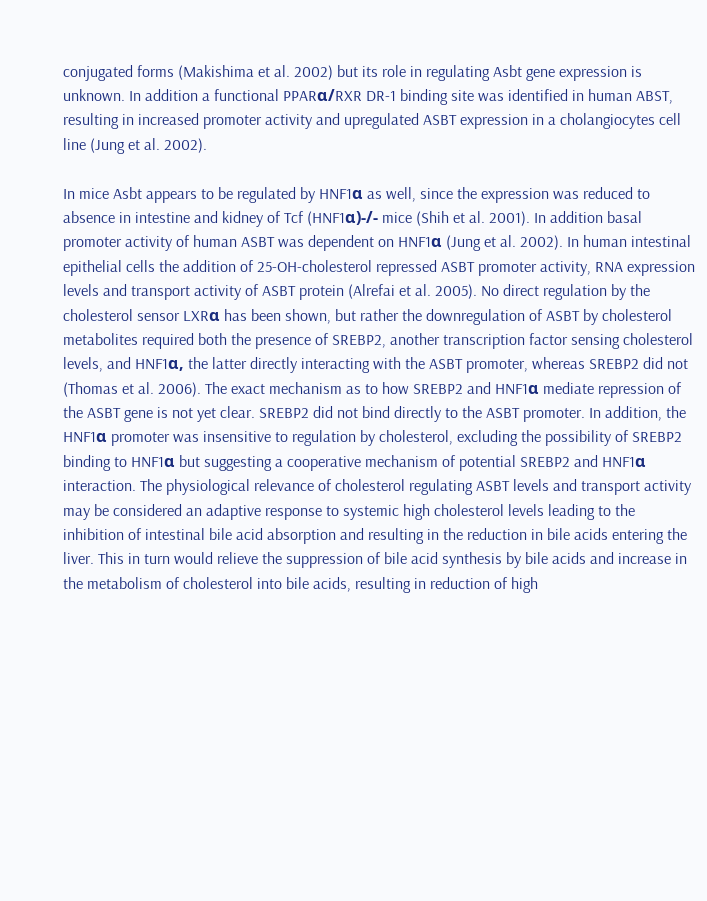conjugated forms (Makishima et al. 2002) but its role in regulating Asbt gene expression is unknown. In addition a functional PPARα/RXR DR-1 binding site was identified in human ABST, resulting in increased promoter activity and upregulated ASBT expression in a cholangiocytes cell line (Jung et al. 2002).

In mice Asbt appears to be regulated by HNF1α as well, since the expression was reduced to absence in intestine and kidney of Tcf (HNF1α)-/- mice (Shih et al. 2001). In addition basal promoter activity of human ASBT was dependent on HNF1α (Jung et al. 2002). In human intestinal epithelial cells the addition of 25-OH-cholesterol repressed ASBT promoter activity, RNA expression levels and transport activity of ASBT protein (Alrefai et al. 2005). No direct regulation by the cholesterol sensor LXRα has been shown, but rather the downregulation of ASBT by cholesterol metabolites required both the presence of SREBP2, another transcription factor sensing cholesterol levels, and HNF1α, the latter directly interacting with the ASBT promoter, whereas SREBP2 did not (Thomas et al. 2006). The exact mechanism as to how SREBP2 and HNF1α mediate repression of the ASBT gene is not yet clear. SREBP2 did not bind directly to the ASBT promoter. In addition, the HNF1α promoter was insensitive to regulation by cholesterol, excluding the possibility of SREBP2 binding to HNF1α but suggesting a cooperative mechanism of potential SREBP2 and HNF1α interaction. The physiological relevance of cholesterol regulating ASBT levels and transport activity may be considered an adaptive response to systemic high cholesterol levels leading to the inhibition of intestinal bile acid absorption and resulting in the reduction in bile acids entering the liver. This in turn would relieve the suppression of bile acid synthesis by bile acids and increase in the metabolism of cholesterol into bile acids, resulting in reduction of high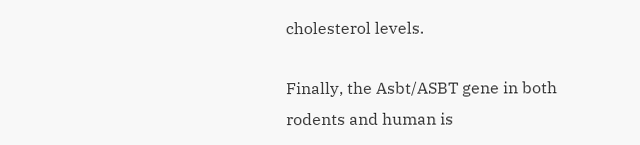cholesterol levels.

Finally, the Asbt/ASBT gene in both rodents and human is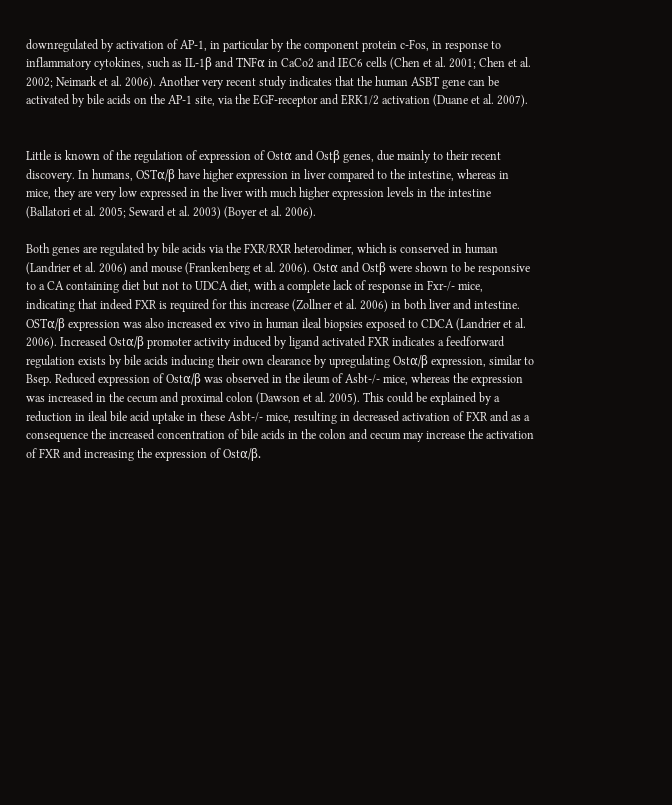downregulated by activation of AP-1, in particular by the component protein c-Fos, in response to inflammatory cytokines, such as IL-1β and TNFα in CaCo2 and IEC6 cells (Chen et al. 2001; Chen et al. 2002; Neimark et al. 2006). Another very recent study indicates that the human ASBT gene can be activated by bile acids on the AP-1 site, via the EGF-receptor and ERK1/2 activation (Duane et al. 2007).


Little is known of the regulation of expression of Ostα and Ostβ genes, due mainly to their recent discovery. In humans, OSTα/β have higher expression in liver compared to the intestine, whereas in mice, they are very low expressed in the liver with much higher expression levels in the intestine (Ballatori et al. 2005; Seward et al. 2003) (Boyer et al. 2006).

Both genes are regulated by bile acids via the FXR/RXR heterodimer, which is conserved in human (Landrier et al. 2006) and mouse (Frankenberg et al. 2006). Ostα and Ostβ were shown to be responsive to a CA containing diet but not to UDCA diet, with a complete lack of response in Fxr-/- mice, indicating that indeed FXR is required for this increase (Zollner et al. 2006) in both liver and intestine. OSTα/β expression was also increased ex vivo in human ileal biopsies exposed to CDCA (Landrier et al. 2006). Increased Ostα/β promoter activity induced by ligand activated FXR indicates a feedforward regulation exists by bile acids inducing their own clearance by upregulating Ostα/β expression, similar to Bsep. Reduced expression of Ostα/β was observed in the ileum of Asbt-/- mice, whereas the expression was increased in the cecum and proximal colon (Dawson et al. 2005). This could be explained by a reduction in ileal bile acid uptake in these Asbt-/- mice, resulting in decreased activation of FXR and as a consequence the increased concentration of bile acids in the colon and cecum may increase the activation of FXR and increasing the expression of Ostα/β.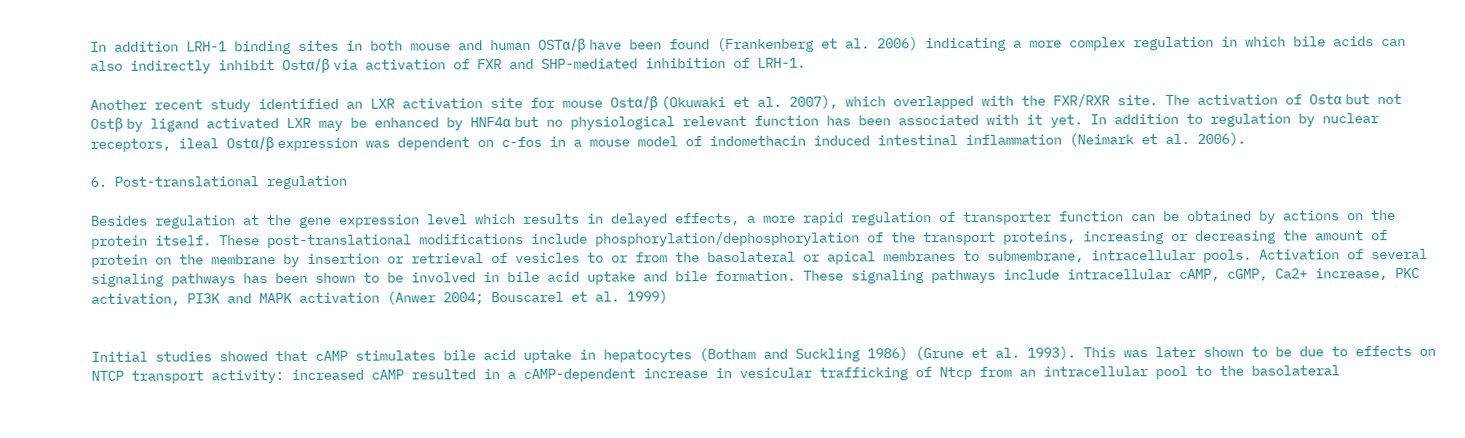In addition LRH-1 binding sites in both mouse and human OSTα/β have been found (Frankenberg et al. 2006) indicating a more complex regulation in which bile acids can also indirectly inhibit Ostα/β via activation of FXR and SHP-mediated inhibition of LRH-1.

Another recent study identified an LXR activation site for mouse Ostα/β (Okuwaki et al. 2007), which overlapped with the FXR/RXR site. The activation of Ostα but not Ostβ by ligand activated LXR may be enhanced by HNF4α but no physiological relevant function has been associated with it yet. In addition to regulation by nuclear receptors, ileal Ostα/β expression was dependent on c-fos in a mouse model of indomethacin induced intestinal inflammation (Neimark et al. 2006).

6. Post-translational regulation

Besides regulation at the gene expression level which results in delayed effects, a more rapid regulation of transporter function can be obtained by actions on the protein itself. These post-translational modifications include phosphorylation/dephosphorylation of the transport proteins, increasing or decreasing the amount of protein on the membrane by insertion or retrieval of vesicles to or from the basolateral or apical membranes to submembrane, intracellular pools. Activation of several signaling pathways has been shown to be involved in bile acid uptake and bile formation. These signaling pathways include intracellular cAMP, cGMP, Ca2+ increase, PKC activation, PI3K and MAPK activation (Anwer 2004; Bouscarel et al. 1999)


Initial studies showed that cAMP stimulates bile acid uptake in hepatocytes (Botham and Suckling 1986) (Grune et al. 1993). This was later shown to be due to effects on NTCP transport activity: increased cAMP resulted in a cAMP-dependent increase in vesicular trafficking of Ntcp from an intracellular pool to the basolateral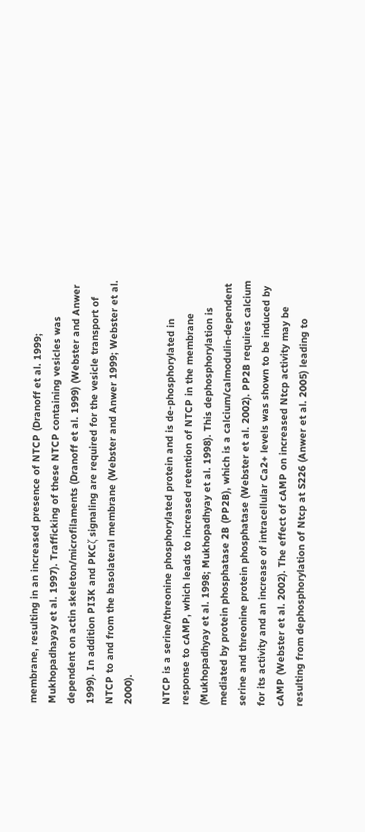membrane, resulting in an increased presence of NTCP (Dranoff et al. 1999; Mukhopadhayay et al. 1997). Trafficking of these NTCP containing vesicles was dependent on actin skeleton/microfilaments (Dranoff et al. 1999) (Webster and Anwer 1999). In addition PI3K and PKCζ signaling are required for the vesicle transport of NTCP to and from the basolateral membrane (Webster and Anwer 1999; Webster et al. 2000).

NTCP is a serine/threonine phosphorylated protein and is de-phosphorylated in response to cAMP, which leads to increased retention of NTCP in the membrane (Mukhopadhyay et al. 1998; Mukhopadhyay et al. 1998). This dephosphorylation is mediated by protein phosphatase 2B (PP2B), which is a calcium/calmodulin-dependent serine and threonine protein phosphatase (Webster et al. 2002). PP2B requires calcium for its activity and an increase of intracellular Ca2+ levels was shown to be induced by cAMP (Webster et al. 2002). The effect of cAMP on increased Ntcp activity may be resulting from dephosphorylation of Ntcp at S226 (Anwer et al. 2005) leading to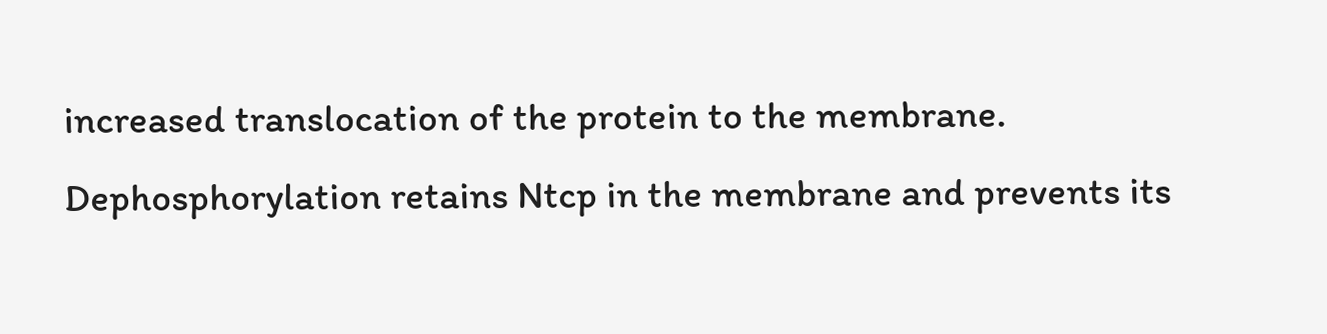increased translocation of the protein to the membrane. Dephosphorylation retains Ntcp in the membrane and prevents its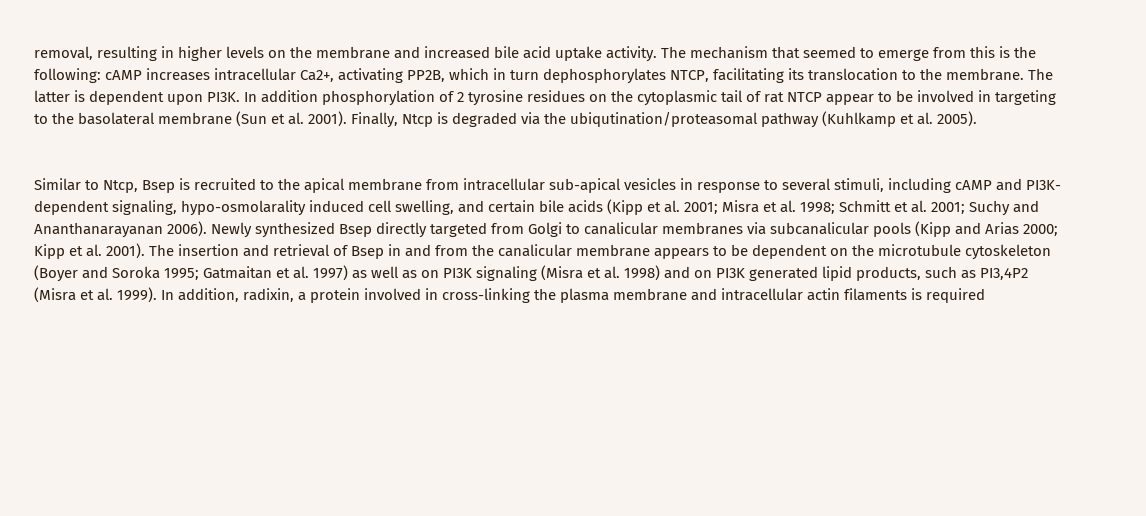removal, resulting in higher levels on the membrane and increased bile acid uptake activity. The mechanism that seemed to emerge from this is the following: cAMP increases intracellular Ca2+, activating PP2B, which in turn dephosphorylates NTCP, facilitating its translocation to the membrane. The latter is dependent upon PI3K. In addition phosphorylation of 2 tyrosine residues on the cytoplasmic tail of rat NTCP appear to be involved in targeting to the basolateral membrane (Sun et al. 2001). Finally, Ntcp is degraded via the ubiqutination/proteasomal pathway (Kuhlkamp et al. 2005).


Similar to Ntcp, Bsep is recruited to the apical membrane from intracellular sub-apical vesicles in response to several stimuli, including cAMP and PI3K-dependent signaling, hypo-osmolarality induced cell swelling, and certain bile acids (Kipp et al. 2001; Misra et al. 1998; Schmitt et al. 2001; Suchy and Ananthanarayanan 2006). Newly synthesized Bsep directly targeted from Golgi to canalicular membranes via subcanalicular pools (Kipp and Arias 2000; Kipp et al. 2001). The insertion and retrieval of Bsep in and from the canalicular membrane appears to be dependent on the microtubule cytoskeleton (Boyer and Soroka 1995; Gatmaitan et al. 1997) as well as on PI3K signaling (Misra et al. 1998) and on PI3K generated lipid products, such as PI3,4P2 (Misra et al. 1999). In addition, radixin, a protein involved in cross-linking the plasma membrane and intracellular actin filaments is required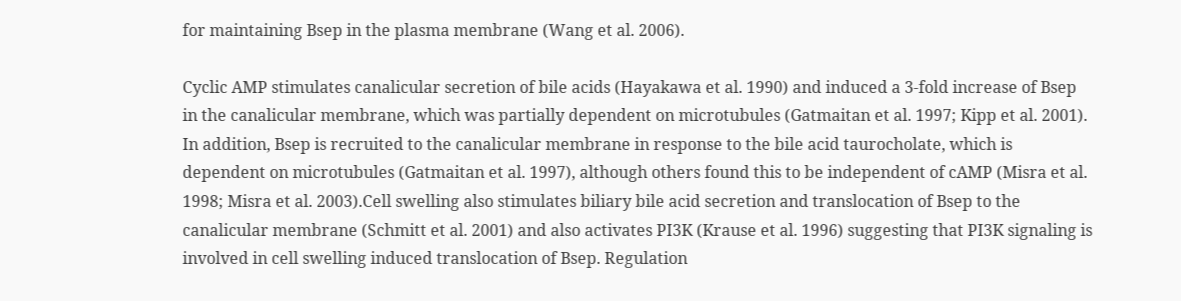for maintaining Bsep in the plasma membrane (Wang et al. 2006).

Cyclic AMP stimulates canalicular secretion of bile acids (Hayakawa et al. 1990) and induced a 3-fold increase of Bsep in the canalicular membrane, which was partially dependent on microtubules (Gatmaitan et al. 1997; Kipp et al. 2001). In addition, Bsep is recruited to the canalicular membrane in response to the bile acid taurocholate, which is dependent on microtubules (Gatmaitan et al. 1997), although others found this to be independent of cAMP (Misra et al. 1998; Misra et al. 2003).Cell swelling also stimulates biliary bile acid secretion and translocation of Bsep to the canalicular membrane (Schmitt et al. 2001) and also activates PI3K (Krause et al. 1996) suggesting that PI3K signaling is involved in cell swelling induced translocation of Bsep. Regulation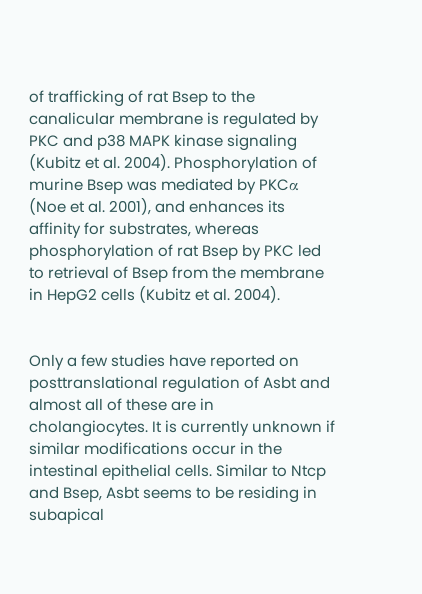of trafficking of rat Bsep to the canalicular membrane is regulated by PKC and p38 MAPK kinase signaling (Kubitz et al. 2004). Phosphorylation of murine Bsep was mediated by PKCα (Noe et al. 2001), and enhances its affinity for substrates, whereas phosphorylation of rat Bsep by PKC led to retrieval of Bsep from the membrane in HepG2 cells (Kubitz et al. 2004).


Only a few studies have reported on posttranslational regulation of Asbt and almost all of these are in cholangiocytes. It is currently unknown if similar modifications occur in the intestinal epithelial cells. Similar to Ntcp and Bsep, Asbt seems to be residing in subapical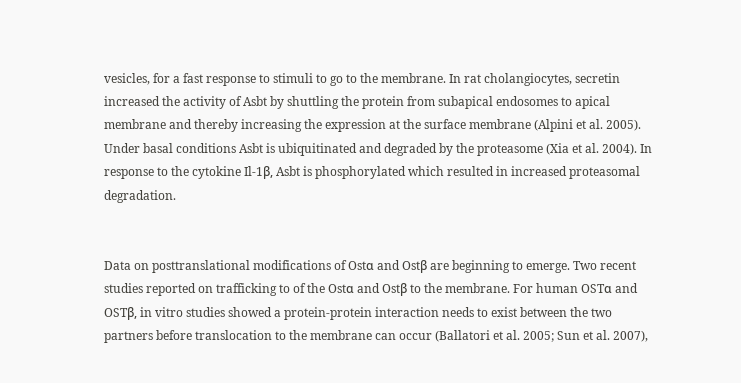vesicles, for a fast response to stimuli to go to the membrane. In rat cholangiocytes, secretin increased the activity of Asbt by shuttling the protein from subapical endosomes to apical membrane and thereby increasing the expression at the surface membrane (Alpini et al. 2005). Under basal conditions Asbt is ubiquitinated and degraded by the proteasome (Xia et al. 2004). In response to the cytokine Il-1β, Asbt is phosphorylated which resulted in increased proteasomal degradation.


Data on posttranslational modifications of Ostα and Ostβ are beginning to emerge. Two recent studies reported on trafficking to of the Ostα and Ostβ to the membrane. For human OSTα and OSTβ, in vitro studies showed a protein-protein interaction needs to exist between the two partners before translocation to the membrane can occur (Ballatori et al. 2005; Sun et al. 2007),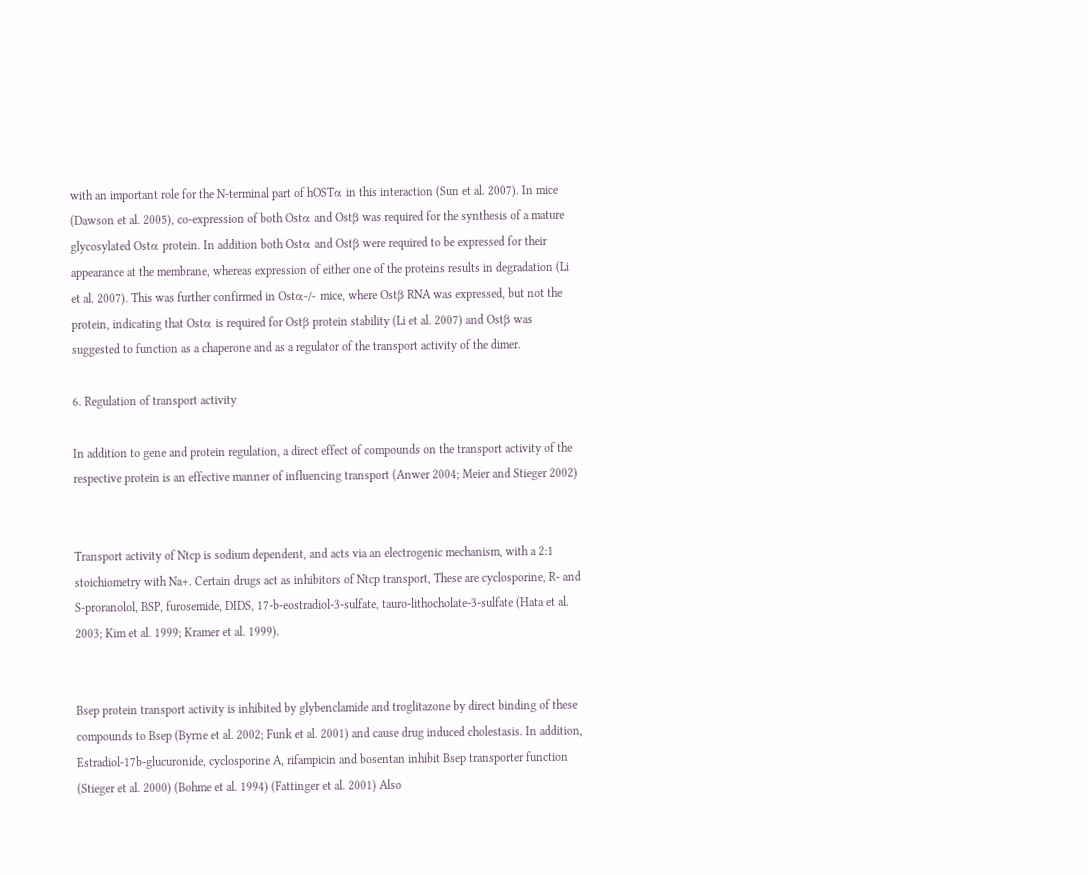with an important role for the N-terminal part of hOSTα in this interaction (Sun et al. 2007). In mice (Dawson et al. 2005), co-expression of both Ostα and Ostβ was required for the synthesis of a mature glycosylated Ostα protein. In addition both Ostα and Ostβ were required to be expressed for their appearance at the membrane, whereas expression of either one of the proteins results in degradation (Li et al. 2007). This was further confirmed in Ostα-/- mice, where Ostβ RNA was expressed, but not the protein, indicating that Ostα is required for Ostβ protein stability (Li et al. 2007) and Ostβ was suggested to function as a chaperone and as a regulator of the transport activity of the dimer.

6. Regulation of transport activity

In addition to gene and protein regulation, a direct effect of compounds on the transport activity of the respective protein is an effective manner of influencing transport (Anwer 2004; Meier and Stieger 2002)


Transport activity of Ntcp is sodium dependent, and acts via an electrogenic mechanism, with a 2:1 stoichiometry with Na+. Certain drugs act as inhibitors of Ntcp transport, These are cyclosporine, R- and S-proranolol, BSP, furosemide, DIDS, 17-b-eostradiol-3-sulfate, tauro-lithocholate-3-sulfate (Hata et al. 2003; Kim et al. 1999; Kramer et al. 1999).


Bsep protein transport activity is inhibited by glybenclamide and troglitazone by direct binding of these compounds to Bsep (Byrne et al. 2002; Funk et al. 2001) and cause drug induced cholestasis. In addition, Estradiol-17b-glucuronide, cyclosporine A, rifampicin and bosentan inhibit Bsep transporter function (Stieger et al. 2000) (Bohme et al. 1994) (Fattinger et al. 2001) Also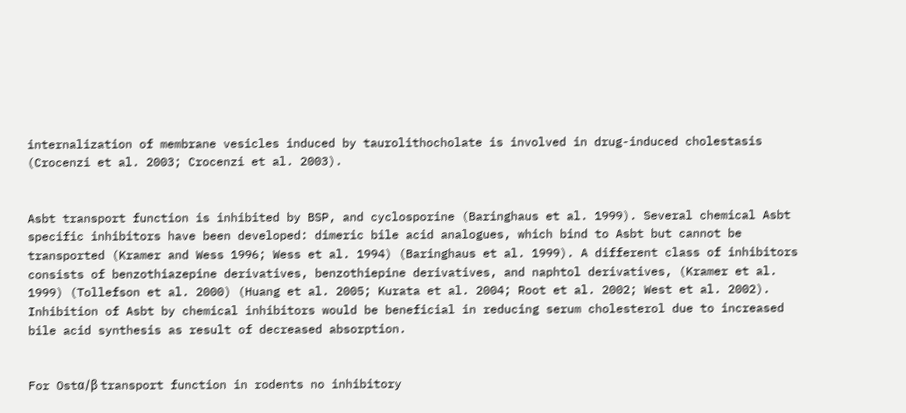internalization of membrane vesicles induced by taurolithocholate is involved in drug-induced cholestasis (Crocenzi et al. 2003; Crocenzi et al. 2003).


Asbt transport function is inhibited by BSP, and cyclosporine (Baringhaus et al. 1999). Several chemical Asbt specific inhibitors have been developed: dimeric bile acid analogues, which bind to Asbt but cannot be transported (Kramer and Wess 1996; Wess et al. 1994) (Baringhaus et al. 1999). A different class of inhibitors consists of benzothiazepine derivatives, benzothiepine derivatives, and naphtol derivatives, (Kramer et al. 1999) (Tollefson et al. 2000) (Huang et al. 2005; Kurata et al. 2004; Root et al. 2002; West et al. 2002). Inhibition of Asbt by chemical inhibitors would be beneficial in reducing serum cholesterol due to increased bile acid synthesis as result of decreased absorption.


For Ostα/β transport function in rodents no inhibitory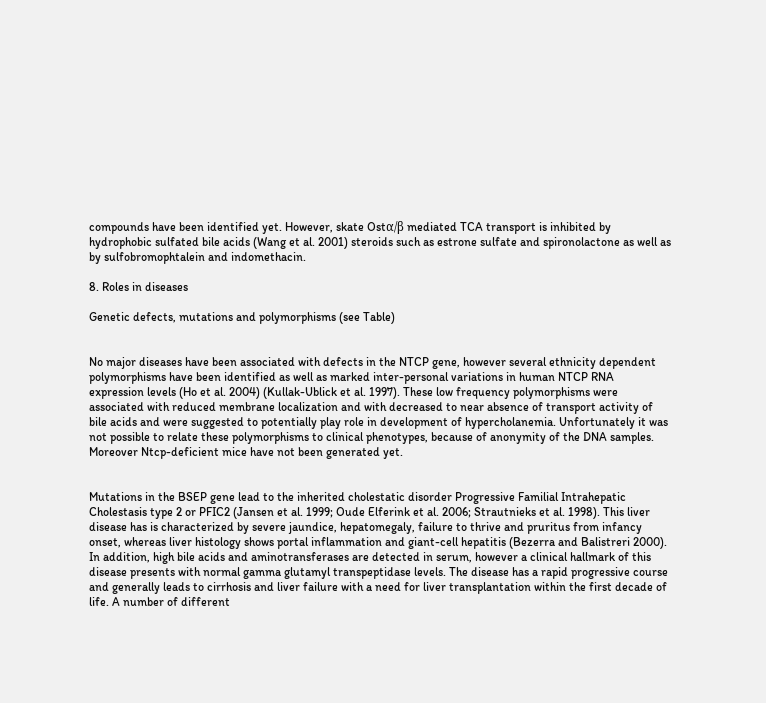compounds have been identified yet. However, skate Ostα/β mediated TCA transport is inhibited by hydrophobic sulfated bile acids (Wang et al. 2001) steroids such as estrone sulfate and spironolactone as well as by sulfobromophtalein and indomethacin.

8. Roles in diseases

Genetic defects, mutations and polymorphisms (see Table)


No major diseases have been associated with defects in the NTCP gene, however several ethnicity dependent polymorphisms have been identified as well as marked inter-personal variations in human NTCP RNA expression levels (Ho et al. 2004) (Kullak-Ublick et al. 1997). These low frequency polymorphisms were associated with reduced membrane localization and with decreased to near absence of transport activity of bile acids and were suggested to potentially play role in development of hypercholanemia. Unfortunately it was not possible to relate these polymorphisms to clinical phenotypes, because of anonymity of the DNA samples. Moreover Ntcp-deficient mice have not been generated yet.


Mutations in the BSEP gene lead to the inherited cholestatic disorder Progressive Familial Intrahepatic Cholestasis type 2 or PFIC2 (Jansen et al. 1999; Oude Elferink et al. 2006; Strautnieks et al. 1998). This liver disease has is characterized by severe jaundice, hepatomegaly, failure to thrive and pruritus from infancy onset, whereas liver histology shows portal inflammation and giant-cell hepatitis (Bezerra and Balistreri 2000). In addition, high bile acids and aminotransferases are detected in serum, however a clinical hallmark of this disease presents with normal gamma glutamyl transpeptidase levels. The disease has a rapid progressive course and generally leads to cirrhosis and liver failure with a need for liver transplantation within the first decade of life. A number of different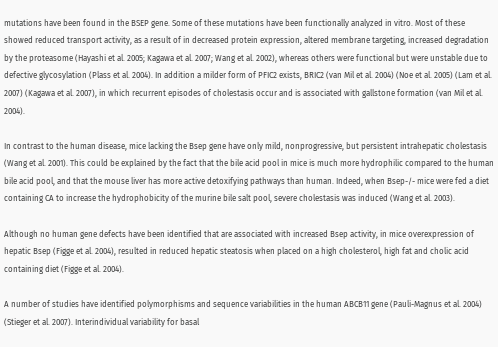mutations have been found in the BSEP gene. Some of these mutations have been functionally analyzed in vitro. Most of these showed reduced transport activity, as a result of in decreased protein expression, altered membrane targeting, increased degradation by the proteasome (Hayashi et al. 2005; Kagawa et al. 2007; Wang et al. 2002), whereas others were functional but were unstable due to defective glycosylation (Plass et al. 2004). In addition a milder form of PFIC2 exists, BRIC2 (van Mil et al. 2004) (Noe et al. 2005) (Lam et al. 2007) (Kagawa et al. 2007), in which recurrent episodes of cholestasis occur and is associated with gallstone formation (van Mil et al. 2004).

In contrast to the human disease, mice lacking the Bsep gene have only mild, nonprogressive, but persistent intrahepatic cholestasis (Wang et al. 2001). This could be explained by the fact that the bile acid pool in mice is much more hydrophilic compared to the human bile acid pool, and that the mouse liver has more active detoxifying pathways than human. Indeed, when Bsep-/- mice were fed a diet containing CA to increase the hydrophobicity of the murine bile salt pool, severe cholestasis was induced (Wang et al. 2003).

Although no human gene defects have been identified that are associated with increased Bsep activity, in mice overexpression of hepatic Bsep (Figge et al. 2004), resulted in reduced hepatic steatosis when placed on a high cholesterol, high fat and cholic acid containing diet (Figge et al. 2004).

A number of studies have identified polymorphisms and sequence variabilities in the human ABCB11 gene (Pauli-Magnus et al. 2004) (Stieger et al. 2007). Interindividual variability for basal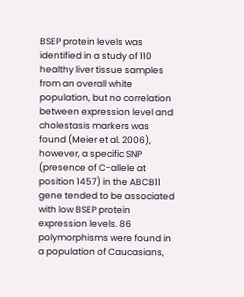BSEP protein levels was identified in a study of 110 healthy liver tissue samples from an overall white population, but no correlation between expression level and cholestasis markers was found (Meier et al. 2006), however, a specific SNP (presence of C-allele at position 1457) in the ABCB11 gene tended to be associated with low BSEP protein expression levels. 86 polymorphisms were found in a population of Caucasians,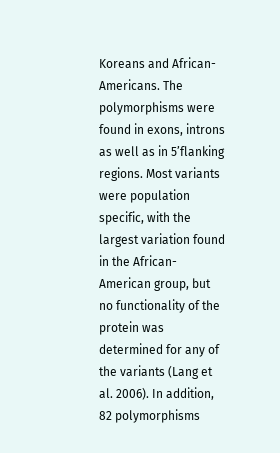Koreans and African-Americans. The polymorphisms were found in exons, introns as well as in 5’flanking regions. Most variants were population specific, with the largest variation found in the African-American group, but no functionality of the protein was determined for any of the variants (Lang et al. 2006). In addition, 82 polymorphisms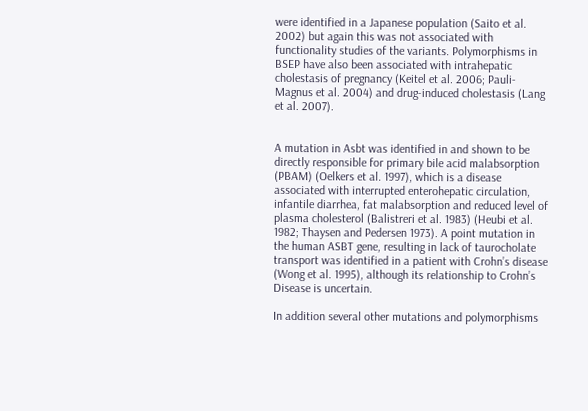were identified in a Japanese population (Saito et al. 2002) but again this was not associated with functionality studies of the variants. Polymorphisms in BSEP have also been associated with intrahepatic cholestasis of pregnancy (Keitel et al. 2006; Pauli-Magnus et al. 2004) and drug-induced cholestasis (Lang et al. 2007).


A mutation in Asbt was identified in and shown to be directly responsible for primary bile acid malabsorption (PBAM) (Oelkers et al. 1997), which is a disease associated with interrupted enterohepatic circulation, infantile diarrhea, fat malabsorption and reduced level of plasma cholesterol (Balistreri et al. 1983) (Heubi et al. 1982; Thaysen and Pedersen 1973). A point mutation in the human ASBT gene, resulting in lack of taurocholate transport was identified in a patient with Crohn’s disease (Wong et al. 1995), although its relationship to Crohn’s Disease is uncertain.

In addition several other mutations and polymorphisms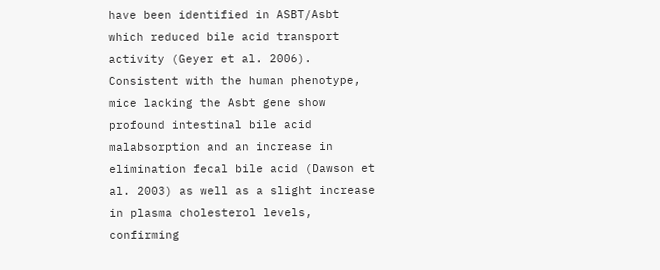have been identified in ASBT/Asbt which reduced bile acid transport activity (Geyer et al. 2006). Consistent with the human phenotype, mice lacking the Asbt gene show profound intestinal bile acid malabsorption and an increase in elimination fecal bile acid (Dawson et al. 2003) as well as a slight increase in plasma cholesterol levels, confirming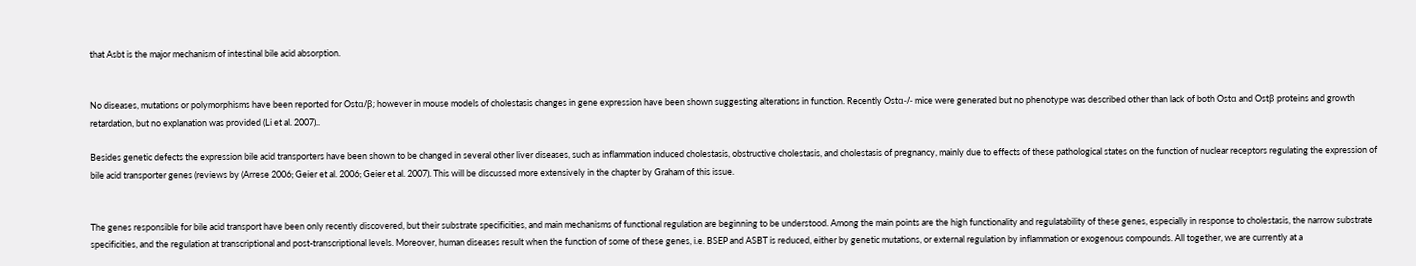that Asbt is the major mechanism of intestinal bile acid absorption.


No diseases, mutations or polymorphisms have been reported for Ostα/β; however in mouse models of cholestasis changes in gene expression have been shown suggesting alterations in function. Recently Ostα-/- mice were generated but no phenotype was described other than lack of both Ostα and Ostβ proteins and growth retardation, but no explanation was provided (Li et al. 2007)..

Besides genetic defects the expression bile acid transporters have been shown to be changed in several other liver diseases, such as inflammation induced cholestasis, obstructive cholestasis, and cholestasis of pregnancy, mainly due to effects of these pathological states on the function of nuclear receptors regulating the expression of bile acid transporter genes (reviews by (Arrese 2006; Geier et al. 2006; Geier et al. 2007). This will be discussed more extensively in the chapter by Graham of this issue.


The genes responsible for bile acid transport have been only recently discovered, but their substrate specificities, and main mechanisms of functional regulation are beginning to be understood. Among the main points are the high functionality and regulatability of these genes, especially in response to cholestasis, the narrow substrate specificities, and the regulation at transcriptional and post-transcriptional levels. Moreover, human diseases result when the function of some of these genes, i.e. BSEP and ASBT is reduced, either by genetic mutations, or external regulation by inflammation or exogenous compounds. All together, we are currently at a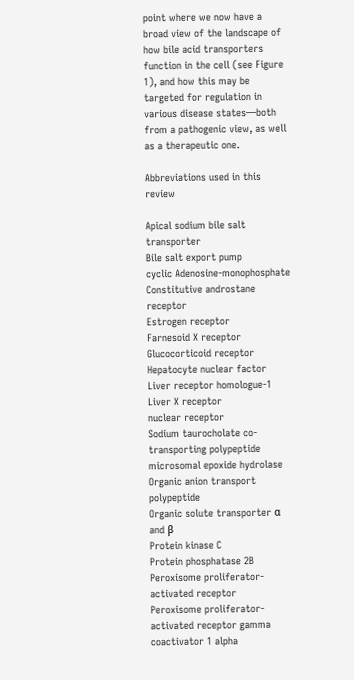point where we now have a broad view of the landscape of how bile acid transporters function in the cell (see Figure 1), and how this may be targeted for regulation in various disease states—both from a pathogenic view, as well as a therapeutic one.

Abbreviations used in this review

Apical sodium bile salt transporter
Bile salt export pump
cyclic Adenosine-monophosphate
Constitutive androstane receptor
Estrogen receptor
Farnesoid X receptor
Glucocorticoid receptor
Hepatocyte nuclear factor
Liver receptor homologue-1
Liver X receptor
nuclear receptor
Sodium taurocholate co-transporting polypeptide
microsomal epoxide hydrolase
Organic anion transport polypeptide
Organic solute transporter α and β
Protein kinase C
Protein phosphatase 2B
Peroxisome proliferator-activated receptor
Peroxisome proliferator-activated receptor gamma coactivator 1 alpha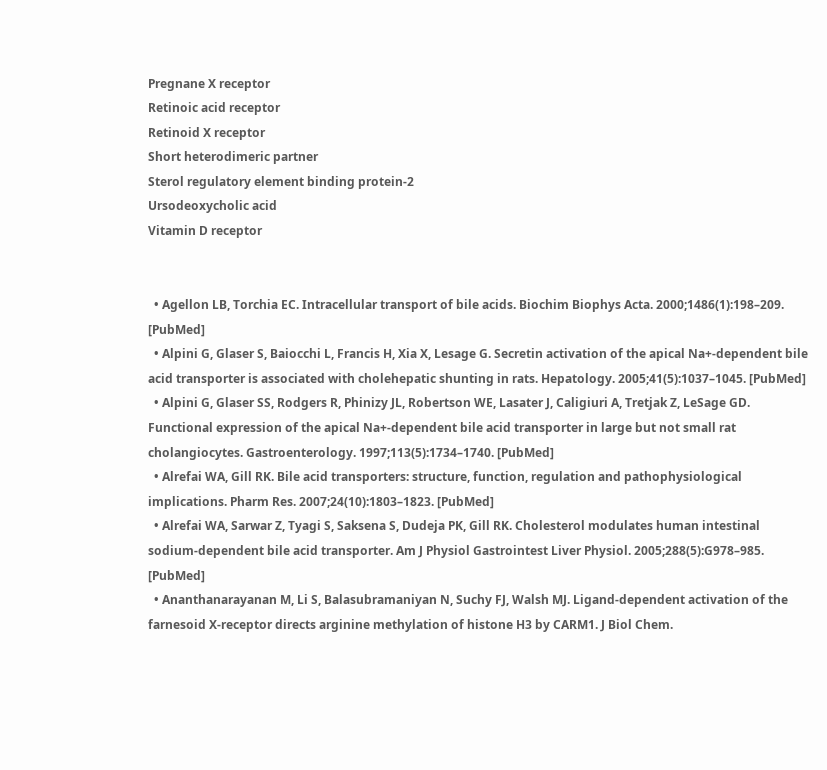Pregnane X receptor
Retinoic acid receptor
Retinoid X receptor
Short heterodimeric partner
Sterol regulatory element binding protein-2
Ursodeoxycholic acid
Vitamin D receptor


  • Agellon LB, Torchia EC. Intracellular transport of bile acids. Biochim Biophys Acta. 2000;1486(1):198–209. [PubMed]
  • Alpini G, Glaser S, Baiocchi L, Francis H, Xia X, Lesage G. Secretin activation of the apical Na+-dependent bile acid transporter is associated with cholehepatic shunting in rats. Hepatology. 2005;41(5):1037–1045. [PubMed]
  • Alpini G, Glaser SS, Rodgers R, Phinizy JL, Robertson WE, Lasater J, Caligiuri A, Tretjak Z, LeSage GD. Functional expression of the apical Na+-dependent bile acid transporter in large but not small rat cholangiocytes. Gastroenterology. 1997;113(5):1734–1740. [PubMed]
  • Alrefai WA, Gill RK. Bile acid transporters: structure, function, regulation and pathophysiological implications. Pharm Res. 2007;24(10):1803–1823. [PubMed]
  • Alrefai WA, Sarwar Z, Tyagi S, Saksena S, Dudeja PK, Gill RK. Cholesterol modulates human intestinal sodium-dependent bile acid transporter. Am J Physiol Gastrointest Liver Physiol. 2005;288(5):G978–985. [PubMed]
  • Ananthanarayanan M, Li S, Balasubramaniyan N, Suchy FJ, Walsh MJ. Ligand-dependent activation of the farnesoid X-receptor directs arginine methylation of histone H3 by CARM1. J Biol Chem.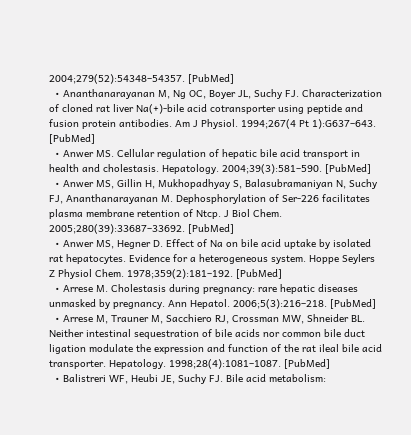2004;279(52):54348–54357. [PubMed]
  • Ananthanarayanan M, Ng OC, Boyer JL, Suchy FJ. Characterization of cloned rat liver Na(+)-bile acid cotransporter using peptide and fusion protein antibodies. Am J Physiol. 1994;267(4 Pt 1):G637–643. [PubMed]
  • Anwer MS. Cellular regulation of hepatic bile acid transport in health and cholestasis. Hepatology. 2004;39(3):581–590. [PubMed]
  • Anwer MS, Gillin H, Mukhopadhyay S, Balasubramaniyan N, Suchy FJ, Ananthanarayanan M. Dephosphorylation of Ser-226 facilitates plasma membrane retention of Ntcp. J Biol Chem. 2005;280(39):33687–33692. [PubMed]
  • Anwer MS, Hegner D. Effect of Na on bile acid uptake by isolated rat hepatocytes. Evidence for a heterogeneous system. Hoppe Seylers Z Physiol Chem. 1978;359(2):181–192. [PubMed]
  • Arrese M. Cholestasis during pregnancy: rare hepatic diseases unmasked by pregnancy. Ann Hepatol. 2006;5(3):216–218. [PubMed]
  • Arrese M, Trauner M, Sacchiero RJ, Crossman MW, Shneider BL. Neither intestinal sequestration of bile acids nor common bile duct ligation modulate the expression and function of the rat ileal bile acid transporter. Hepatology. 1998;28(4):1081–1087. [PubMed]
  • Balistreri WF, Heubi JE, Suchy FJ. Bile acid metabolism: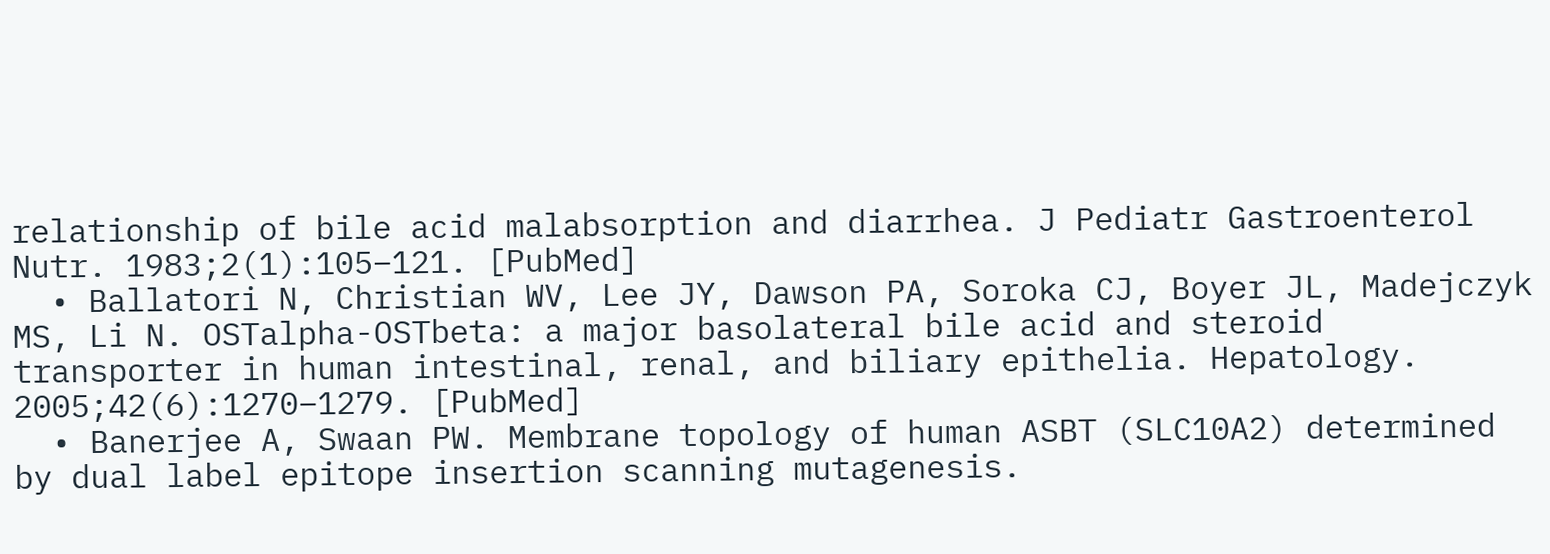relationship of bile acid malabsorption and diarrhea. J Pediatr Gastroenterol Nutr. 1983;2(1):105–121. [PubMed]
  • Ballatori N, Christian WV, Lee JY, Dawson PA, Soroka CJ, Boyer JL, Madejczyk MS, Li N. OSTalpha-OSTbeta: a major basolateral bile acid and steroid transporter in human intestinal, renal, and biliary epithelia. Hepatology. 2005;42(6):1270–1279. [PubMed]
  • Banerjee A, Swaan PW. Membrane topology of human ASBT (SLC10A2) determined by dual label epitope insertion scanning mutagenesis.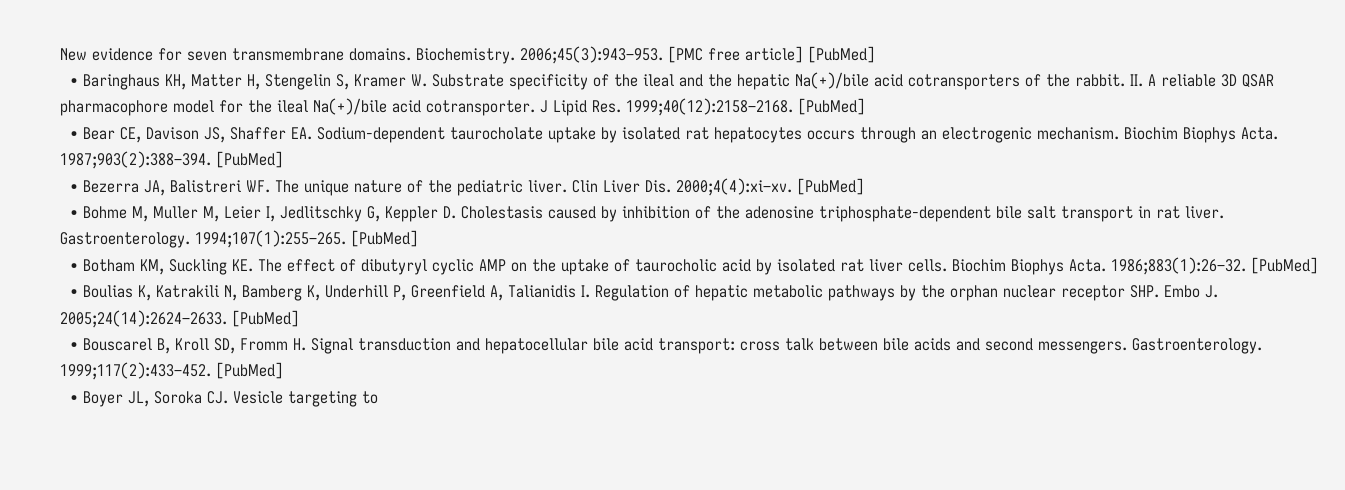New evidence for seven transmembrane domains. Biochemistry. 2006;45(3):943–953. [PMC free article] [PubMed]
  • Baringhaus KH, Matter H, Stengelin S, Kramer W. Substrate specificity of the ileal and the hepatic Na(+)/bile acid cotransporters of the rabbit. II. A reliable 3D QSAR pharmacophore model for the ileal Na(+)/bile acid cotransporter. J Lipid Res. 1999;40(12):2158–2168. [PubMed]
  • Bear CE, Davison JS, Shaffer EA. Sodium-dependent taurocholate uptake by isolated rat hepatocytes occurs through an electrogenic mechanism. Biochim Biophys Acta. 1987;903(2):388–394. [PubMed]
  • Bezerra JA, Balistreri WF. The unique nature of the pediatric liver. Clin Liver Dis. 2000;4(4):xi–xv. [PubMed]
  • Bohme M, Muller M, Leier I, Jedlitschky G, Keppler D. Cholestasis caused by inhibition of the adenosine triphosphate-dependent bile salt transport in rat liver. Gastroenterology. 1994;107(1):255–265. [PubMed]
  • Botham KM, Suckling KE. The effect of dibutyryl cyclic AMP on the uptake of taurocholic acid by isolated rat liver cells. Biochim Biophys Acta. 1986;883(1):26–32. [PubMed]
  • Boulias K, Katrakili N, Bamberg K, Underhill P, Greenfield A, Talianidis I. Regulation of hepatic metabolic pathways by the orphan nuclear receptor SHP. Embo J. 2005;24(14):2624–2633. [PubMed]
  • Bouscarel B, Kroll SD, Fromm H. Signal transduction and hepatocellular bile acid transport: cross talk between bile acids and second messengers. Gastroenterology. 1999;117(2):433–452. [PubMed]
  • Boyer JL, Soroka CJ. Vesicle targeting to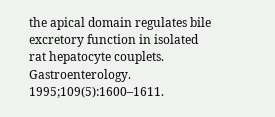the apical domain regulates bile excretory function in isolated rat hepatocyte couplets. Gastroenterology. 1995;109(5):1600–1611.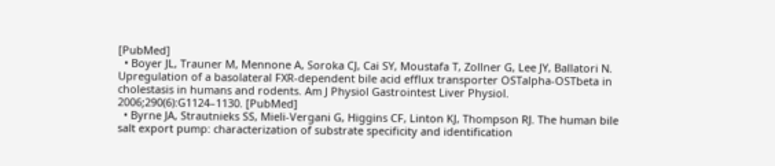[PubMed]
  • Boyer JL, Trauner M, Mennone A, Soroka CJ, Cai SY, Moustafa T, Zollner G, Lee JY, Ballatori N. Upregulation of a basolateral FXR-dependent bile acid efflux transporter OSTalpha-OSTbeta in cholestasis in humans and rodents. Am J Physiol Gastrointest Liver Physiol. 2006;290(6):G1124–1130. [PubMed]
  • Byrne JA, Strautnieks SS, Mieli-Vergani G, Higgins CF, Linton KJ, Thompson RJ. The human bile salt export pump: characterization of substrate specificity and identification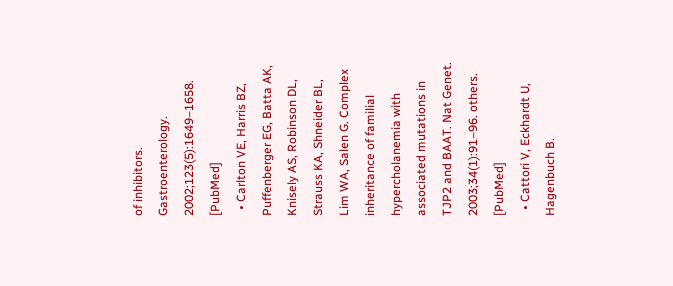of inhibitors. Gastroenterology. 2002;123(5):1649–1658. [PubMed]
  • Carlton VE, Harris BZ, Puffenberger EG, Batta AK, Knisely AS, Robinson DL, Strauss KA, Shneider BL, Lim WA, Salen G. Complex inheritance of familial hypercholanemia with associated mutations in TJP2 and BAAT. Nat Genet. 2003;34(1):91–96. others. [PubMed]
  • Cattori V, Eckhardt U, Hagenbuch B.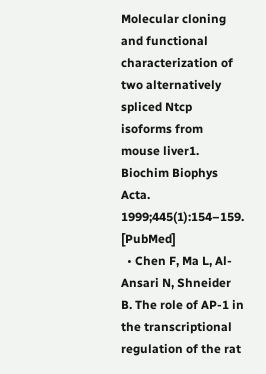Molecular cloning and functional characterization of two alternatively spliced Ntcp isoforms from mouse liver1. Biochim Biophys Acta. 1999;445(1):154–159. [PubMed]
  • Chen F, Ma L, Al-Ansari N, Shneider B. The role of AP-1 in the transcriptional regulation of the rat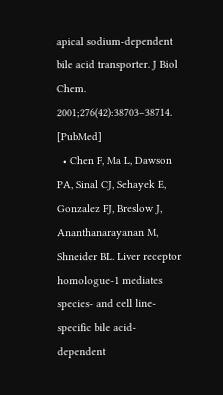apical sodium-dependent bile acid transporter. J Biol Chem. 2001;276(42):38703–38714. [PubMed]
  • Chen F, Ma L, Dawson PA, Sinal CJ, Sehayek E, Gonzalez FJ, Breslow J, Ananthanarayanan M, Shneider BL. Liver receptor homologue-1 mediates species- and cell line-specific bile acid-dependent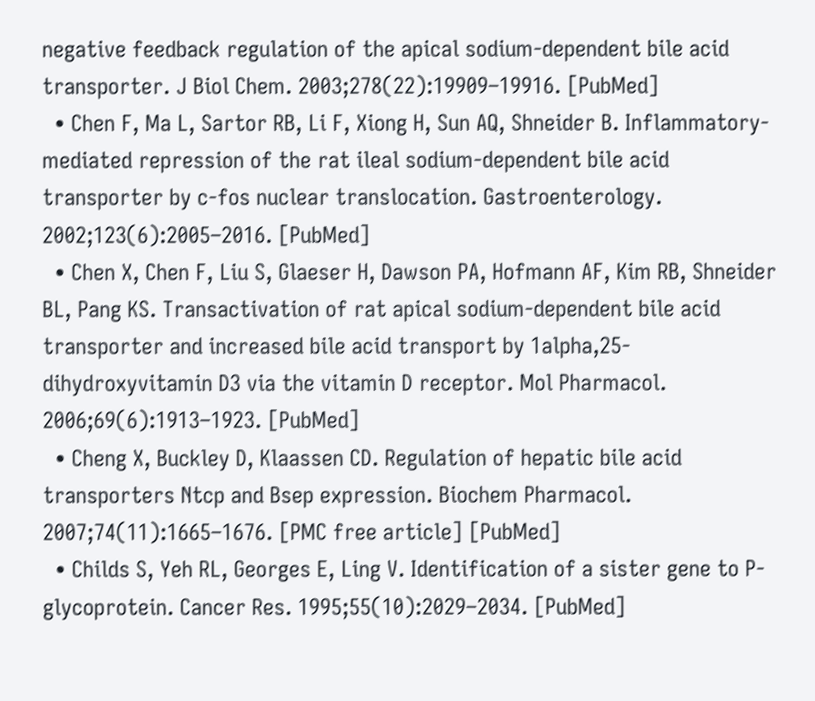negative feedback regulation of the apical sodium-dependent bile acid transporter. J Biol Chem. 2003;278(22):19909–19916. [PubMed]
  • Chen F, Ma L, Sartor RB, Li F, Xiong H, Sun AQ, Shneider B. Inflammatory-mediated repression of the rat ileal sodium-dependent bile acid transporter by c-fos nuclear translocation. Gastroenterology. 2002;123(6):2005–2016. [PubMed]
  • Chen X, Chen F, Liu S, Glaeser H, Dawson PA, Hofmann AF, Kim RB, Shneider BL, Pang KS. Transactivation of rat apical sodium-dependent bile acid transporter and increased bile acid transport by 1alpha,25-dihydroxyvitamin D3 via the vitamin D receptor. Mol Pharmacol. 2006;69(6):1913–1923. [PubMed]
  • Cheng X, Buckley D, Klaassen CD. Regulation of hepatic bile acid transporters Ntcp and Bsep expression. Biochem Pharmacol. 2007;74(11):1665–1676. [PMC free article] [PubMed]
  • Childs S, Yeh RL, Georges E, Ling V. Identification of a sister gene to P-glycoprotein. Cancer Res. 1995;55(10):2029–2034. [PubMed]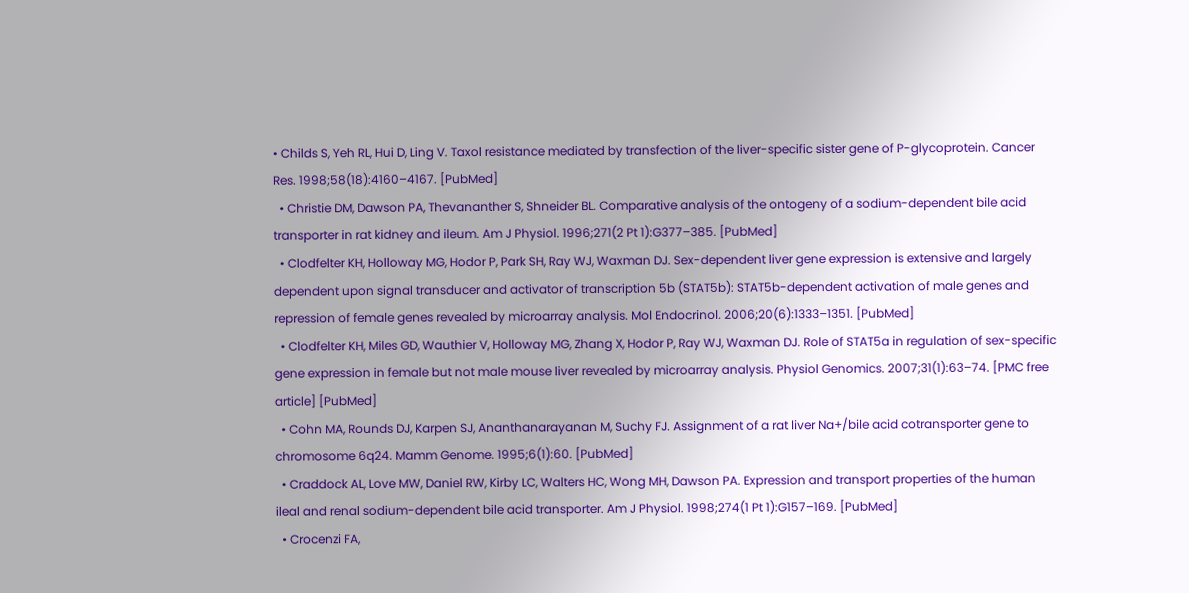• Childs S, Yeh RL, Hui D, Ling V. Taxol resistance mediated by transfection of the liver-specific sister gene of P-glycoprotein. Cancer Res. 1998;58(18):4160–4167. [PubMed]
  • Christie DM, Dawson PA, Thevananther S, Shneider BL. Comparative analysis of the ontogeny of a sodium-dependent bile acid transporter in rat kidney and ileum. Am J Physiol. 1996;271(2 Pt 1):G377–385. [PubMed]
  • Clodfelter KH, Holloway MG, Hodor P, Park SH, Ray WJ, Waxman DJ. Sex-dependent liver gene expression is extensive and largely dependent upon signal transducer and activator of transcription 5b (STAT5b): STAT5b-dependent activation of male genes and repression of female genes revealed by microarray analysis. Mol Endocrinol. 2006;20(6):1333–1351. [PubMed]
  • Clodfelter KH, Miles GD, Wauthier V, Holloway MG, Zhang X, Hodor P, Ray WJ, Waxman DJ. Role of STAT5a in regulation of sex-specific gene expression in female but not male mouse liver revealed by microarray analysis. Physiol Genomics. 2007;31(1):63–74. [PMC free article] [PubMed]
  • Cohn MA, Rounds DJ, Karpen SJ, Ananthanarayanan M, Suchy FJ. Assignment of a rat liver Na+/bile acid cotransporter gene to chromosome 6q24. Mamm Genome. 1995;6(1):60. [PubMed]
  • Craddock AL, Love MW, Daniel RW, Kirby LC, Walters HC, Wong MH, Dawson PA. Expression and transport properties of the human ileal and renal sodium-dependent bile acid transporter. Am J Physiol. 1998;274(1 Pt 1):G157–169. [PubMed]
  • Crocenzi FA,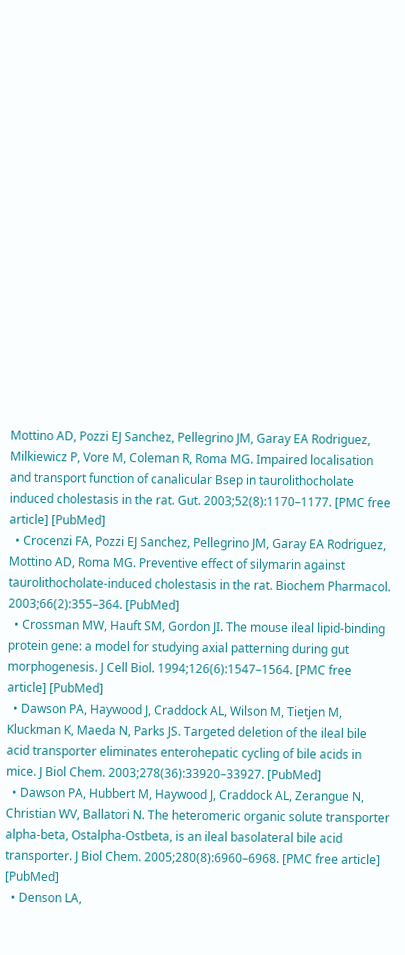Mottino AD, Pozzi EJ Sanchez, Pellegrino JM, Garay EA Rodriguez, Milkiewicz P, Vore M, Coleman R, Roma MG. Impaired localisation and transport function of canalicular Bsep in taurolithocholate induced cholestasis in the rat. Gut. 2003;52(8):1170–1177. [PMC free article] [PubMed]
  • Crocenzi FA, Pozzi EJ Sanchez, Pellegrino JM, Garay EA Rodriguez, Mottino AD, Roma MG. Preventive effect of silymarin against taurolithocholate-induced cholestasis in the rat. Biochem Pharmacol. 2003;66(2):355–364. [PubMed]
  • Crossman MW, Hauft SM, Gordon JI. The mouse ileal lipid-binding protein gene: a model for studying axial patterning during gut morphogenesis. J Cell Biol. 1994;126(6):1547–1564. [PMC free article] [PubMed]
  • Dawson PA, Haywood J, Craddock AL, Wilson M, Tietjen M, Kluckman K, Maeda N, Parks JS. Targeted deletion of the ileal bile acid transporter eliminates enterohepatic cycling of bile acids in mice. J Biol Chem. 2003;278(36):33920–33927. [PubMed]
  • Dawson PA, Hubbert M, Haywood J, Craddock AL, Zerangue N, Christian WV, Ballatori N. The heteromeric organic solute transporter alpha-beta, Ostalpha-Ostbeta, is an ileal basolateral bile acid transporter. J Biol Chem. 2005;280(8):6960–6968. [PMC free article] [PubMed]
  • Denson LA,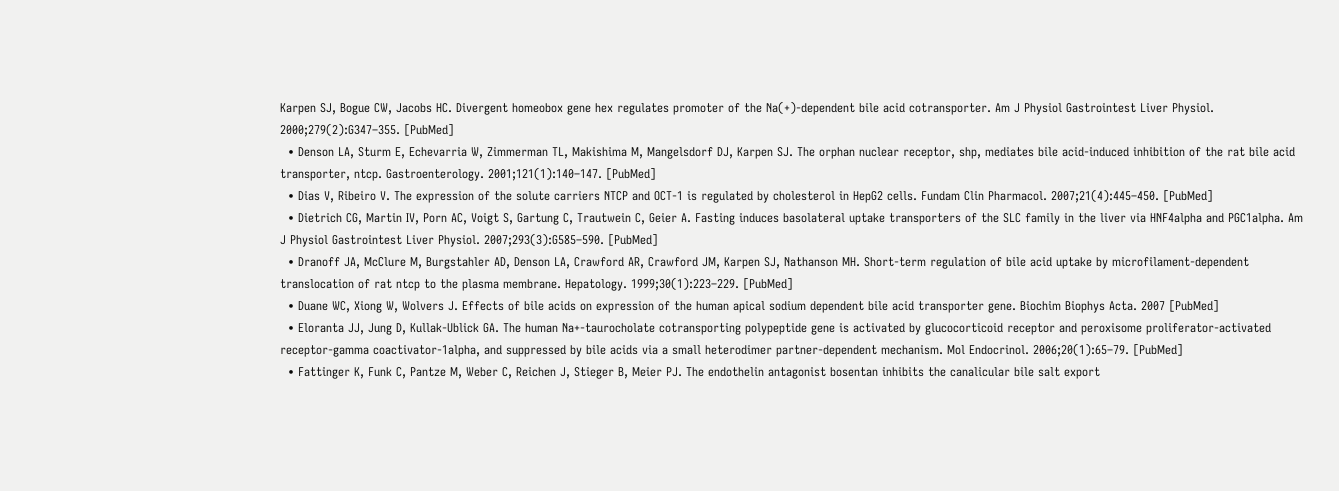Karpen SJ, Bogue CW, Jacobs HC. Divergent homeobox gene hex regulates promoter of the Na(+)-dependent bile acid cotransporter. Am J Physiol Gastrointest Liver Physiol. 2000;279(2):G347–355. [PubMed]
  • Denson LA, Sturm E, Echevarria W, Zimmerman TL, Makishima M, Mangelsdorf DJ, Karpen SJ. The orphan nuclear receptor, shp, mediates bile acid-induced inhibition of the rat bile acid transporter, ntcp. Gastroenterology. 2001;121(1):140–147. [PubMed]
  • Dias V, Ribeiro V. The expression of the solute carriers NTCP and OCT-1 is regulated by cholesterol in HepG2 cells. Fundam Clin Pharmacol. 2007;21(4):445–450. [PubMed]
  • Dietrich CG, Martin IV, Porn AC, Voigt S, Gartung C, Trautwein C, Geier A. Fasting induces basolateral uptake transporters of the SLC family in the liver via HNF4alpha and PGC1alpha. Am J Physiol Gastrointest Liver Physiol. 2007;293(3):G585–590. [PubMed]
  • Dranoff JA, McClure M, Burgstahler AD, Denson LA, Crawford AR, Crawford JM, Karpen SJ, Nathanson MH. Short-term regulation of bile acid uptake by microfilament-dependent translocation of rat ntcp to the plasma membrane. Hepatology. 1999;30(1):223–229. [PubMed]
  • Duane WC, Xiong W, Wolvers J. Effects of bile acids on expression of the human apical sodium dependent bile acid transporter gene. Biochim Biophys Acta. 2007 [PubMed]
  • Eloranta JJ, Jung D, Kullak-Ublick GA. The human Na+-taurocholate cotransporting polypeptide gene is activated by glucocorticoid receptor and peroxisome proliferator-activated receptor-gamma coactivator-1alpha, and suppressed by bile acids via a small heterodimer partner-dependent mechanism. Mol Endocrinol. 2006;20(1):65–79. [PubMed]
  • Fattinger K, Funk C, Pantze M, Weber C, Reichen J, Stieger B, Meier PJ. The endothelin antagonist bosentan inhibits the canalicular bile salt export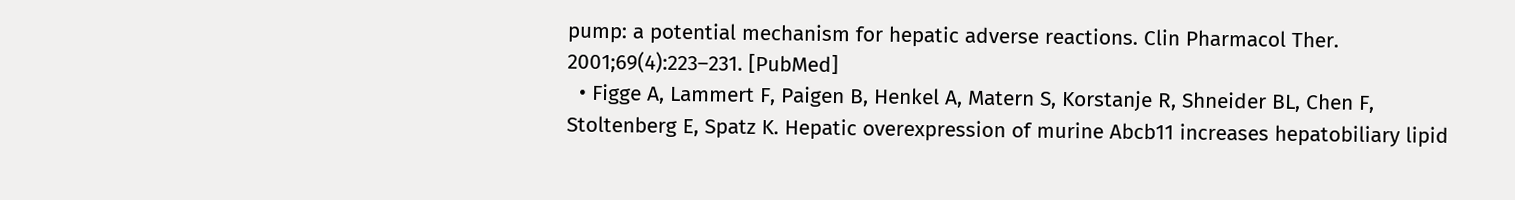pump: a potential mechanism for hepatic adverse reactions. Clin Pharmacol Ther. 2001;69(4):223–231. [PubMed]
  • Figge A, Lammert F, Paigen B, Henkel A, Matern S, Korstanje R, Shneider BL, Chen F, Stoltenberg E, Spatz K. Hepatic overexpression of murine Abcb11 increases hepatobiliary lipid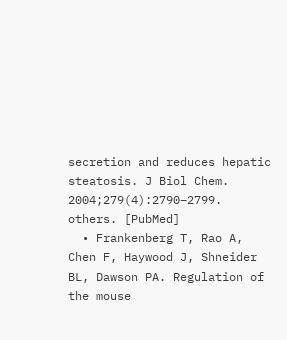secretion and reduces hepatic steatosis. J Biol Chem. 2004;279(4):2790–2799. others. [PubMed]
  • Frankenberg T, Rao A, Chen F, Haywood J, Shneider BL, Dawson PA. Regulation of the mouse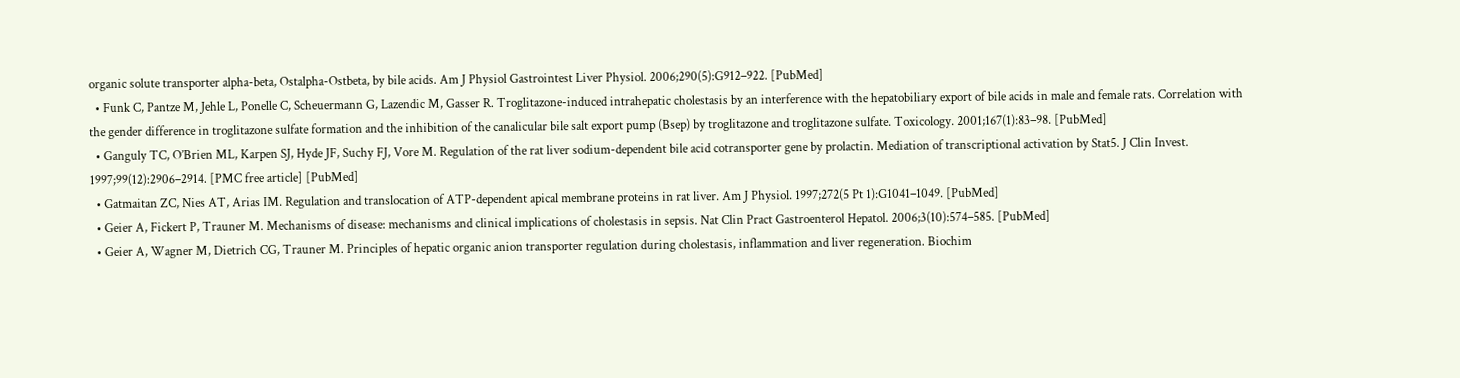organic solute transporter alpha-beta, Ostalpha-Ostbeta, by bile acids. Am J Physiol Gastrointest Liver Physiol. 2006;290(5):G912–922. [PubMed]
  • Funk C, Pantze M, Jehle L, Ponelle C, Scheuermann G, Lazendic M, Gasser R. Troglitazone-induced intrahepatic cholestasis by an interference with the hepatobiliary export of bile acids in male and female rats. Correlation with the gender difference in troglitazone sulfate formation and the inhibition of the canalicular bile salt export pump (Bsep) by troglitazone and troglitazone sulfate. Toxicology. 2001;167(1):83–98. [PubMed]
  • Ganguly TC, O’Brien ML, Karpen SJ, Hyde JF, Suchy FJ, Vore M. Regulation of the rat liver sodium-dependent bile acid cotransporter gene by prolactin. Mediation of transcriptional activation by Stat5. J Clin Invest. 1997;99(12):2906–2914. [PMC free article] [PubMed]
  • Gatmaitan ZC, Nies AT, Arias IM. Regulation and translocation of ATP-dependent apical membrane proteins in rat liver. Am J Physiol. 1997;272(5 Pt 1):G1041–1049. [PubMed]
  • Geier A, Fickert P, Trauner M. Mechanisms of disease: mechanisms and clinical implications of cholestasis in sepsis. Nat Clin Pract Gastroenterol Hepatol. 2006;3(10):574–585. [PubMed]
  • Geier A, Wagner M, Dietrich CG, Trauner M. Principles of hepatic organic anion transporter regulation during cholestasis, inflammation and liver regeneration. Biochim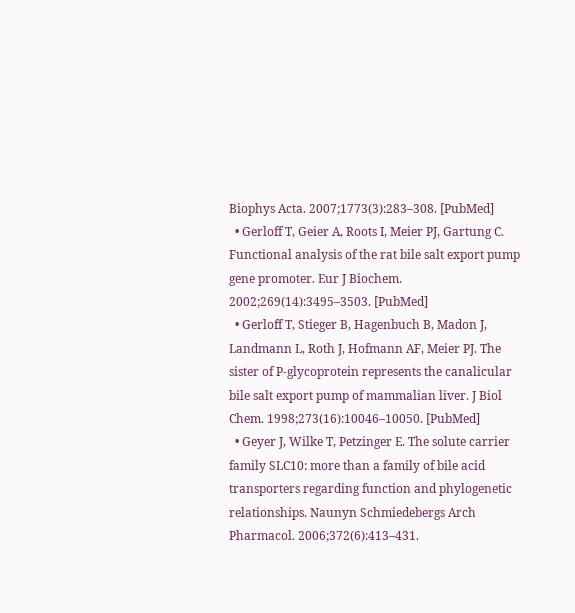Biophys Acta. 2007;1773(3):283–308. [PubMed]
  • Gerloff T, Geier A, Roots I, Meier PJ, Gartung C. Functional analysis of the rat bile salt export pump gene promoter. Eur J Biochem. 2002;269(14):3495–3503. [PubMed]
  • Gerloff T, Stieger B, Hagenbuch B, Madon J, Landmann L, Roth J, Hofmann AF, Meier PJ. The sister of P-glycoprotein represents the canalicular bile salt export pump of mammalian liver. J Biol Chem. 1998;273(16):10046–10050. [PubMed]
  • Geyer J, Wilke T, Petzinger E. The solute carrier family SLC10: more than a family of bile acid transporters regarding function and phylogenetic relationships. Naunyn Schmiedebergs Arch Pharmacol. 2006;372(6):413–431.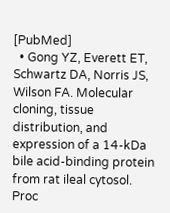[PubMed]
  • Gong YZ, Everett ET, Schwartz DA, Norris JS, Wilson FA. Molecular cloning, tissue distribution, and expression of a 14-kDa bile acid-binding protein from rat ileal cytosol. Proc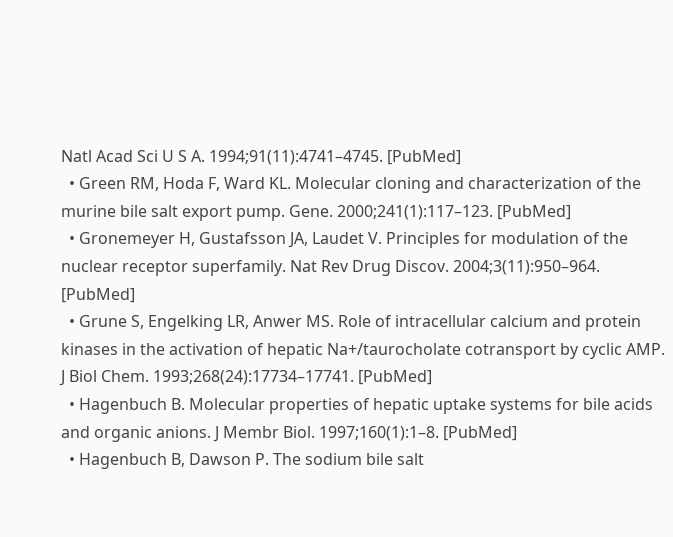Natl Acad Sci U S A. 1994;91(11):4741–4745. [PubMed]
  • Green RM, Hoda F, Ward KL. Molecular cloning and characterization of the murine bile salt export pump. Gene. 2000;241(1):117–123. [PubMed]
  • Gronemeyer H, Gustafsson JA, Laudet V. Principles for modulation of the nuclear receptor superfamily. Nat Rev Drug Discov. 2004;3(11):950–964. [PubMed]
  • Grune S, Engelking LR, Anwer MS. Role of intracellular calcium and protein kinases in the activation of hepatic Na+/taurocholate cotransport by cyclic AMP. J Biol Chem. 1993;268(24):17734–17741. [PubMed]
  • Hagenbuch B. Molecular properties of hepatic uptake systems for bile acids and organic anions. J Membr Biol. 1997;160(1):1–8. [PubMed]
  • Hagenbuch B, Dawson P. The sodium bile salt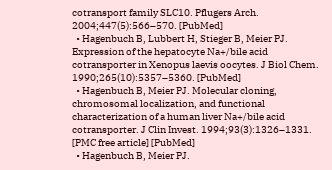cotransport family SLC10. Pflugers Arch. 2004;447(5):566–570. [PubMed]
  • Hagenbuch B, Lubbert H, Stieger B, Meier PJ. Expression of the hepatocyte Na+/bile acid cotransporter in Xenopus laevis oocytes. J Biol Chem. 1990;265(10):5357–5360. [PubMed]
  • Hagenbuch B, Meier PJ. Molecular cloning, chromosomal localization, and functional characterization of a human liver Na+/bile acid cotransporter. J Clin Invest. 1994;93(3):1326–1331. [PMC free article] [PubMed]
  • Hagenbuch B, Meier PJ.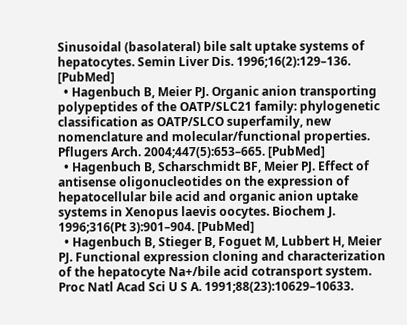Sinusoidal (basolateral) bile salt uptake systems of hepatocytes. Semin Liver Dis. 1996;16(2):129–136. [PubMed]
  • Hagenbuch B, Meier PJ. Organic anion transporting polypeptides of the OATP/SLC21 family: phylogenetic classification as OATP/SLCO superfamily, new nomenclature and molecular/functional properties. Pflugers Arch. 2004;447(5):653–665. [PubMed]
  • Hagenbuch B, Scharschmidt BF, Meier PJ. Effect of antisense oligonucleotides on the expression of hepatocellular bile acid and organic anion uptake systems in Xenopus laevis oocytes. Biochem J. 1996;316(Pt 3):901–904. [PubMed]
  • Hagenbuch B, Stieger B, Foguet M, Lubbert H, Meier PJ. Functional expression cloning and characterization of the hepatocyte Na+/bile acid cotransport system. Proc Natl Acad Sci U S A. 1991;88(23):10629–10633.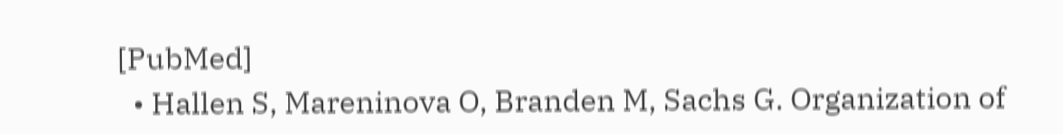[PubMed]
  • Hallen S, Mareninova O, Branden M, Sachs G. Organization of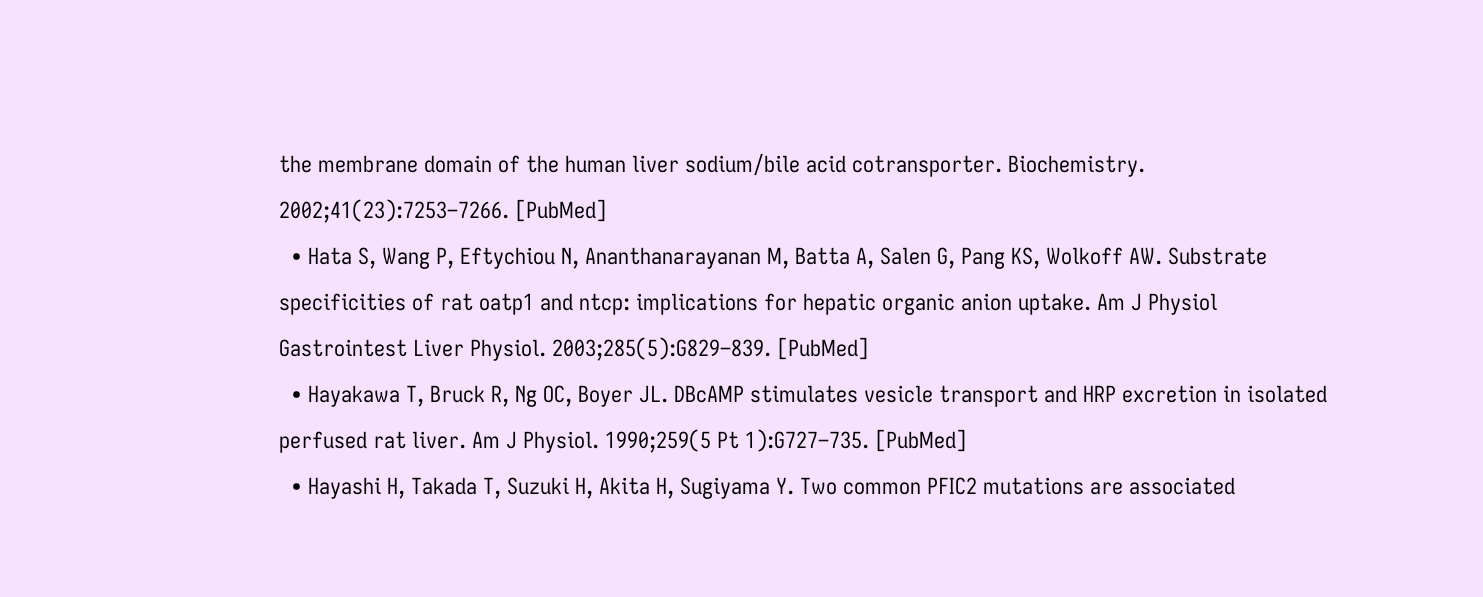the membrane domain of the human liver sodium/bile acid cotransporter. Biochemistry. 2002;41(23):7253–7266. [PubMed]
  • Hata S, Wang P, Eftychiou N, Ananthanarayanan M, Batta A, Salen G, Pang KS, Wolkoff AW. Substrate specificities of rat oatp1 and ntcp: implications for hepatic organic anion uptake. Am J Physiol Gastrointest Liver Physiol. 2003;285(5):G829–839. [PubMed]
  • Hayakawa T, Bruck R, Ng OC, Boyer JL. DBcAMP stimulates vesicle transport and HRP excretion in isolated perfused rat liver. Am J Physiol. 1990;259(5 Pt 1):G727–735. [PubMed]
  • Hayashi H, Takada T, Suzuki H, Akita H, Sugiyama Y. Two common PFIC2 mutations are associated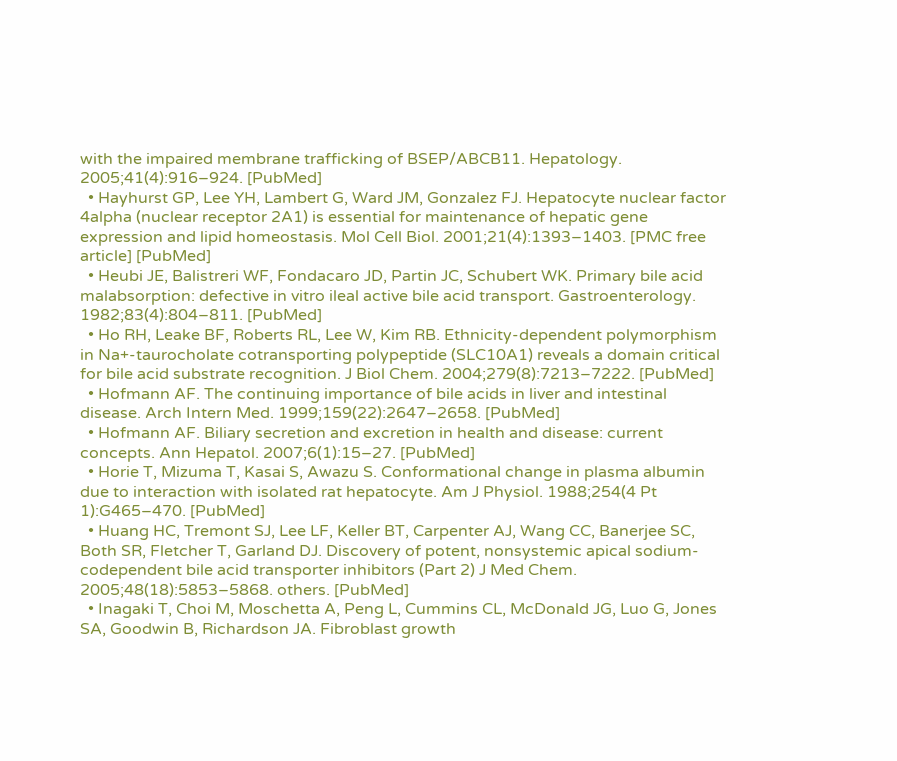with the impaired membrane trafficking of BSEP/ABCB11. Hepatology. 2005;41(4):916–924. [PubMed]
  • Hayhurst GP, Lee YH, Lambert G, Ward JM, Gonzalez FJ. Hepatocyte nuclear factor 4alpha (nuclear receptor 2A1) is essential for maintenance of hepatic gene expression and lipid homeostasis. Mol Cell Biol. 2001;21(4):1393–1403. [PMC free article] [PubMed]
  • Heubi JE, Balistreri WF, Fondacaro JD, Partin JC, Schubert WK. Primary bile acid malabsorption: defective in vitro ileal active bile acid transport. Gastroenterology. 1982;83(4):804–811. [PubMed]
  • Ho RH, Leake BF, Roberts RL, Lee W, Kim RB. Ethnicity-dependent polymorphism in Na+-taurocholate cotransporting polypeptide (SLC10A1) reveals a domain critical for bile acid substrate recognition. J Biol Chem. 2004;279(8):7213–7222. [PubMed]
  • Hofmann AF. The continuing importance of bile acids in liver and intestinal disease. Arch Intern Med. 1999;159(22):2647–2658. [PubMed]
  • Hofmann AF. Biliary secretion and excretion in health and disease: current concepts. Ann Hepatol. 2007;6(1):15–27. [PubMed]
  • Horie T, Mizuma T, Kasai S, Awazu S. Conformational change in plasma albumin due to interaction with isolated rat hepatocyte. Am J Physiol. 1988;254(4 Pt 1):G465–470. [PubMed]
  • Huang HC, Tremont SJ, Lee LF, Keller BT, Carpenter AJ, Wang CC, Banerjee SC, Both SR, Fletcher T, Garland DJ. Discovery of potent, nonsystemic apical sodium-codependent bile acid transporter inhibitors (Part 2) J Med Chem. 2005;48(18):5853–5868. others. [PubMed]
  • Inagaki T, Choi M, Moschetta A, Peng L, Cummins CL, McDonald JG, Luo G, Jones SA, Goodwin B, Richardson JA. Fibroblast growth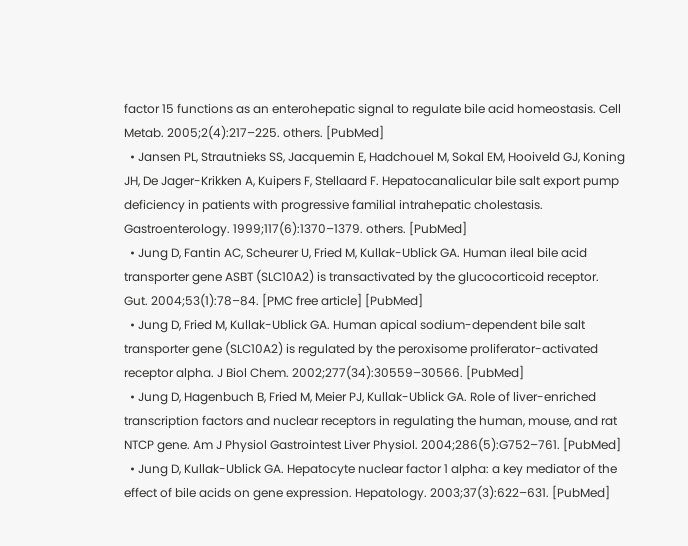factor 15 functions as an enterohepatic signal to regulate bile acid homeostasis. Cell Metab. 2005;2(4):217–225. others. [PubMed]
  • Jansen PL, Strautnieks SS, Jacquemin E, Hadchouel M, Sokal EM, Hooiveld GJ, Koning JH, De Jager-Krikken A, Kuipers F, Stellaard F. Hepatocanalicular bile salt export pump deficiency in patients with progressive familial intrahepatic cholestasis. Gastroenterology. 1999;117(6):1370–1379. others. [PubMed]
  • Jung D, Fantin AC, Scheurer U, Fried M, Kullak-Ublick GA. Human ileal bile acid transporter gene ASBT (SLC10A2) is transactivated by the glucocorticoid receptor. Gut. 2004;53(1):78–84. [PMC free article] [PubMed]
  • Jung D, Fried M, Kullak-Ublick GA. Human apical sodium-dependent bile salt transporter gene (SLC10A2) is regulated by the peroxisome proliferator-activated receptor alpha. J Biol Chem. 2002;277(34):30559–30566. [PubMed]
  • Jung D, Hagenbuch B, Fried M, Meier PJ, Kullak-Ublick GA. Role of liver-enriched transcription factors and nuclear receptors in regulating the human, mouse, and rat NTCP gene. Am J Physiol Gastrointest Liver Physiol. 2004;286(5):G752–761. [PubMed]
  • Jung D, Kullak-Ublick GA. Hepatocyte nuclear factor 1 alpha: a key mediator of the effect of bile acids on gene expression. Hepatology. 2003;37(3):622–631. [PubMed]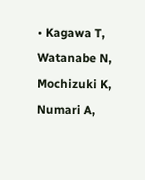• Kagawa T, Watanabe N, Mochizuki K, Numari A,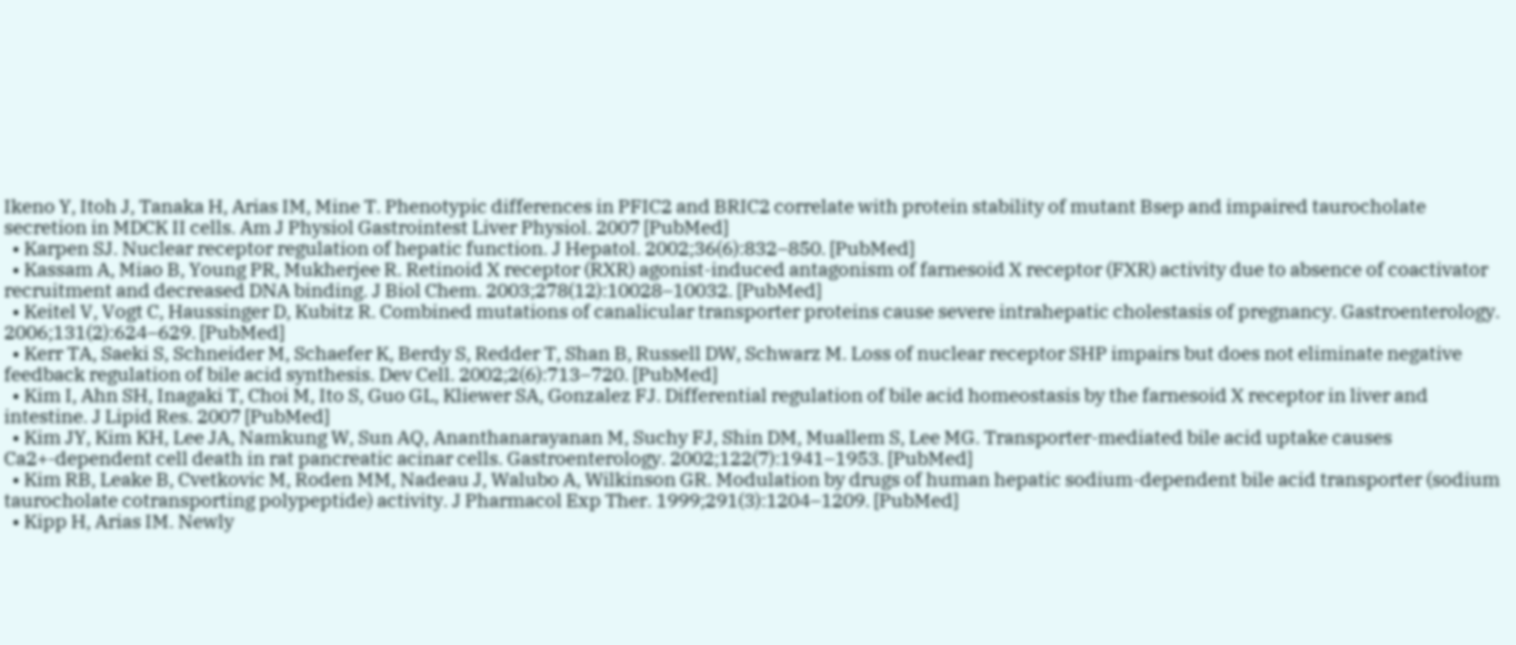Ikeno Y, Itoh J, Tanaka H, Arias IM, Mine T. Phenotypic differences in PFIC2 and BRIC2 correlate with protein stability of mutant Bsep and impaired taurocholate secretion in MDCK II cells. Am J Physiol Gastrointest Liver Physiol. 2007 [PubMed]
  • Karpen SJ. Nuclear receptor regulation of hepatic function. J Hepatol. 2002;36(6):832–850. [PubMed]
  • Kassam A, Miao B, Young PR, Mukherjee R. Retinoid X receptor (RXR) agonist-induced antagonism of farnesoid X receptor (FXR) activity due to absence of coactivator recruitment and decreased DNA binding. J Biol Chem. 2003;278(12):10028–10032. [PubMed]
  • Keitel V, Vogt C, Haussinger D, Kubitz R. Combined mutations of canalicular transporter proteins cause severe intrahepatic cholestasis of pregnancy. Gastroenterology. 2006;131(2):624–629. [PubMed]
  • Kerr TA, Saeki S, Schneider M, Schaefer K, Berdy S, Redder T, Shan B, Russell DW, Schwarz M. Loss of nuclear receptor SHP impairs but does not eliminate negative feedback regulation of bile acid synthesis. Dev Cell. 2002;2(6):713–720. [PubMed]
  • Kim I, Ahn SH, Inagaki T, Choi M, Ito S, Guo GL, Kliewer SA, Gonzalez FJ. Differential regulation of bile acid homeostasis by the farnesoid X receptor in liver and intestine. J Lipid Res. 2007 [PubMed]
  • Kim JY, Kim KH, Lee JA, Namkung W, Sun AQ, Ananthanarayanan M, Suchy FJ, Shin DM, Muallem S, Lee MG. Transporter-mediated bile acid uptake causes Ca2+-dependent cell death in rat pancreatic acinar cells. Gastroenterology. 2002;122(7):1941–1953. [PubMed]
  • Kim RB, Leake B, Cvetkovic M, Roden MM, Nadeau J, Walubo A, Wilkinson GR. Modulation by drugs of human hepatic sodium-dependent bile acid transporter (sodium taurocholate cotransporting polypeptide) activity. J Pharmacol Exp Ther. 1999;291(3):1204–1209. [PubMed]
  • Kipp H, Arias IM. Newly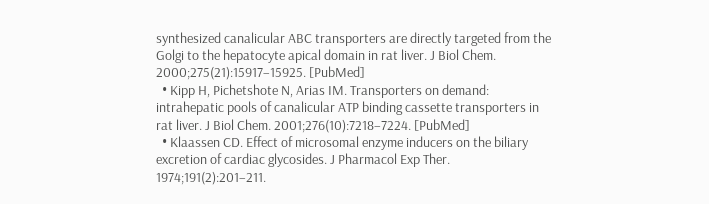synthesized canalicular ABC transporters are directly targeted from the Golgi to the hepatocyte apical domain in rat liver. J Biol Chem. 2000;275(21):15917–15925. [PubMed]
  • Kipp H, Pichetshote N, Arias IM. Transporters on demand: intrahepatic pools of canalicular ATP binding cassette transporters in rat liver. J Biol Chem. 2001;276(10):7218–7224. [PubMed]
  • Klaassen CD. Effect of microsomal enzyme inducers on the biliary excretion of cardiac glycosides. J Pharmacol Exp Ther. 1974;191(2):201–211.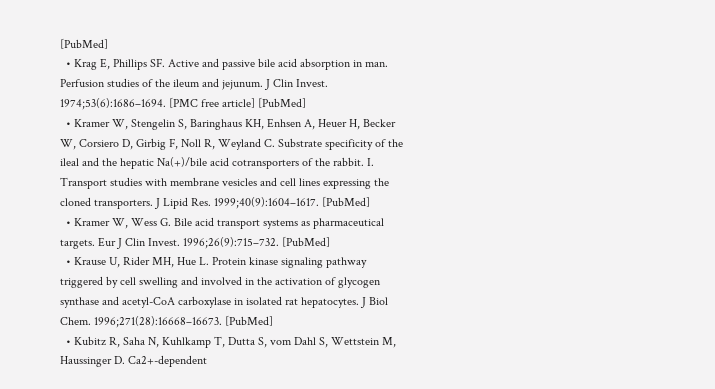[PubMed]
  • Krag E, Phillips SF. Active and passive bile acid absorption in man. Perfusion studies of the ileum and jejunum. J Clin Invest. 1974;53(6):1686–1694. [PMC free article] [PubMed]
  • Kramer W, Stengelin S, Baringhaus KH, Enhsen A, Heuer H, Becker W, Corsiero D, Girbig F, Noll R, Weyland C. Substrate specificity of the ileal and the hepatic Na(+)/bile acid cotransporters of the rabbit. I. Transport studies with membrane vesicles and cell lines expressing the cloned transporters. J Lipid Res. 1999;40(9):1604–1617. [PubMed]
  • Kramer W, Wess G. Bile acid transport systems as pharmaceutical targets. Eur J Clin Invest. 1996;26(9):715–732. [PubMed]
  • Krause U, Rider MH, Hue L. Protein kinase signaling pathway triggered by cell swelling and involved in the activation of glycogen synthase and acetyl-CoA carboxylase in isolated rat hepatocytes. J Biol Chem. 1996;271(28):16668–16673. [PubMed]
  • Kubitz R, Saha N, Kuhlkamp T, Dutta S, vom Dahl S, Wettstein M, Haussinger D. Ca2+-dependent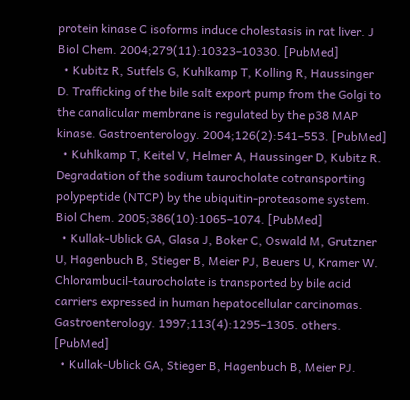protein kinase C isoforms induce cholestasis in rat liver. J Biol Chem. 2004;279(11):10323–10330. [PubMed]
  • Kubitz R, Sutfels G, Kuhlkamp T, Kolling R, Haussinger D. Trafficking of the bile salt export pump from the Golgi to the canalicular membrane is regulated by the p38 MAP kinase. Gastroenterology. 2004;126(2):541–553. [PubMed]
  • Kuhlkamp T, Keitel V, Helmer A, Haussinger D, Kubitz R. Degradation of the sodium taurocholate cotransporting polypeptide (NTCP) by the ubiquitin-proteasome system. Biol Chem. 2005;386(10):1065–1074. [PubMed]
  • Kullak-Ublick GA, Glasa J, Boker C, Oswald M, Grutzner U, Hagenbuch B, Stieger B, Meier PJ, Beuers U, Kramer W. Chlorambucil-taurocholate is transported by bile acid carriers expressed in human hepatocellular carcinomas. Gastroenterology. 1997;113(4):1295–1305. others. [PubMed]
  • Kullak-Ublick GA, Stieger B, Hagenbuch B, Meier PJ.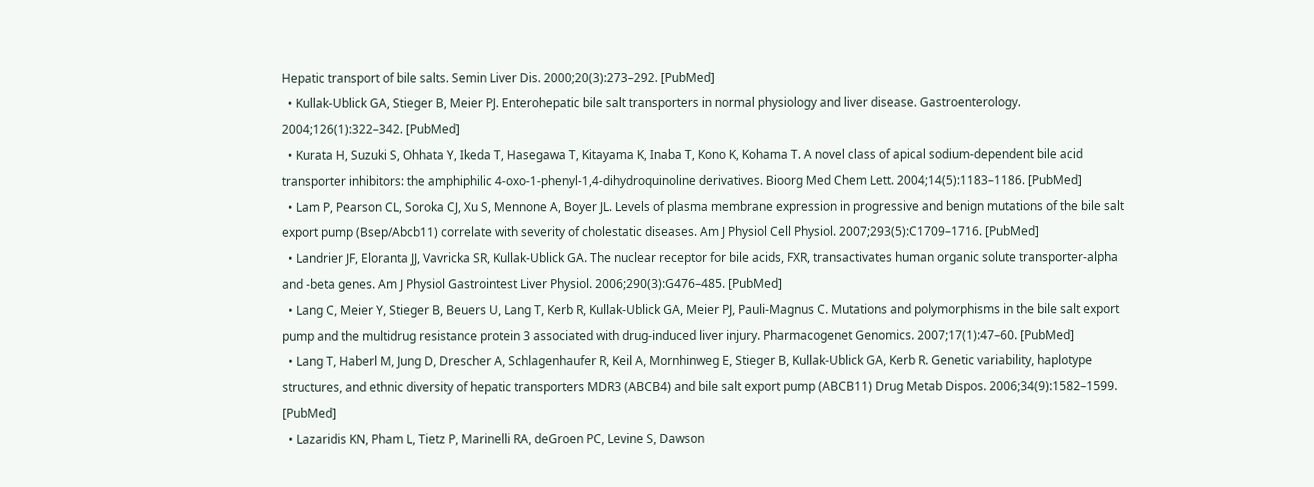Hepatic transport of bile salts. Semin Liver Dis. 2000;20(3):273–292. [PubMed]
  • Kullak-Ublick GA, Stieger B, Meier PJ. Enterohepatic bile salt transporters in normal physiology and liver disease. Gastroenterology. 2004;126(1):322–342. [PubMed]
  • Kurata H, Suzuki S, Ohhata Y, Ikeda T, Hasegawa T, Kitayama K, Inaba T, Kono K, Kohama T. A novel class of apical sodium-dependent bile acid transporter inhibitors: the amphiphilic 4-oxo-1-phenyl-1,4-dihydroquinoline derivatives. Bioorg Med Chem Lett. 2004;14(5):1183–1186. [PubMed]
  • Lam P, Pearson CL, Soroka CJ, Xu S, Mennone A, Boyer JL. Levels of plasma membrane expression in progressive and benign mutations of the bile salt export pump (Bsep/Abcb11) correlate with severity of cholestatic diseases. Am J Physiol Cell Physiol. 2007;293(5):C1709–1716. [PubMed]
  • Landrier JF, Eloranta JJ, Vavricka SR, Kullak-Ublick GA. The nuclear receptor for bile acids, FXR, transactivates human organic solute transporter-alpha and -beta genes. Am J Physiol Gastrointest Liver Physiol. 2006;290(3):G476–485. [PubMed]
  • Lang C, Meier Y, Stieger B, Beuers U, Lang T, Kerb R, Kullak-Ublick GA, Meier PJ, Pauli-Magnus C. Mutations and polymorphisms in the bile salt export pump and the multidrug resistance protein 3 associated with drug-induced liver injury. Pharmacogenet Genomics. 2007;17(1):47–60. [PubMed]
  • Lang T, Haberl M, Jung D, Drescher A, Schlagenhaufer R, Keil A, Mornhinweg E, Stieger B, Kullak-Ublick GA, Kerb R. Genetic variability, haplotype structures, and ethnic diversity of hepatic transporters MDR3 (ABCB4) and bile salt export pump (ABCB11) Drug Metab Dispos. 2006;34(9):1582–1599. [PubMed]
  • Lazaridis KN, Pham L, Tietz P, Marinelli RA, deGroen PC, Levine S, Dawson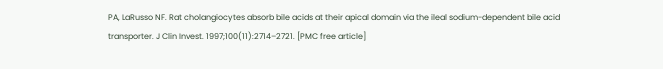PA, LaRusso NF. Rat cholangiocytes absorb bile acids at their apical domain via the ileal sodium-dependent bile acid transporter. J Clin Invest. 1997;100(11):2714–2721. [PMC free article]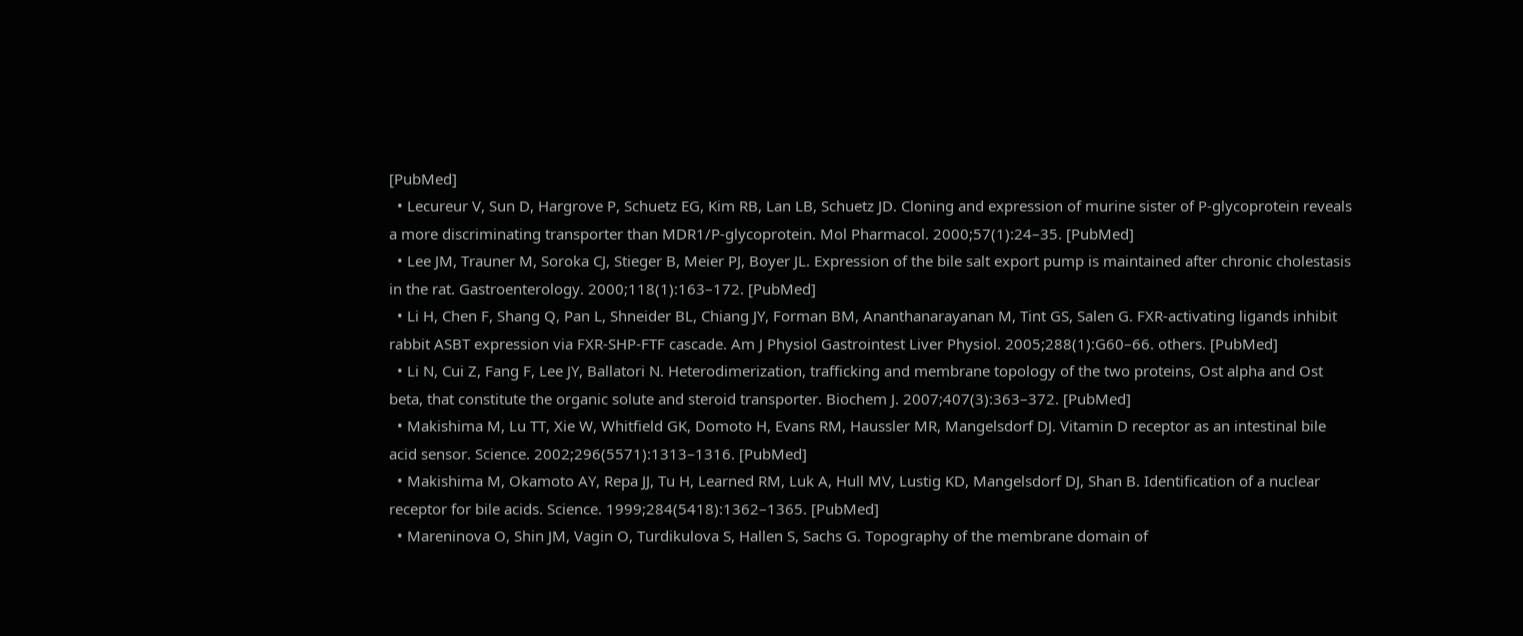[PubMed]
  • Lecureur V, Sun D, Hargrove P, Schuetz EG, Kim RB, Lan LB, Schuetz JD. Cloning and expression of murine sister of P-glycoprotein reveals a more discriminating transporter than MDR1/P-glycoprotein. Mol Pharmacol. 2000;57(1):24–35. [PubMed]
  • Lee JM, Trauner M, Soroka CJ, Stieger B, Meier PJ, Boyer JL. Expression of the bile salt export pump is maintained after chronic cholestasis in the rat. Gastroenterology. 2000;118(1):163–172. [PubMed]
  • Li H, Chen F, Shang Q, Pan L, Shneider BL, Chiang JY, Forman BM, Ananthanarayanan M, Tint GS, Salen G. FXR-activating ligands inhibit rabbit ASBT expression via FXR-SHP-FTF cascade. Am J Physiol Gastrointest Liver Physiol. 2005;288(1):G60–66. others. [PubMed]
  • Li N, Cui Z, Fang F, Lee JY, Ballatori N. Heterodimerization, trafficking and membrane topology of the two proteins, Ost alpha and Ost beta, that constitute the organic solute and steroid transporter. Biochem J. 2007;407(3):363–372. [PubMed]
  • Makishima M, Lu TT, Xie W, Whitfield GK, Domoto H, Evans RM, Haussler MR, Mangelsdorf DJ. Vitamin D receptor as an intestinal bile acid sensor. Science. 2002;296(5571):1313–1316. [PubMed]
  • Makishima M, Okamoto AY, Repa JJ, Tu H, Learned RM, Luk A, Hull MV, Lustig KD, Mangelsdorf DJ, Shan B. Identification of a nuclear receptor for bile acids. Science. 1999;284(5418):1362–1365. [PubMed]
  • Mareninova O, Shin JM, Vagin O, Turdikulova S, Hallen S, Sachs G. Topography of the membrane domain of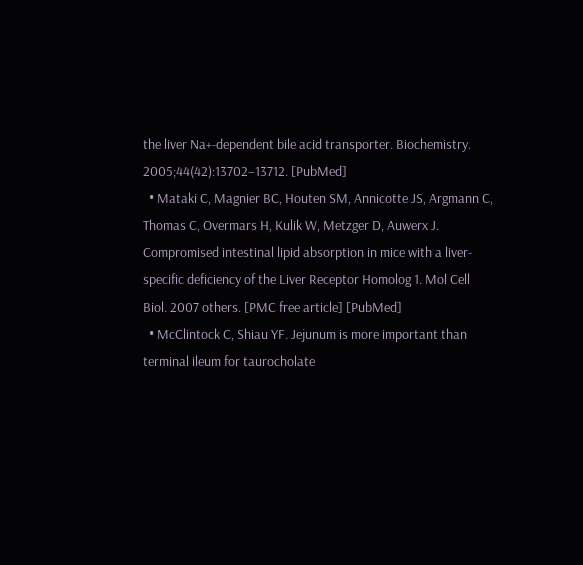the liver Na+-dependent bile acid transporter. Biochemistry. 2005;44(42):13702–13712. [PubMed]
  • Mataki C, Magnier BC, Houten SM, Annicotte JS, Argmann C, Thomas C, Overmars H, Kulik W, Metzger D, Auwerx J. Compromised intestinal lipid absorption in mice with a liver-specific deficiency of the Liver Receptor Homolog 1. Mol Cell Biol. 2007 others. [PMC free article] [PubMed]
  • McClintock C, Shiau YF. Jejunum is more important than terminal ileum for taurocholate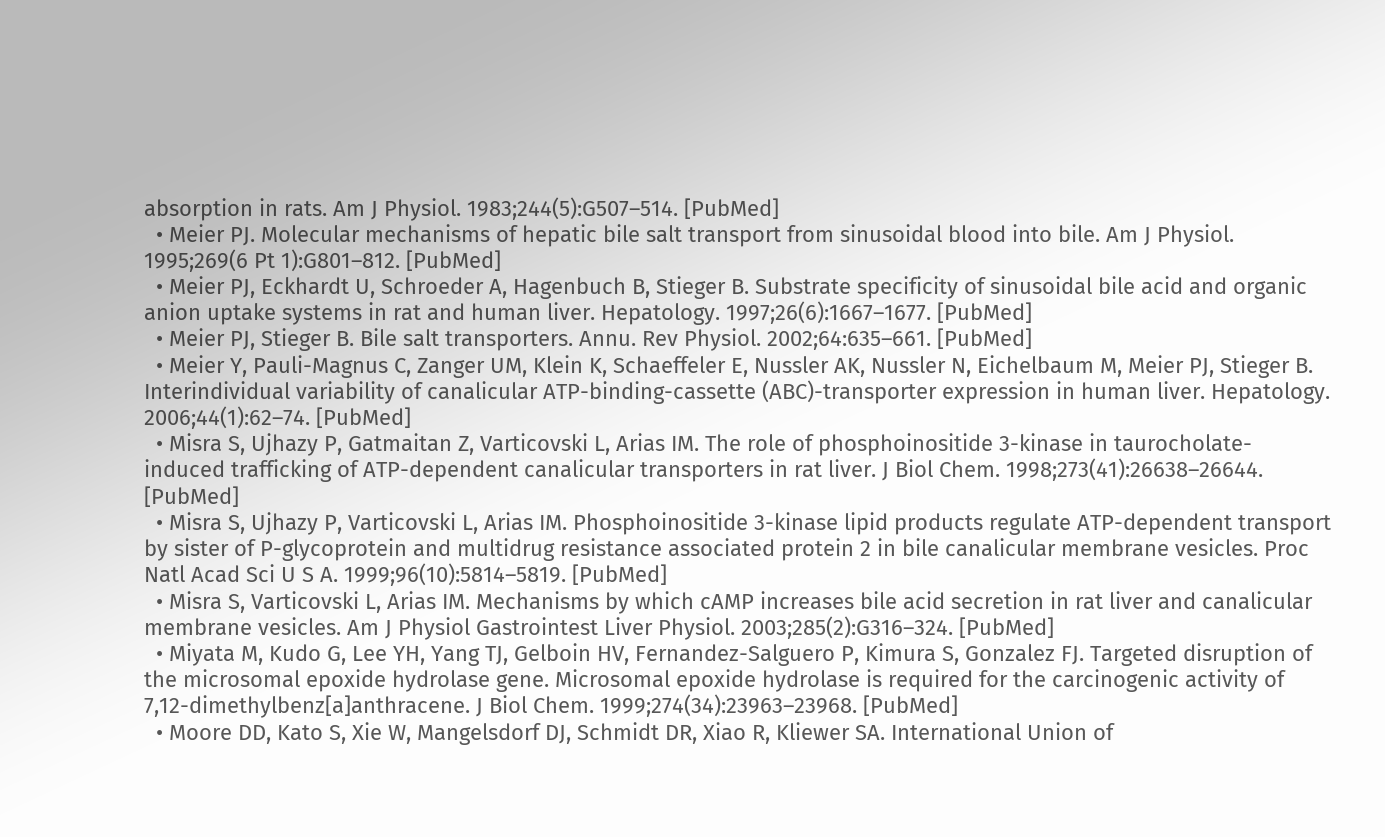absorption in rats. Am J Physiol. 1983;244(5):G507–514. [PubMed]
  • Meier PJ. Molecular mechanisms of hepatic bile salt transport from sinusoidal blood into bile. Am J Physiol. 1995;269(6 Pt 1):G801–812. [PubMed]
  • Meier PJ, Eckhardt U, Schroeder A, Hagenbuch B, Stieger B. Substrate specificity of sinusoidal bile acid and organic anion uptake systems in rat and human liver. Hepatology. 1997;26(6):1667–1677. [PubMed]
  • Meier PJ, Stieger B. Bile salt transporters. Annu. Rev Physiol. 2002;64:635–661. [PubMed]
  • Meier Y, Pauli-Magnus C, Zanger UM, Klein K, Schaeffeler E, Nussler AK, Nussler N, Eichelbaum M, Meier PJ, Stieger B. Interindividual variability of canalicular ATP-binding-cassette (ABC)-transporter expression in human liver. Hepatology. 2006;44(1):62–74. [PubMed]
  • Misra S, Ujhazy P, Gatmaitan Z, Varticovski L, Arias IM. The role of phosphoinositide 3-kinase in taurocholate-induced trafficking of ATP-dependent canalicular transporters in rat liver. J Biol Chem. 1998;273(41):26638–26644. [PubMed]
  • Misra S, Ujhazy P, Varticovski L, Arias IM. Phosphoinositide 3-kinase lipid products regulate ATP-dependent transport by sister of P-glycoprotein and multidrug resistance associated protein 2 in bile canalicular membrane vesicles. Proc Natl Acad Sci U S A. 1999;96(10):5814–5819. [PubMed]
  • Misra S, Varticovski L, Arias IM. Mechanisms by which cAMP increases bile acid secretion in rat liver and canalicular membrane vesicles. Am J Physiol Gastrointest Liver Physiol. 2003;285(2):G316–324. [PubMed]
  • Miyata M, Kudo G, Lee YH, Yang TJ, Gelboin HV, Fernandez-Salguero P, Kimura S, Gonzalez FJ. Targeted disruption of the microsomal epoxide hydrolase gene. Microsomal epoxide hydrolase is required for the carcinogenic activity of 7,12-dimethylbenz[a]anthracene. J Biol Chem. 1999;274(34):23963–23968. [PubMed]
  • Moore DD, Kato S, Xie W, Mangelsdorf DJ, Schmidt DR, Xiao R, Kliewer SA. International Union of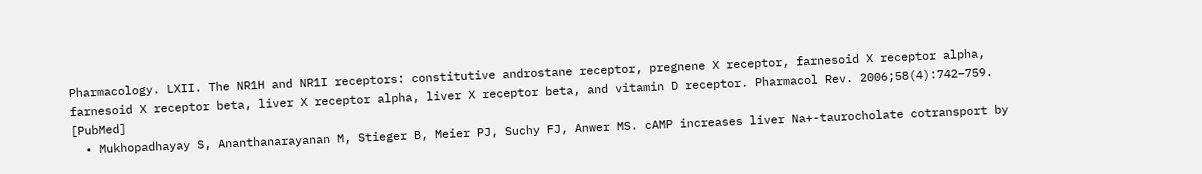Pharmacology. LXII. The NR1H and NR1I receptors: constitutive androstane receptor, pregnene X receptor, farnesoid X receptor alpha, farnesoid X receptor beta, liver X receptor alpha, liver X receptor beta, and vitamin D receptor. Pharmacol Rev. 2006;58(4):742–759. [PubMed]
  • Mukhopadhayay S, Ananthanarayanan M, Stieger B, Meier PJ, Suchy FJ, Anwer MS. cAMP increases liver Na+-taurocholate cotransport by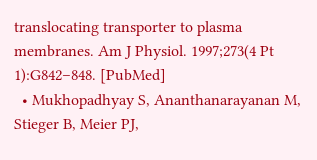translocating transporter to plasma membranes. Am J Physiol. 1997;273(4 Pt 1):G842–848. [PubMed]
  • Mukhopadhyay S, Ananthanarayanan M, Stieger B, Meier PJ,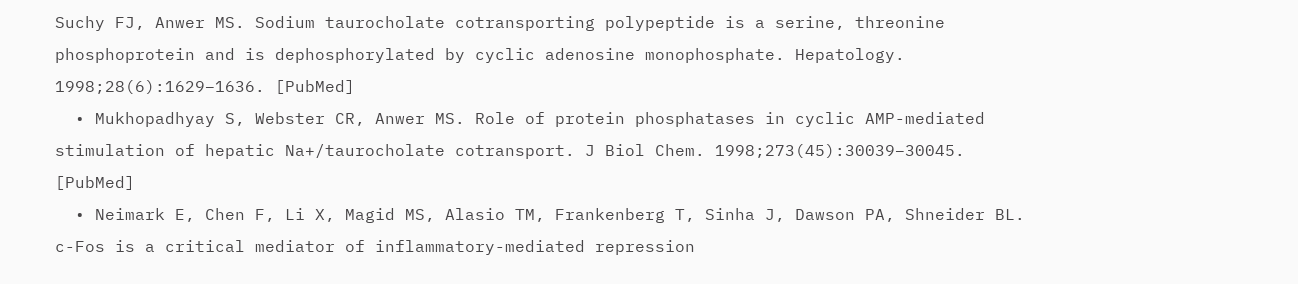Suchy FJ, Anwer MS. Sodium taurocholate cotransporting polypeptide is a serine, threonine phosphoprotein and is dephosphorylated by cyclic adenosine monophosphate. Hepatology. 1998;28(6):1629–1636. [PubMed]
  • Mukhopadhyay S, Webster CR, Anwer MS. Role of protein phosphatases in cyclic AMP-mediated stimulation of hepatic Na+/taurocholate cotransport. J Biol Chem. 1998;273(45):30039–30045. [PubMed]
  • Neimark E, Chen F, Li X, Magid MS, Alasio TM, Frankenberg T, Sinha J, Dawson PA, Shneider BL. c-Fos is a critical mediator of inflammatory-mediated repression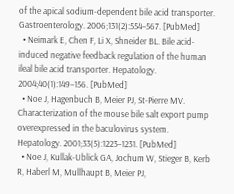of the apical sodium-dependent bile acid transporter. Gastroenterology. 2006;131(2):554–567. [PubMed]
  • Neimark E, Chen F, Li X, Shneider BL. Bile acid-induced negative feedback regulation of the human ileal bile acid transporter. Hepatology. 2004;40(1):149–156. [PubMed]
  • Noe J, Hagenbuch B, Meier PJ, St-Pierre MV. Characterization of the mouse bile salt export pump overexpressed in the baculovirus system. Hepatology. 2001;33(5):1223–1231. [PubMed]
  • Noe J, Kullak-Ublick GA, Jochum W, Stieger B, Kerb R, Haberl M, Mullhaupt B, Meier PJ,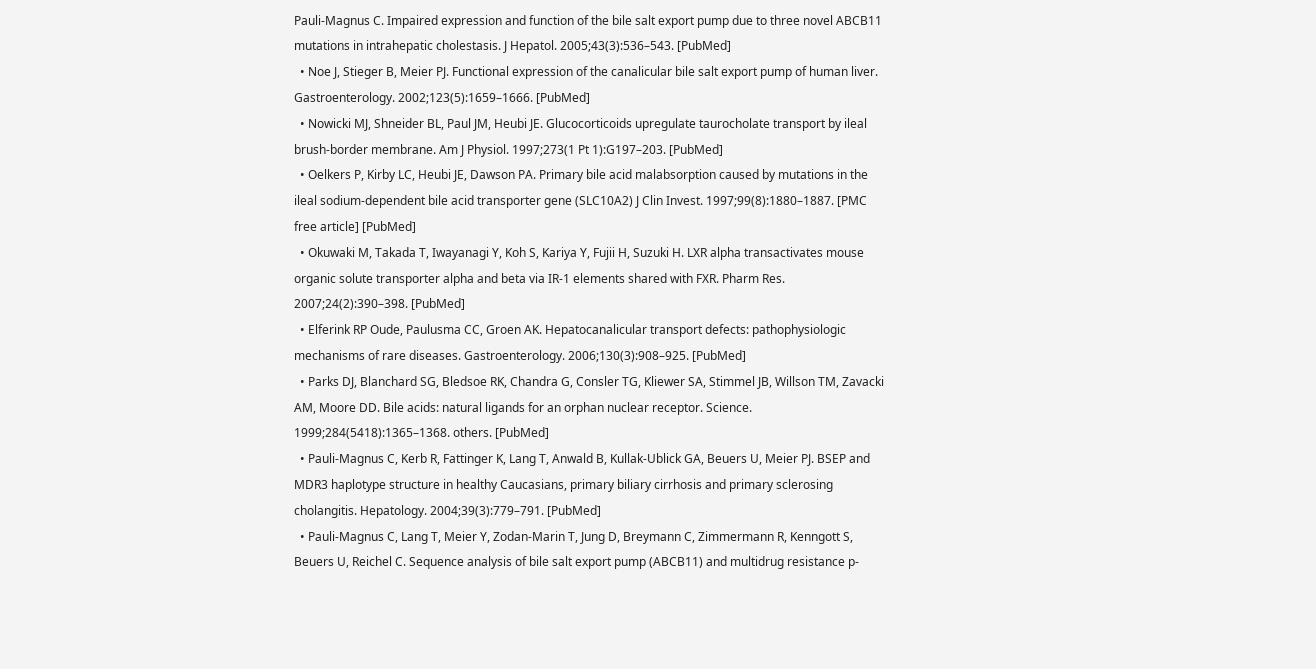Pauli-Magnus C. Impaired expression and function of the bile salt export pump due to three novel ABCB11 mutations in intrahepatic cholestasis. J Hepatol. 2005;43(3):536–543. [PubMed]
  • Noe J, Stieger B, Meier PJ. Functional expression of the canalicular bile salt export pump of human liver. Gastroenterology. 2002;123(5):1659–1666. [PubMed]
  • Nowicki MJ, Shneider BL, Paul JM, Heubi JE. Glucocorticoids upregulate taurocholate transport by ileal brush-border membrane. Am J Physiol. 1997;273(1 Pt 1):G197–203. [PubMed]
  • Oelkers P, Kirby LC, Heubi JE, Dawson PA. Primary bile acid malabsorption caused by mutations in the ileal sodium-dependent bile acid transporter gene (SLC10A2) J Clin Invest. 1997;99(8):1880–1887. [PMC free article] [PubMed]
  • Okuwaki M, Takada T, Iwayanagi Y, Koh S, Kariya Y, Fujii H, Suzuki H. LXR alpha transactivates mouse organic solute transporter alpha and beta via IR-1 elements shared with FXR. Pharm Res. 2007;24(2):390–398. [PubMed]
  • Elferink RP Oude, Paulusma CC, Groen AK. Hepatocanalicular transport defects: pathophysiologic mechanisms of rare diseases. Gastroenterology. 2006;130(3):908–925. [PubMed]
  • Parks DJ, Blanchard SG, Bledsoe RK, Chandra G, Consler TG, Kliewer SA, Stimmel JB, Willson TM, Zavacki AM, Moore DD. Bile acids: natural ligands for an orphan nuclear receptor. Science. 1999;284(5418):1365–1368. others. [PubMed]
  • Pauli-Magnus C, Kerb R, Fattinger K, Lang T, Anwald B, Kullak-Ublick GA, Beuers U, Meier PJ. BSEP and MDR3 haplotype structure in healthy Caucasians, primary biliary cirrhosis and primary sclerosing cholangitis. Hepatology. 2004;39(3):779–791. [PubMed]
  • Pauli-Magnus C, Lang T, Meier Y, Zodan-Marin T, Jung D, Breymann C, Zimmermann R, Kenngott S, Beuers U, Reichel C. Sequence analysis of bile salt export pump (ABCB11) and multidrug resistance p-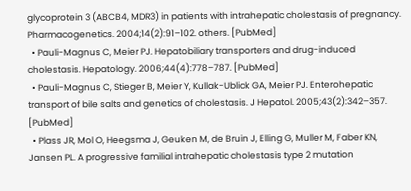glycoprotein 3 (ABCB4, MDR3) in patients with intrahepatic cholestasis of pregnancy. Pharmacogenetics. 2004;14(2):91–102. others. [PubMed]
  • Pauli-Magnus C, Meier PJ. Hepatobiliary transporters and drug-induced cholestasis. Hepatology. 2006;44(4):778–787. [PubMed]
  • Pauli-Magnus C, Stieger B, Meier Y, Kullak-Ublick GA, Meier PJ. Enterohepatic transport of bile salts and genetics of cholestasis. J Hepatol. 2005;43(2):342–357. [PubMed]
  • Plass JR, Mol O, Heegsma J, Geuken M, de Bruin J, Elling G, Muller M, Faber KN, Jansen PL. A progressive familial intrahepatic cholestasis type 2 mutation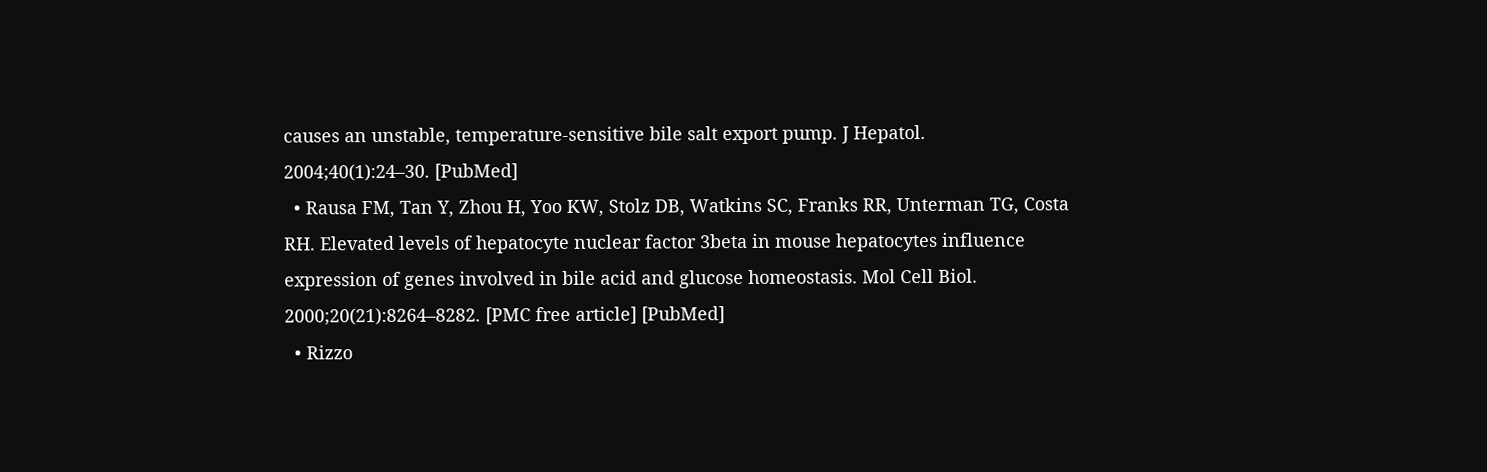causes an unstable, temperature-sensitive bile salt export pump. J Hepatol. 2004;40(1):24–30. [PubMed]
  • Rausa FM, Tan Y, Zhou H, Yoo KW, Stolz DB, Watkins SC, Franks RR, Unterman TG, Costa RH. Elevated levels of hepatocyte nuclear factor 3beta in mouse hepatocytes influence expression of genes involved in bile acid and glucose homeostasis. Mol Cell Biol. 2000;20(21):8264–8282. [PMC free article] [PubMed]
  • Rizzo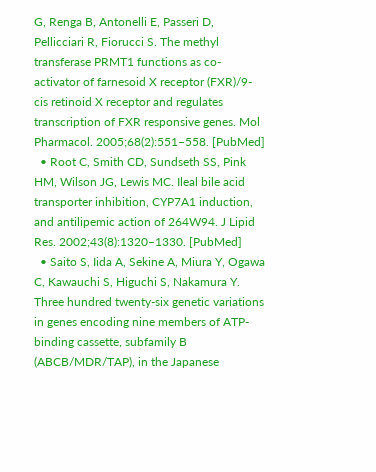G, Renga B, Antonelli E, Passeri D, Pellicciari R, Fiorucci S. The methyl transferase PRMT1 functions as co-activator of farnesoid X receptor (FXR)/9-cis retinoid X receptor and regulates transcription of FXR responsive genes. Mol Pharmacol. 2005;68(2):551–558. [PubMed]
  • Root C, Smith CD, Sundseth SS, Pink HM, Wilson JG, Lewis MC. Ileal bile acid transporter inhibition, CYP7A1 induction, and antilipemic action of 264W94. J Lipid Res. 2002;43(8):1320–1330. [PubMed]
  • Saito S, Iida A, Sekine A, Miura Y, Ogawa C, Kawauchi S, Higuchi S, Nakamura Y. Three hundred twenty-six genetic variations in genes encoding nine members of ATP-binding cassette, subfamily B (ABCB/MDR/TAP), in the Japanese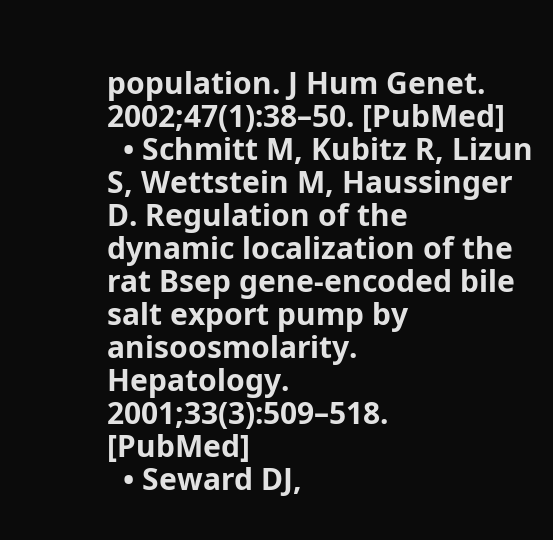population. J Hum Genet. 2002;47(1):38–50. [PubMed]
  • Schmitt M, Kubitz R, Lizun S, Wettstein M, Haussinger D. Regulation of the dynamic localization of the rat Bsep gene-encoded bile salt export pump by anisoosmolarity. Hepatology. 2001;33(3):509–518. [PubMed]
  • Seward DJ,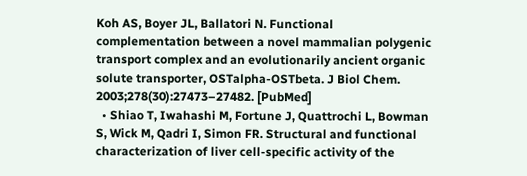Koh AS, Boyer JL, Ballatori N. Functional complementation between a novel mammalian polygenic transport complex and an evolutionarily ancient organic solute transporter, OSTalpha-OSTbeta. J Biol Chem. 2003;278(30):27473–27482. [PubMed]
  • Shiao T, Iwahashi M, Fortune J, Quattrochi L, Bowman S, Wick M, Qadri I, Simon FR. Structural and functional characterization of liver cell-specific activity of the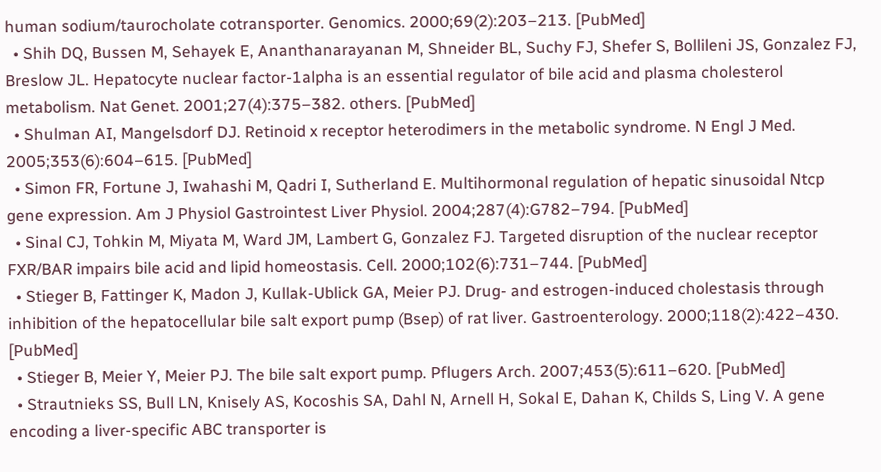human sodium/taurocholate cotransporter. Genomics. 2000;69(2):203–213. [PubMed]
  • Shih DQ, Bussen M, Sehayek E, Ananthanarayanan M, Shneider BL, Suchy FJ, Shefer S, Bollileni JS, Gonzalez FJ, Breslow JL. Hepatocyte nuclear factor-1alpha is an essential regulator of bile acid and plasma cholesterol metabolism. Nat Genet. 2001;27(4):375–382. others. [PubMed]
  • Shulman AI, Mangelsdorf DJ. Retinoid x receptor heterodimers in the metabolic syndrome. N Engl J Med. 2005;353(6):604–615. [PubMed]
  • Simon FR, Fortune J, Iwahashi M, Qadri I, Sutherland E. Multihormonal regulation of hepatic sinusoidal Ntcp gene expression. Am J Physiol Gastrointest Liver Physiol. 2004;287(4):G782–794. [PubMed]
  • Sinal CJ, Tohkin M, Miyata M, Ward JM, Lambert G, Gonzalez FJ. Targeted disruption of the nuclear receptor FXR/BAR impairs bile acid and lipid homeostasis. Cell. 2000;102(6):731–744. [PubMed]
  • Stieger B, Fattinger K, Madon J, Kullak-Ublick GA, Meier PJ. Drug- and estrogen-induced cholestasis through inhibition of the hepatocellular bile salt export pump (Bsep) of rat liver. Gastroenterology. 2000;118(2):422–430. [PubMed]
  • Stieger B, Meier Y, Meier PJ. The bile salt export pump. Pflugers Arch. 2007;453(5):611–620. [PubMed]
  • Strautnieks SS, Bull LN, Knisely AS, Kocoshis SA, Dahl N, Arnell H, Sokal E, Dahan K, Childs S, Ling V. A gene encoding a liver-specific ABC transporter is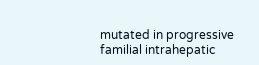mutated in progressive familial intrahepatic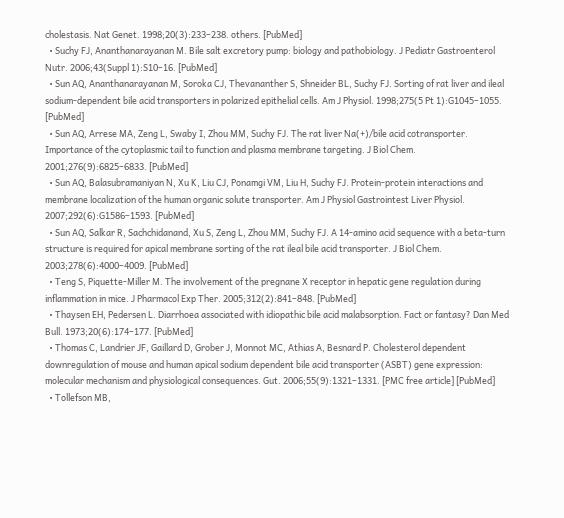cholestasis. Nat Genet. 1998;20(3):233–238. others. [PubMed]
  • Suchy FJ, Ananthanarayanan M. Bile salt excretory pump: biology and pathobiology. J Pediatr Gastroenterol Nutr. 2006;43(Suppl 1):S10–16. [PubMed]
  • Sun AQ, Ananthanarayanan M, Soroka CJ, Thevananther S, Shneider BL, Suchy FJ. Sorting of rat liver and ileal sodium-dependent bile acid transporters in polarized epithelial cells. Am J Physiol. 1998;275(5 Pt 1):G1045–1055. [PubMed]
  • Sun AQ, Arrese MA, Zeng L, Swaby I, Zhou MM, Suchy FJ. The rat liver Na(+)/bile acid cotransporter. Importance of the cytoplasmic tail to function and plasma membrane targeting. J Biol Chem. 2001;276(9):6825–6833. [PubMed]
  • Sun AQ, Balasubramaniyan N, Xu K, Liu CJ, Ponamgi VM, Liu H, Suchy FJ. Protein-protein interactions and membrane localization of the human organic solute transporter. Am J Physiol Gastrointest Liver Physiol. 2007;292(6):G1586–1593. [PubMed]
  • Sun AQ, Salkar R, Sachchidanand, Xu S, Zeng L, Zhou MM, Suchy FJ. A 14-amino acid sequence with a beta-turn structure is required for apical membrane sorting of the rat ileal bile acid transporter. J Biol Chem. 2003;278(6):4000–4009. [PubMed]
  • Teng S, Piquette-Miller M. The involvement of the pregnane X receptor in hepatic gene regulation during inflammation in mice. J Pharmacol Exp Ther. 2005;312(2):841–848. [PubMed]
  • Thaysen EH, Pedersen L. Diarrhoea associated with idiopathic bile acid malabsorption. Fact or fantasy? Dan Med Bull. 1973;20(6):174–177. [PubMed]
  • Thomas C, Landrier JF, Gaillard D, Grober J, Monnot MC, Athias A, Besnard P. Cholesterol dependent downregulation of mouse and human apical sodium dependent bile acid transporter (ASBT) gene expression: molecular mechanism and physiological consequences. Gut. 2006;55(9):1321–1331. [PMC free article] [PubMed]
  • Tollefson MB,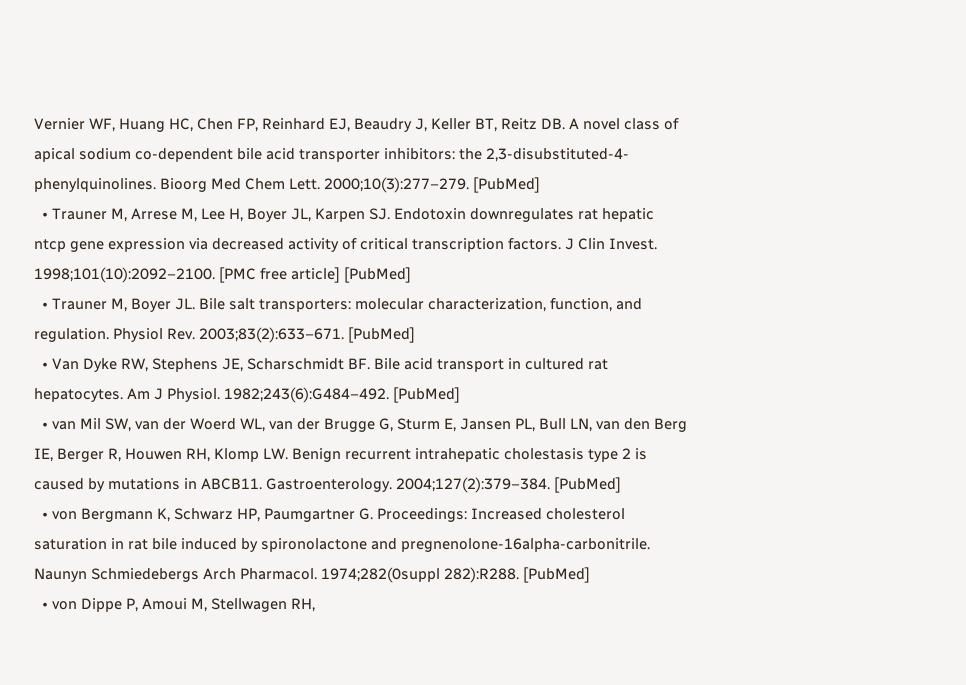Vernier WF, Huang HC, Chen FP, Reinhard EJ, Beaudry J, Keller BT, Reitz DB. A novel class of apical sodium co-dependent bile acid transporter inhibitors: the 2,3-disubstituted-4-phenylquinolines. Bioorg Med Chem Lett. 2000;10(3):277–279. [PubMed]
  • Trauner M, Arrese M, Lee H, Boyer JL, Karpen SJ. Endotoxin downregulates rat hepatic ntcp gene expression via decreased activity of critical transcription factors. J Clin Invest. 1998;101(10):2092–2100. [PMC free article] [PubMed]
  • Trauner M, Boyer JL. Bile salt transporters: molecular characterization, function, and regulation. Physiol Rev. 2003;83(2):633–671. [PubMed]
  • Van Dyke RW, Stephens JE, Scharschmidt BF. Bile acid transport in cultured rat hepatocytes. Am J Physiol. 1982;243(6):G484–492. [PubMed]
  • van Mil SW, van der Woerd WL, van der Brugge G, Sturm E, Jansen PL, Bull LN, van den Berg IE, Berger R, Houwen RH, Klomp LW. Benign recurrent intrahepatic cholestasis type 2 is caused by mutations in ABCB11. Gastroenterology. 2004;127(2):379–384. [PubMed]
  • von Bergmann K, Schwarz HP, Paumgartner G. Proceedings: Increased cholesterol saturation in rat bile induced by spironolactone and pregnenolone-16alpha-carbonitrile. Naunyn Schmiedebergs Arch Pharmacol. 1974;282(0suppl 282):R288. [PubMed]
  • von Dippe P, Amoui M, Stellwagen RH,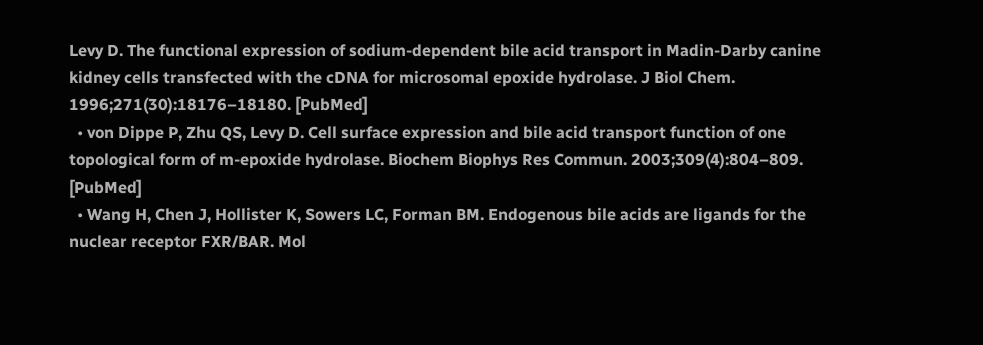Levy D. The functional expression of sodium-dependent bile acid transport in Madin-Darby canine kidney cells transfected with the cDNA for microsomal epoxide hydrolase. J Biol Chem. 1996;271(30):18176–18180. [PubMed]
  • von Dippe P, Zhu QS, Levy D. Cell surface expression and bile acid transport function of one topological form of m-epoxide hydrolase. Biochem Biophys Res Commun. 2003;309(4):804–809. [PubMed]
  • Wang H, Chen J, Hollister K, Sowers LC, Forman BM. Endogenous bile acids are ligands for the nuclear receptor FXR/BAR. Mol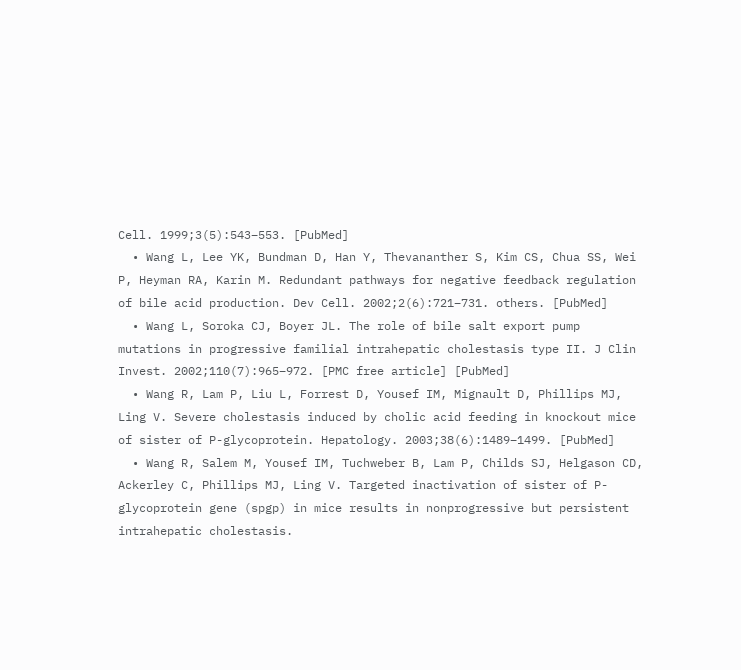Cell. 1999;3(5):543–553. [PubMed]
  • Wang L, Lee YK, Bundman D, Han Y, Thevananther S, Kim CS, Chua SS, Wei P, Heyman RA, Karin M. Redundant pathways for negative feedback regulation of bile acid production. Dev Cell. 2002;2(6):721–731. others. [PubMed]
  • Wang L, Soroka CJ, Boyer JL. The role of bile salt export pump mutations in progressive familial intrahepatic cholestasis type II. J Clin Invest. 2002;110(7):965–972. [PMC free article] [PubMed]
  • Wang R, Lam P, Liu L, Forrest D, Yousef IM, Mignault D, Phillips MJ, Ling V. Severe cholestasis induced by cholic acid feeding in knockout mice of sister of P-glycoprotein. Hepatology. 2003;38(6):1489–1499. [PubMed]
  • Wang R, Salem M, Yousef IM, Tuchweber B, Lam P, Childs SJ, Helgason CD, Ackerley C, Phillips MJ, Ling V. Targeted inactivation of sister of P-glycoprotein gene (spgp) in mice results in nonprogressive but persistent intrahepatic cholestasis.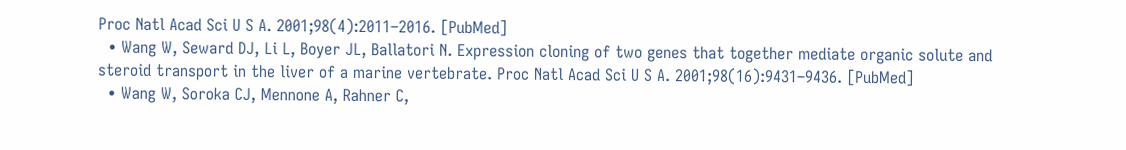Proc Natl Acad Sci U S A. 2001;98(4):2011–2016. [PubMed]
  • Wang W, Seward DJ, Li L, Boyer JL, Ballatori N. Expression cloning of two genes that together mediate organic solute and steroid transport in the liver of a marine vertebrate. Proc Natl Acad Sci U S A. 2001;98(16):9431–9436. [PubMed]
  • Wang W, Soroka CJ, Mennone A, Rahner C,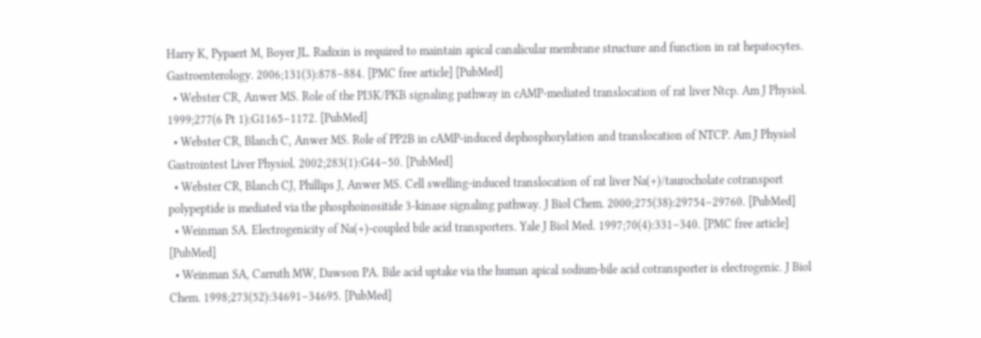Harry K, Pypaert M, Boyer JL. Radixin is required to maintain apical canalicular membrane structure and function in rat hepatocytes. Gastroenterology. 2006;131(3):878–884. [PMC free article] [PubMed]
  • Webster CR, Anwer MS. Role of the PI3K/PKB signaling pathway in cAMP-mediated translocation of rat liver Ntcp. Am J Physiol. 1999;277(6 Pt 1):G1165–1172. [PubMed]
  • Webster CR, Blanch C, Anwer MS. Role of PP2B in cAMP-induced dephosphorylation and translocation of NTCP. Am J Physiol Gastrointest Liver Physiol. 2002;283(1):G44–50. [PubMed]
  • Webster CR, Blanch CJ, Phillips J, Anwer MS. Cell swelling-induced translocation of rat liver Na(+)/taurocholate cotransport polypeptide is mediated via the phosphoinositide 3-kinase signaling pathway. J Biol Chem. 2000;275(38):29754–29760. [PubMed]
  • Weinman SA. Electrogenicity of Na(+)-coupled bile acid transporters. Yale J Biol Med. 1997;70(4):331–340. [PMC free article] [PubMed]
  • Weinman SA, Carruth MW, Dawson PA. Bile acid uptake via the human apical sodium-bile acid cotransporter is electrogenic. J Biol Chem. 1998;273(52):34691–34695. [PubMed]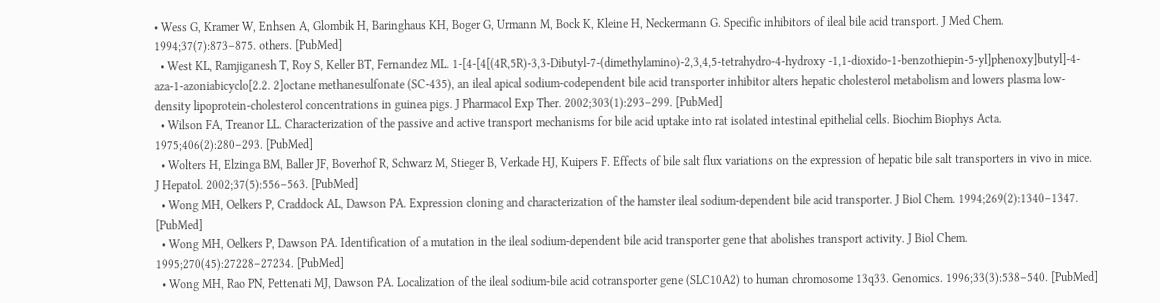• Wess G, Kramer W, Enhsen A, Glombik H, Baringhaus KH, Boger G, Urmann M, Bock K, Kleine H, Neckermann G. Specific inhibitors of ileal bile acid transport. J Med Chem. 1994;37(7):873–875. others. [PubMed]
  • West KL, Ramjiganesh T, Roy S, Keller BT, Fernandez ML. 1-[4-[4[(4R,5R)-3,3-Dibutyl-7-(dimethylamino)-2,3,4,5-tetrahydro-4-hydroxy -1,1-dioxido-1-benzothiepin-5-yl]phenoxy]butyl]-4-aza-1-azoniabicyclo[2.2. 2]octane methanesulfonate (SC-435), an ileal apical sodium-codependent bile acid transporter inhibitor alters hepatic cholesterol metabolism and lowers plasma low-density lipoprotein-cholesterol concentrations in guinea pigs. J Pharmacol Exp Ther. 2002;303(1):293–299. [PubMed]
  • Wilson FA, Treanor LL. Characterization of the passive and active transport mechanisms for bile acid uptake into rat isolated intestinal epithelial cells. Biochim Biophys Acta. 1975;406(2):280–293. [PubMed]
  • Wolters H, Elzinga BM, Baller JF, Boverhof R, Schwarz M, Stieger B, Verkade HJ, Kuipers F. Effects of bile salt flux variations on the expression of hepatic bile salt transporters in vivo in mice. J Hepatol. 2002;37(5):556–563. [PubMed]
  • Wong MH, Oelkers P, Craddock AL, Dawson PA. Expression cloning and characterization of the hamster ileal sodium-dependent bile acid transporter. J Biol Chem. 1994;269(2):1340–1347. [PubMed]
  • Wong MH, Oelkers P, Dawson PA. Identification of a mutation in the ileal sodium-dependent bile acid transporter gene that abolishes transport activity. J Biol Chem. 1995;270(45):27228–27234. [PubMed]
  • Wong MH, Rao PN, Pettenati MJ, Dawson PA. Localization of the ileal sodium-bile acid cotransporter gene (SLC10A2) to human chromosome 13q33. Genomics. 1996;33(3):538–540. [PubMed]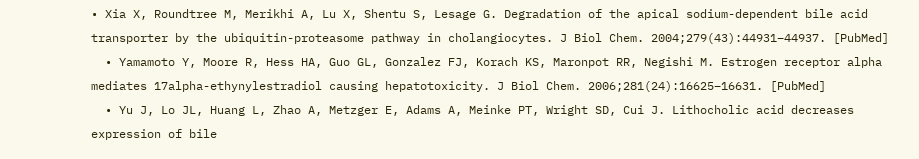• Xia X, Roundtree M, Merikhi A, Lu X, Shentu S, Lesage G. Degradation of the apical sodium-dependent bile acid transporter by the ubiquitin-proteasome pathway in cholangiocytes. J Biol Chem. 2004;279(43):44931–44937. [PubMed]
  • Yamamoto Y, Moore R, Hess HA, Guo GL, Gonzalez FJ, Korach KS, Maronpot RR, Negishi M. Estrogen receptor alpha mediates 17alpha-ethynylestradiol causing hepatotoxicity. J Biol Chem. 2006;281(24):16625–16631. [PubMed]
  • Yu J, Lo JL, Huang L, Zhao A, Metzger E, Adams A, Meinke PT, Wright SD, Cui J. Lithocholic acid decreases expression of bile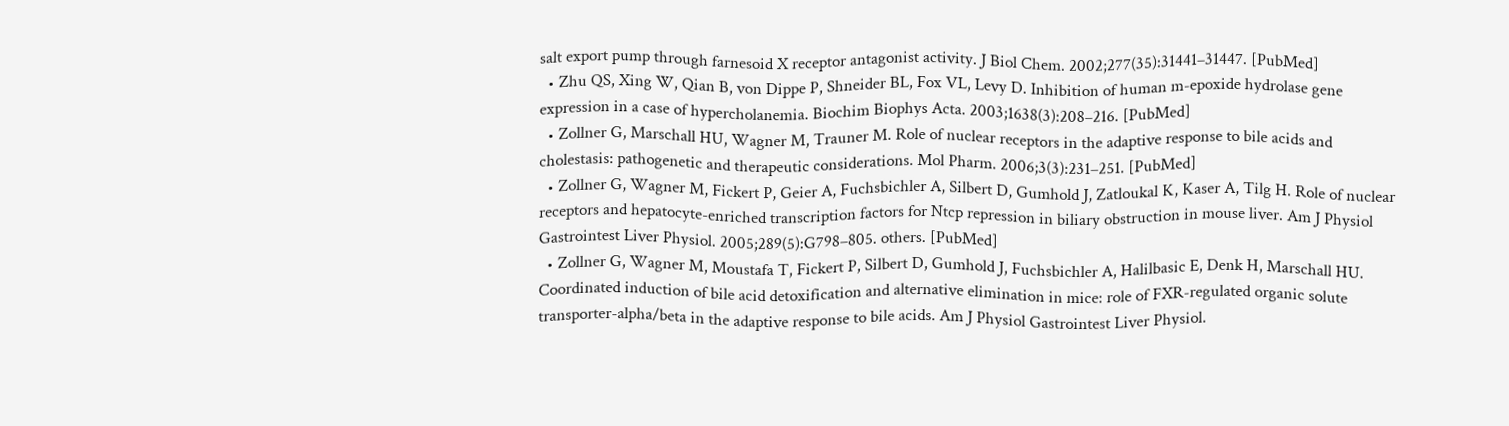salt export pump through farnesoid X receptor antagonist activity. J Biol Chem. 2002;277(35):31441–31447. [PubMed]
  • Zhu QS, Xing W, Qian B, von Dippe P, Shneider BL, Fox VL, Levy D. Inhibition of human m-epoxide hydrolase gene expression in a case of hypercholanemia. Biochim Biophys Acta. 2003;1638(3):208–216. [PubMed]
  • Zollner G, Marschall HU, Wagner M, Trauner M. Role of nuclear receptors in the adaptive response to bile acids and cholestasis: pathogenetic and therapeutic considerations. Mol Pharm. 2006;3(3):231–251. [PubMed]
  • Zollner G, Wagner M, Fickert P, Geier A, Fuchsbichler A, Silbert D, Gumhold J, Zatloukal K, Kaser A, Tilg H. Role of nuclear receptors and hepatocyte-enriched transcription factors for Ntcp repression in biliary obstruction in mouse liver. Am J Physiol Gastrointest Liver Physiol. 2005;289(5):G798–805. others. [PubMed]
  • Zollner G, Wagner M, Moustafa T, Fickert P, Silbert D, Gumhold J, Fuchsbichler A, Halilbasic E, Denk H, Marschall HU. Coordinated induction of bile acid detoxification and alternative elimination in mice: role of FXR-regulated organic solute transporter-alpha/beta in the adaptive response to bile acids. Am J Physiol Gastrointest Liver Physiol.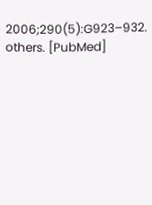2006;290(5):G923–932. others. [PubMed]